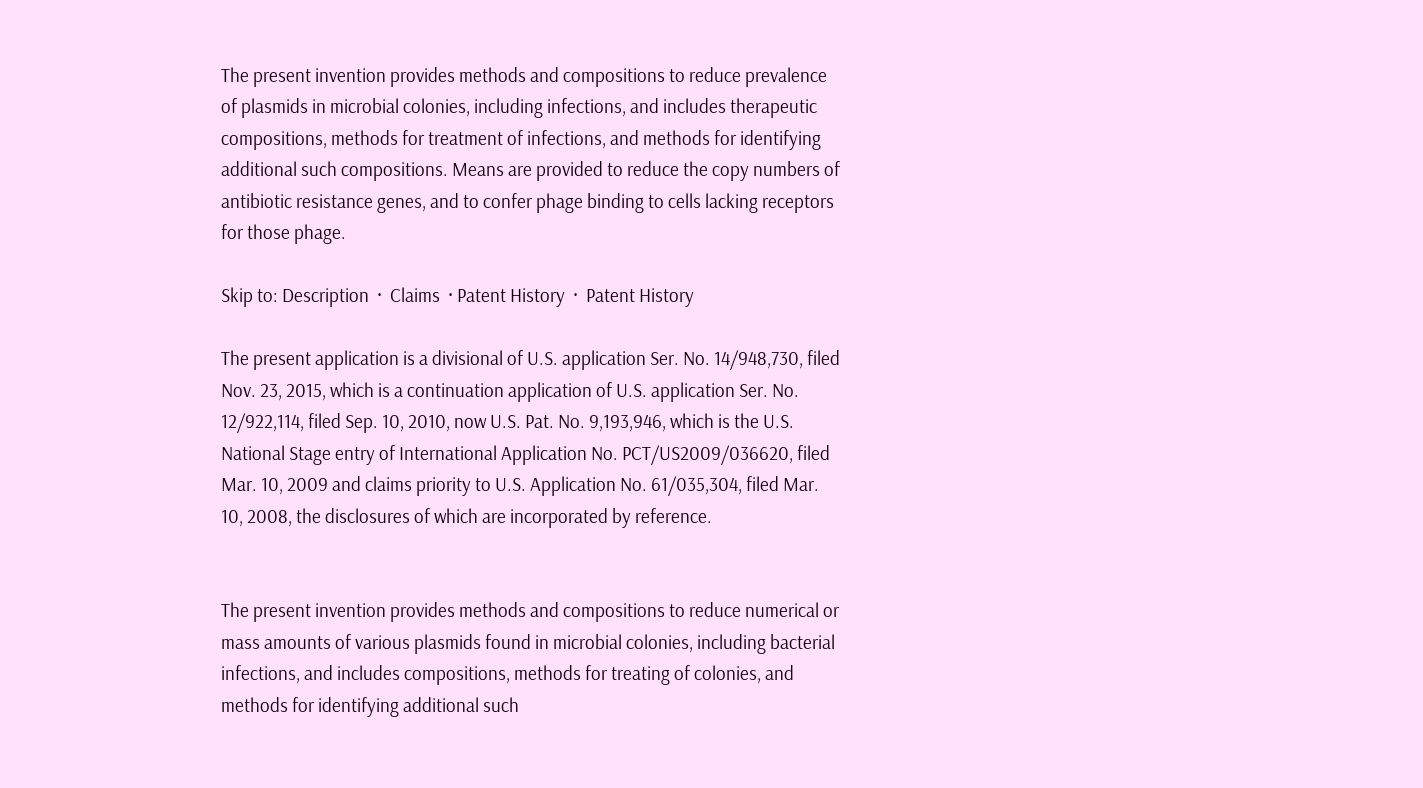The present invention provides methods and compositions to reduce prevalence of plasmids in microbial colonies, including infections, and includes therapeutic compositions, methods for treatment of infections, and methods for identifying additional such compositions. Means are provided to reduce the copy numbers of antibiotic resistance genes, and to confer phage binding to cells lacking receptors for those phage.

Skip to: Description  ·  Claims  · Patent History  ·  Patent History

The present application is a divisional of U.S. application Ser. No. 14/948,730, filed Nov. 23, 2015, which is a continuation application of U.S. application Ser. No. 12/922,114, filed Sep. 10, 2010, now U.S. Pat. No. 9,193,946, which is the U.S. National Stage entry of International Application No. PCT/US2009/036620, filed Mar. 10, 2009 and claims priority to U.S. Application No. 61/035,304, filed Mar. 10, 2008, the disclosures of which are incorporated by reference.


The present invention provides methods and compositions to reduce numerical or mass amounts of various plasmids found in microbial colonies, including bacterial infections, and includes compositions, methods for treating of colonies, and methods for identifying additional such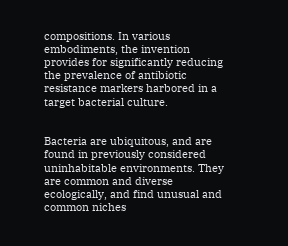compositions. In various embodiments, the invention provides for significantly reducing the prevalence of antibiotic resistance markers harbored in a target bacterial culture.


Bacteria are ubiquitous, and are found in previously considered uninhabitable environments. They are common and diverse ecologically, and find unusual and common niches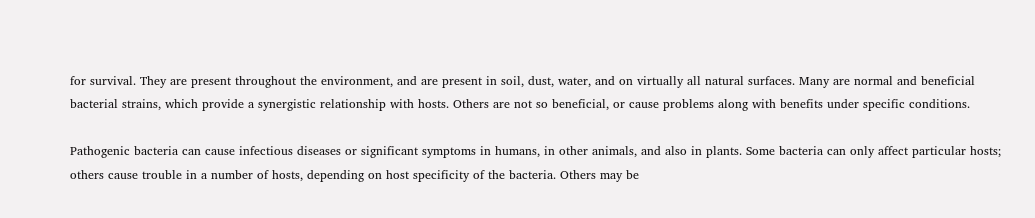for survival. They are present throughout the environment, and are present in soil, dust, water, and on virtually all natural surfaces. Many are normal and beneficial bacterial strains, which provide a synergistic relationship with hosts. Others are not so beneficial, or cause problems along with benefits under specific conditions.

Pathogenic bacteria can cause infectious diseases or significant symptoms in humans, in other animals, and also in plants. Some bacteria can only affect particular hosts; others cause trouble in a number of hosts, depending on host specificity of the bacteria. Others may be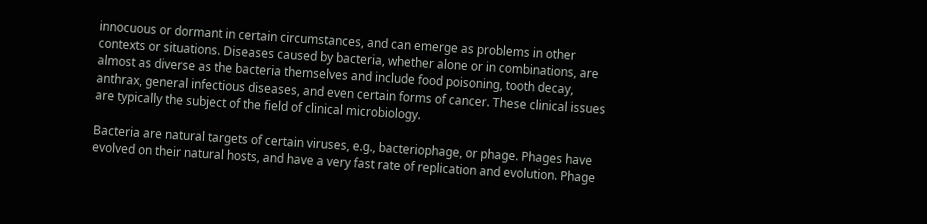innocuous or dormant in certain circumstances, and can emerge as problems in other contexts or situations. Diseases caused by bacteria, whether alone or in combinations, are almost as diverse as the bacteria themselves and include food poisoning, tooth decay, anthrax, general infectious diseases, and even certain forms of cancer. These clinical issues are typically the subject of the field of clinical microbiology.

Bacteria are natural targets of certain viruses, e.g., bacteriophage, or phage. Phages have evolved on their natural hosts, and have a very fast rate of replication and evolution. Phage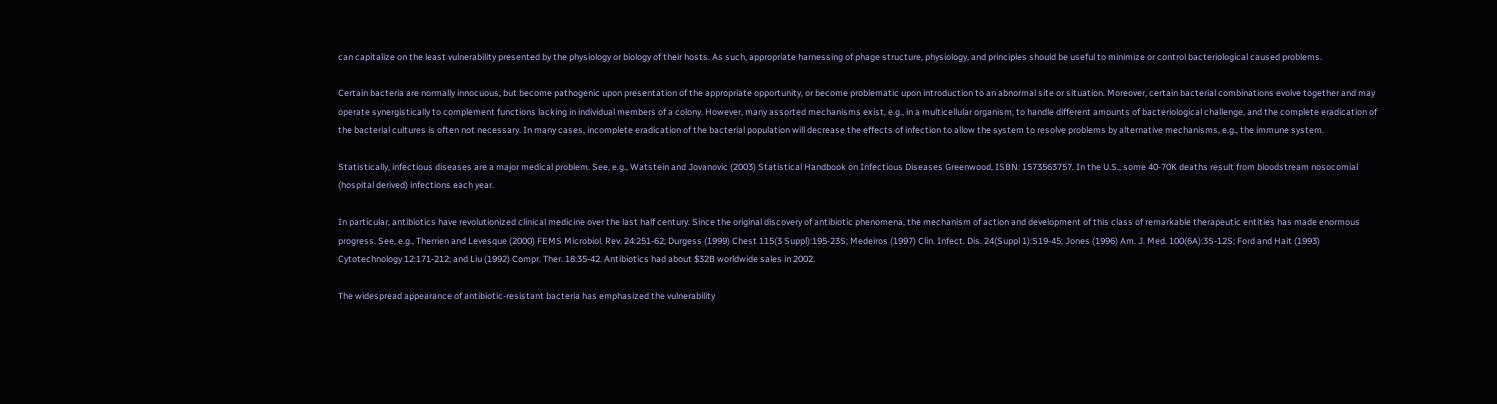can capitalize on the least vulnerability presented by the physiology or biology of their hosts. As such, appropriate harnessing of phage structure, physiology, and principles should be useful to minimize or control bacteriological caused problems.

Certain bacteria are normally innocuous, but become pathogenic upon presentation of the appropriate opportunity, or become problematic upon introduction to an abnormal site or situation. Moreover, certain bacterial combinations evolve together and may operate synergistically to complement functions lacking in individual members of a colony. However, many assorted mechanisms exist, e.g., in a multicellular organism, to handle different amounts of bacteriological challenge, and the complete eradication of the bacterial cultures is often not necessary. In many cases, incomplete eradication of the bacterial population will decrease the effects of infection to allow the system to resolve problems by alternative mechanisms, e.g., the immune system.

Statistically, infectious diseases are a major medical problem. See, e.g., Watstein and Jovanovic (2003) Statistical Handbook on Infectious Diseases Greenwood, ISBN: 1573563757. In the U.S., some 40-70K deaths result from bloodstream nosocomial (hospital derived) infections each year.

In particular, antibiotics have revolutionized clinical medicine over the last half century. Since the original discovery of antibiotic phenomena, the mechanism of action and development of this class of remarkable therapeutic entities has made enormous progress. See, e.g., Therrien and Levesque (2000) FEMS Microbiol. Rev. 24:251-62; Durgess (1999) Chest 115(3 Suppl):195-23S; Medeiros (1997) Clin. Infect. Dis. 24(Suppl 1):S19-45; Jones (1996) Am. J. Med. 100(6A):3S-12S; Ford and Hait (1993) Cytotechnology 12:171-212; and Liu (1992) Compr. Ther. 18:35-42. Antibiotics had about $32B worldwide sales in 2002.

The widespread appearance of antibiotic-resistant bacteria has emphasized the vulnerability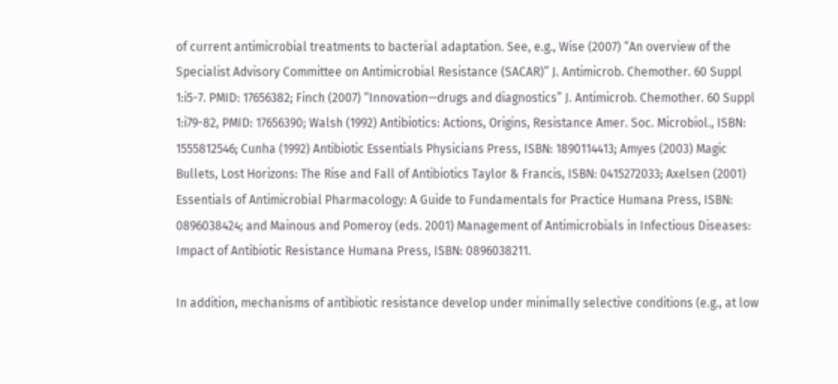of current antimicrobial treatments to bacterial adaptation. See, e.g., Wise (2007) “An overview of the Specialist Advisory Committee on Antimicrobial Resistance (SACAR)” J. Antimicrob. Chemother. 60 Suppl 1:i5-7. PMID: 17656382; Finch (2007) “Innovation—drugs and diagnostics” J. Antimicrob. Chemother. 60 Suppl 1:i79-82, PMID: 17656390; Walsh (1992) Antibiotics: Actions, Origins, Resistance Amer. Soc. Microbiol., ISBN: 1555812546; Cunha (1992) Antibiotic Essentials Physicians Press, ISBN: 1890114413; Amyes (2003) Magic Bullets, Lost Horizons: The Rise and Fall of Antibiotics Taylor & Francis, ISBN: 0415272033; Axelsen (2001) Essentials of Antimicrobial Pharmacology: A Guide to Fundamentals for Practice Humana Press, ISBN: 0896038424; and Mainous and Pomeroy (eds. 2001) Management of Antimicrobials in Infectious Diseases: Impact of Antibiotic Resistance Humana Press, ISBN: 0896038211.

In addition, mechanisms of antibiotic resistance develop under minimally selective conditions (e.g., at low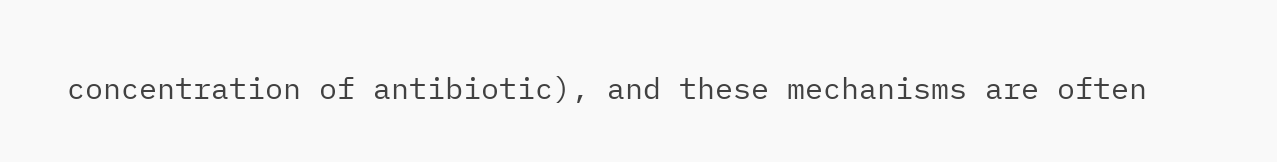concentration of antibiotic), and these mechanisms are often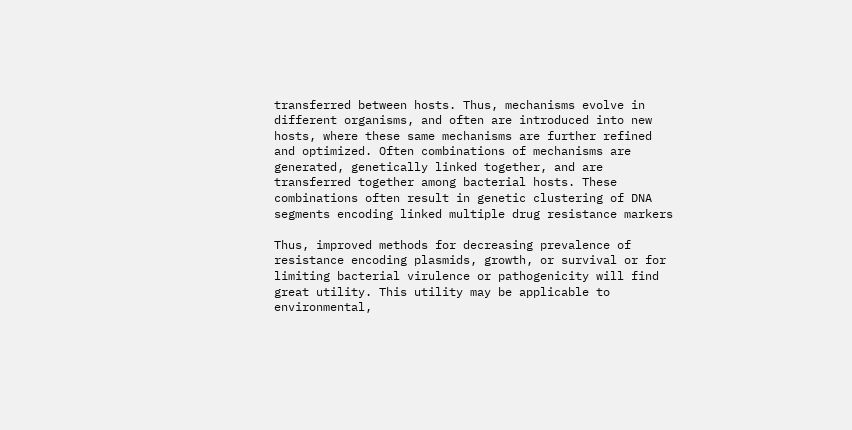transferred between hosts. Thus, mechanisms evolve in different organisms, and often are introduced into new hosts, where these same mechanisms are further refined and optimized. Often combinations of mechanisms are generated, genetically linked together, and are transferred together among bacterial hosts. These combinations often result in genetic clustering of DNA segments encoding linked multiple drug resistance markers

Thus, improved methods for decreasing prevalence of resistance encoding plasmids, growth, or survival or for limiting bacterial virulence or pathogenicity will find great utility. This utility may be applicable to environmental,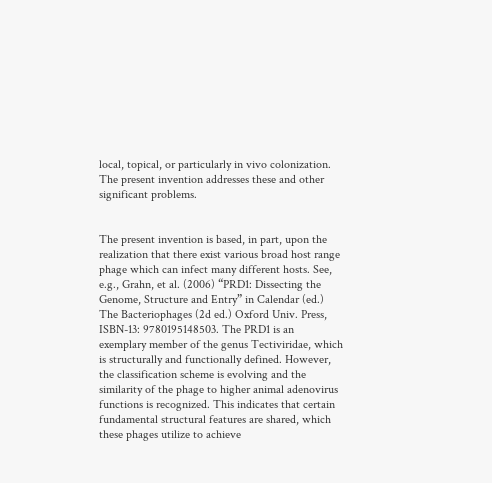local, topical, or particularly in vivo colonization. The present invention addresses these and other significant problems.


The present invention is based, in part, upon the realization that there exist various broad host range phage which can infect many different hosts. See, e.g., Grahn, et al. (2006) “PRD1: Dissecting the Genome, Structure and Entry” in Calendar (ed.) The Bacteriophages (2d ed.) Oxford Univ. Press, ISBN-13: 9780195148503. The PRD1 is an exemplary member of the genus Tectiviridae, which is structurally and functionally defined. However, the classification scheme is evolving and the similarity of the phage to higher animal adenovirus functions is recognized. This indicates that certain fundamental structural features are shared, which these phages utilize to achieve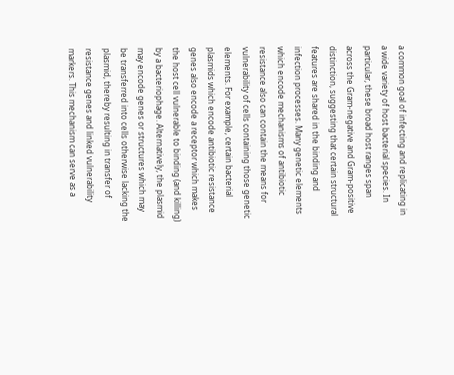a common goal of infecting and replicating in a wide variety of host bacterial species. In particular, these broad host ranges span across the Gram-negative and Gram-positive distinction, suggesting that certain structural features are shared in the binding and infection processes. Many genetic elements which encode mechanisms of antibiotic resistance also can contain the means for vulnerability of cells containing those genetic elements. For example, certain bacterial plasmids which encode antibiotic resistance genes also encode a receptor which makes the host cell vulnerable to binding (and killing) by a bacteriophage. Alternatively, the plasmid may encode genes or structures which may be transferred into cells otherwise lacking the plasmid, thereby resulting in transfer of resistance genes and linked vulnerability markers. This mechanism can serve as a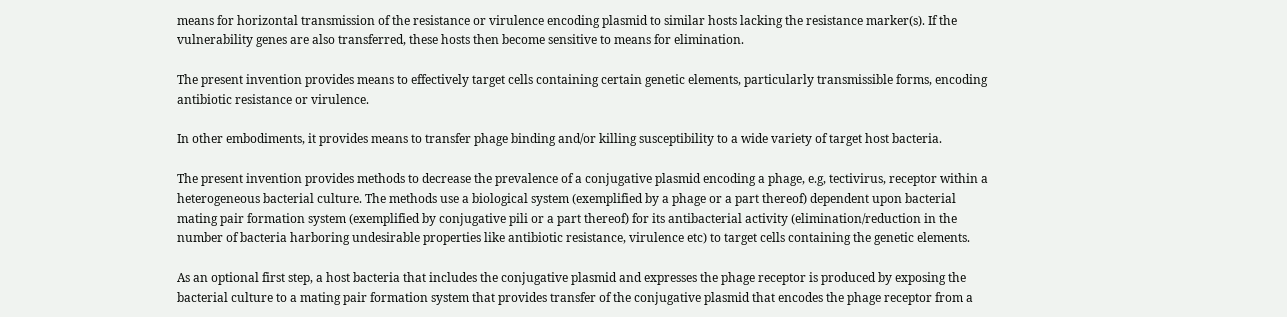means for horizontal transmission of the resistance or virulence encoding plasmid to similar hosts lacking the resistance marker(s). If the vulnerability genes are also transferred, these hosts then become sensitive to means for elimination.

The present invention provides means to effectively target cells containing certain genetic elements, particularly transmissible forms, encoding antibiotic resistance or virulence.

In other embodiments, it provides means to transfer phage binding and/or killing susceptibility to a wide variety of target host bacteria.

The present invention provides methods to decrease the prevalence of a conjugative plasmid encoding a phage, e.g, tectivirus, receptor within a heterogeneous bacterial culture. The methods use a biological system (exemplified by a phage or a part thereof) dependent upon bacterial mating pair formation system (exemplified by conjugative pili or a part thereof) for its antibacterial activity (elimination/reduction in the number of bacteria harboring undesirable properties like antibiotic resistance, virulence etc) to target cells containing the genetic elements.

As an optional first step, a host bacteria that includes the conjugative plasmid and expresses the phage receptor is produced by exposing the bacterial culture to a mating pair formation system that provides transfer of the conjugative plasmid that encodes the phage receptor from a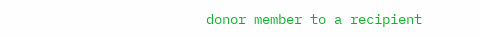donor member to a recipient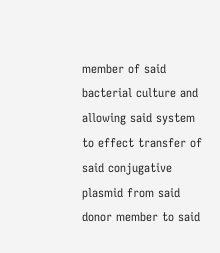member of said bacterial culture and allowing said system to effect transfer of said conjugative plasmid from said donor member to said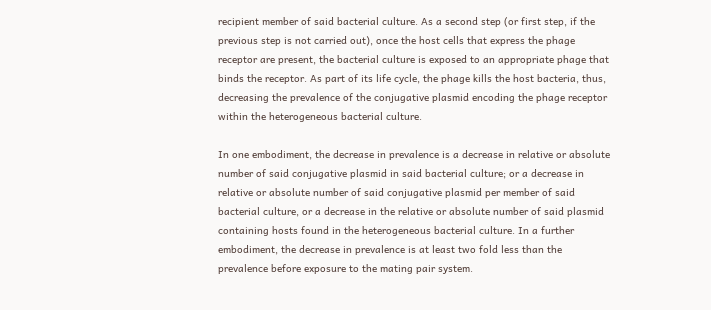recipient member of said bacterial culture. As a second step (or first step, if the previous step is not carried out), once the host cells that express the phage receptor are present, the bacterial culture is exposed to an appropriate phage that binds the receptor. As part of its life cycle, the phage kills the host bacteria, thus, decreasing the prevalence of the conjugative plasmid encoding the phage receptor within the heterogeneous bacterial culture.

In one embodiment, the decrease in prevalence is a decrease in relative or absolute number of said conjugative plasmid in said bacterial culture; or a decrease in relative or absolute number of said conjugative plasmid per member of said bacterial culture, or a decrease in the relative or absolute number of said plasmid containing hosts found in the heterogeneous bacterial culture. In a further embodiment, the decrease in prevalence is at least two fold less than the prevalence before exposure to the mating pair system.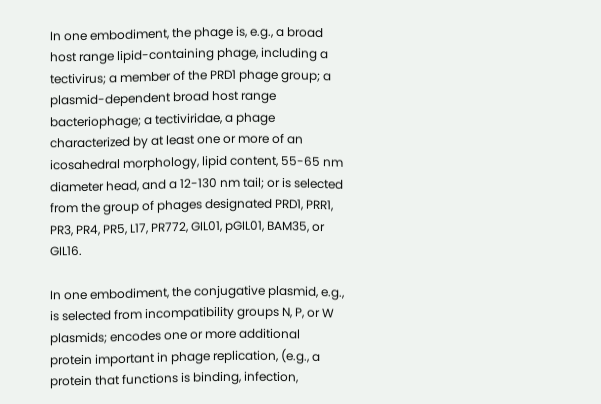In one embodiment, the phage is, e.g., a broad host range lipid-containing phage, including a tectivirus; a member of the PRD1 phage group; a plasmid-dependent broad host range bacteriophage; a tectiviridae, a phage characterized by at least one or more of an icosahedral morphology, lipid content, 55-65 nm diameter head, and a 12-130 nm tail; or is selected from the group of phages designated PRD1, PRR1, PR3, PR4, PR5, L17, PR772, GIL01, pGIL01, BAM35, or GIL16.

In one embodiment, the conjugative plasmid, e.g., is selected from incompatibility groups N, P, or W plasmids; encodes one or more additional protein important in phage replication, (e.g., a protein that functions is binding, infection,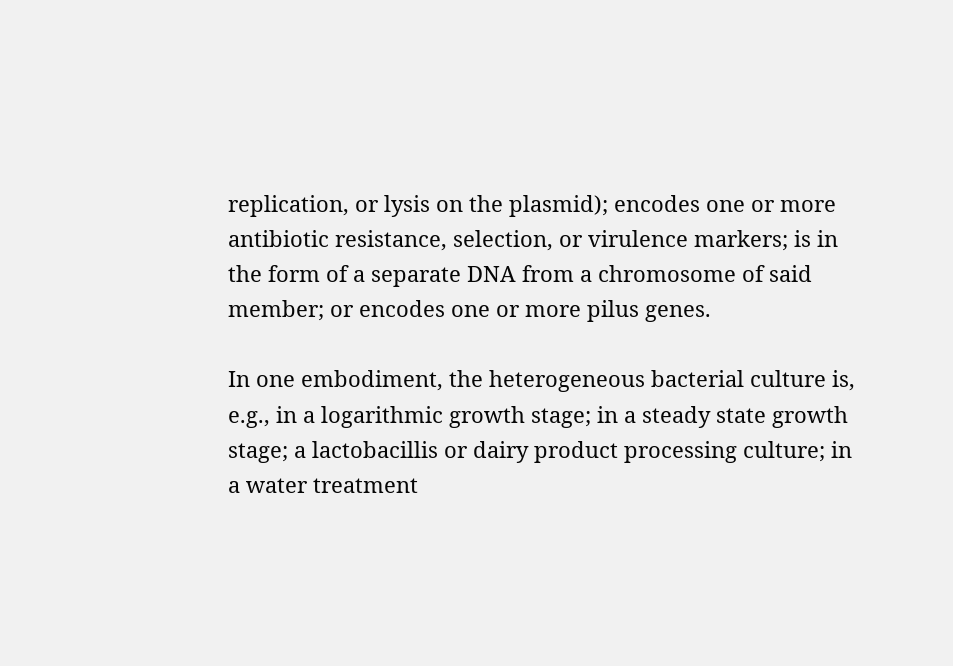replication, or lysis on the plasmid); encodes one or more antibiotic resistance, selection, or virulence markers; is in the form of a separate DNA from a chromosome of said member; or encodes one or more pilus genes.

In one embodiment, the heterogeneous bacterial culture is, e.g., in a logarithmic growth stage; in a steady state growth stage; a lactobacillis or dairy product processing culture; in a water treatment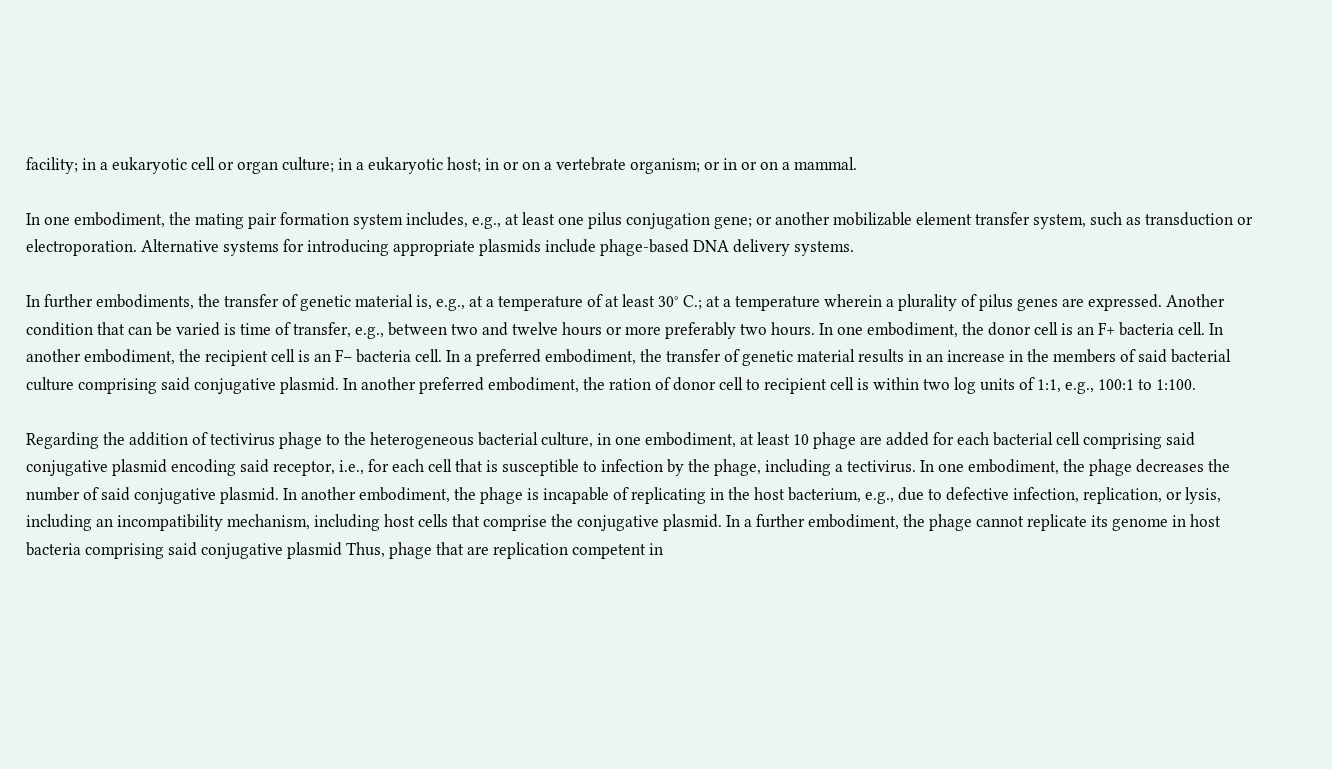facility; in a eukaryotic cell or organ culture; in a eukaryotic host; in or on a vertebrate organism; or in or on a mammal.

In one embodiment, the mating pair formation system includes, e.g., at least one pilus conjugation gene; or another mobilizable element transfer system, such as transduction or electroporation. Alternative systems for introducing appropriate plasmids include phage-based DNA delivery systems.

In further embodiments, the transfer of genetic material is, e.g., at a temperature of at least 30° C.; at a temperature wherein a plurality of pilus genes are expressed. Another condition that can be varied is time of transfer, e.g., between two and twelve hours or more preferably two hours. In one embodiment, the donor cell is an F+ bacteria cell. In another embodiment, the recipient cell is an F− bacteria cell. In a preferred embodiment, the transfer of genetic material results in an increase in the members of said bacterial culture comprising said conjugative plasmid. In another preferred embodiment, the ration of donor cell to recipient cell is within two log units of 1:1, e.g., 100:1 to 1:100.

Regarding the addition of tectivirus phage to the heterogeneous bacterial culture, in one embodiment, at least 10 phage are added for each bacterial cell comprising said conjugative plasmid encoding said receptor, i.e., for each cell that is susceptible to infection by the phage, including a tectivirus. In one embodiment, the phage decreases the number of said conjugative plasmid. In another embodiment, the phage is incapable of replicating in the host bacterium, e.g., due to defective infection, replication, or lysis, including an incompatibility mechanism, including host cells that comprise the conjugative plasmid. In a further embodiment, the phage cannot replicate its genome in host bacteria comprising said conjugative plasmid Thus, phage that are replication competent in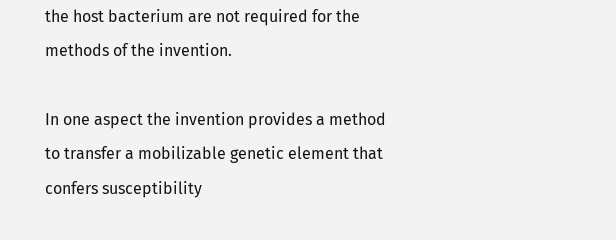the host bacterium are not required for the methods of the invention.

In one aspect the invention provides a method to transfer a mobilizable genetic element that confers susceptibility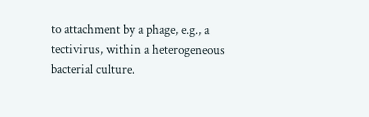to attachment by a phage, e.g., a tectivirus, within a heterogeneous bacterial culture.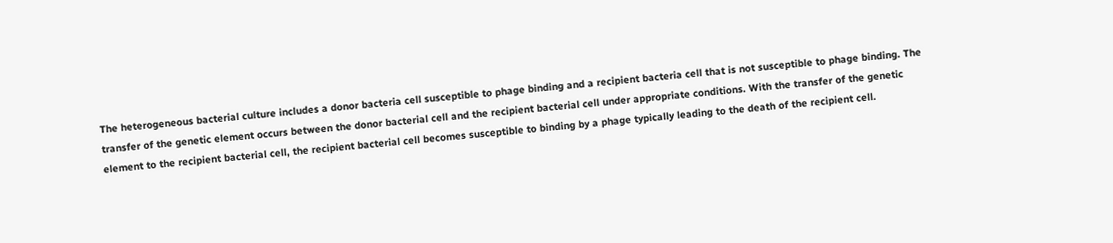The heterogeneous bacterial culture includes a donor bacteria cell susceptible to phage binding and a recipient bacteria cell that is not susceptible to phage binding. The transfer of the genetic element occurs between the donor bacterial cell and the recipient bacterial cell under appropriate conditions. With the transfer of the genetic element to the recipient bacterial cell, the recipient bacterial cell becomes susceptible to binding by a phage typically leading to the death of the recipient cell.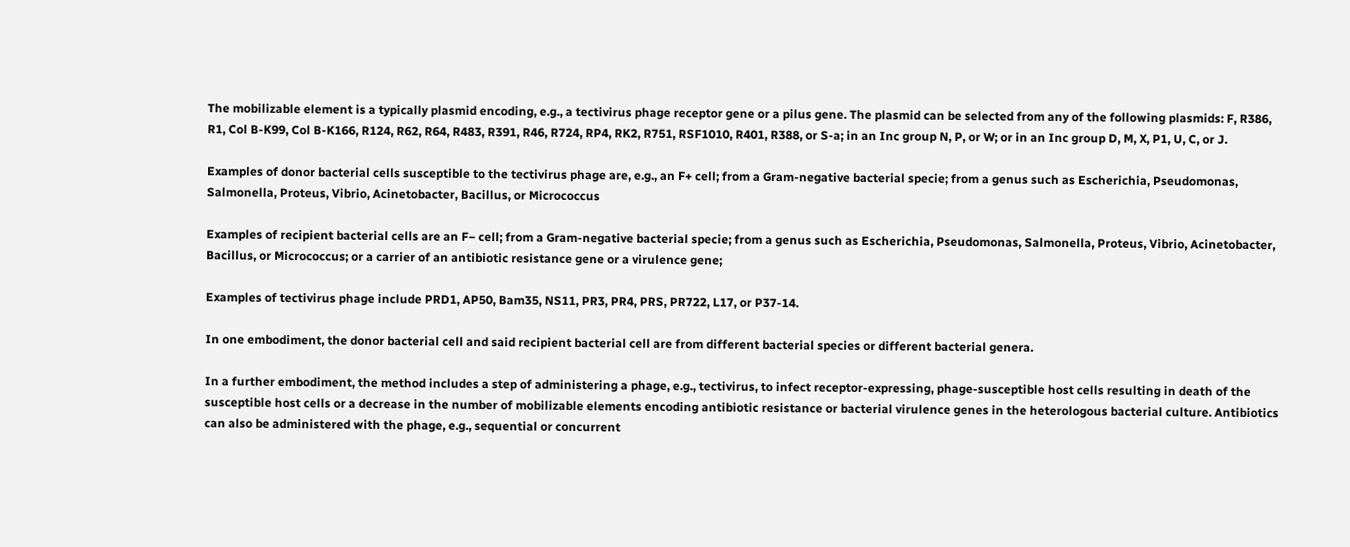The mobilizable element is a typically plasmid encoding, e.g., a tectivirus phage receptor gene or a pilus gene. The plasmid can be selected from any of the following plasmids: F, R386, R1, Col B-K99, Col B-K166, R124, R62, R64, R483, R391, R46, R724, RP4, RK2, R751, RSF1010, R401, R388, or S-a; in an Inc group N, P, or W; or in an Inc group D, M, X, P1, U, C, or J.

Examples of donor bacterial cells susceptible to the tectivirus phage are, e.g., an F+ cell; from a Gram-negative bacterial specie; from a genus such as Escherichia, Pseudomonas, Salmonella, Proteus, Vibrio, Acinetobacter, Bacillus, or Micrococcus

Examples of recipient bacterial cells are an F− cell; from a Gram-negative bacterial specie; from a genus such as Escherichia, Pseudomonas, Salmonella, Proteus, Vibrio, Acinetobacter, Bacillus, or Micrococcus; or a carrier of an antibiotic resistance gene or a virulence gene;

Examples of tectivirus phage include PRD1, AP50, Bam35, NS11, PR3, PR4, PRS, PR722, L17, or P37-14.

In one embodiment, the donor bacterial cell and said recipient bacterial cell are from different bacterial species or different bacterial genera.

In a further embodiment, the method includes a step of administering a phage, e.g., tectivirus, to infect receptor-expressing, phage-susceptible host cells resulting in death of the susceptible host cells or a decrease in the number of mobilizable elements encoding antibiotic resistance or bacterial virulence genes in the heterologous bacterial culture. Antibiotics can also be administered with the phage, e.g., sequential or concurrent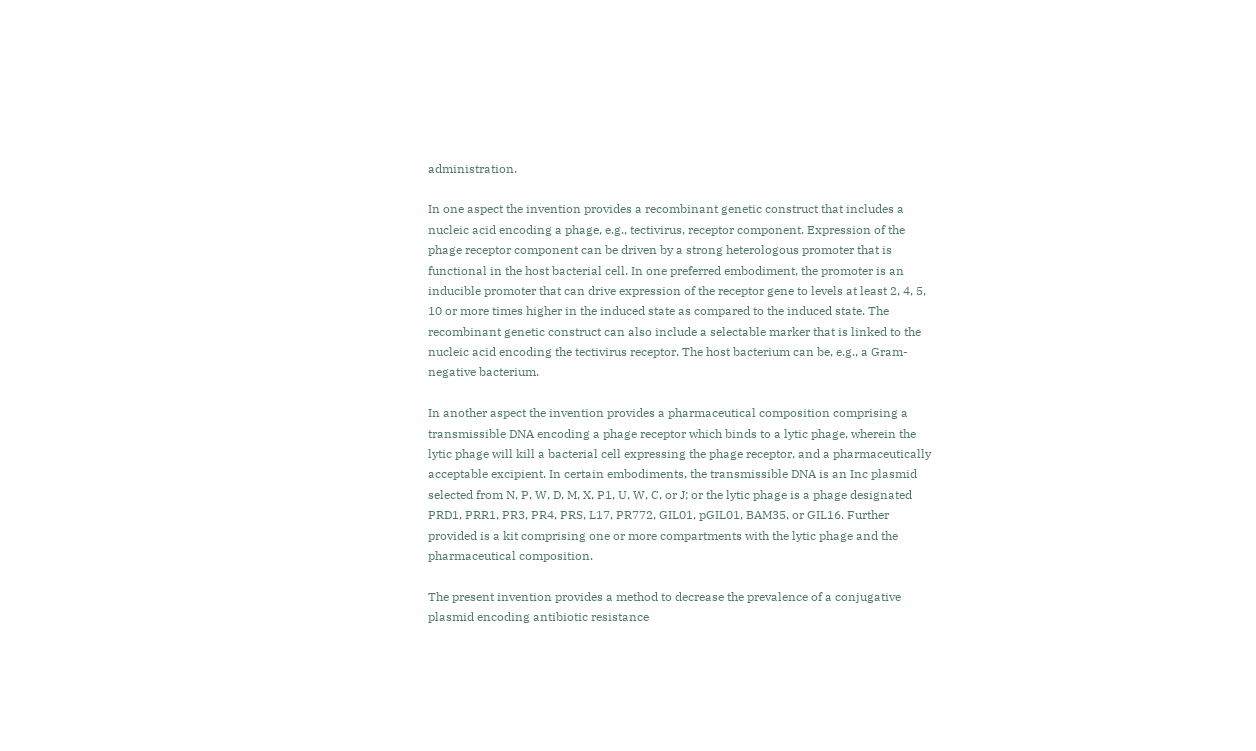administration.

In one aspect the invention provides a recombinant genetic construct that includes a nucleic acid encoding a phage, e.g., tectivirus, receptor component. Expression of the phage receptor component can be driven by a strong heterologous promoter that is functional in the host bacterial cell. In one preferred embodiment, the promoter is an inducible promoter that can drive expression of the receptor gene to levels at least 2, 4, 5, 10 or more times higher in the induced state as compared to the induced state. The recombinant genetic construct can also include a selectable marker that is linked to the nucleic acid encoding the tectivirus receptor. The host bacterium can be, e.g., a Gram-negative bacterium.

In another aspect the invention provides a pharmaceutical composition comprising a transmissible DNA encoding a phage receptor which binds to a lytic phage, wherein the lytic phage will kill a bacterial cell expressing the phage receptor, and a pharmaceutically acceptable excipient. In certain embodiments, the transmissible DNA is an Inc plasmid selected from N, P, W, D, M, X, P1, U, W, C, or J; or the lytic phage is a phage designated PRD1, PRR1, PR3, PR4, PRS, L17, PR772, GIL01, pGIL01, BAM35, or GIL16. Further provided is a kit comprising one or more compartments with the lytic phage and the pharmaceutical composition.

The present invention provides a method to decrease the prevalence of a conjugative plasmid encoding antibiotic resistance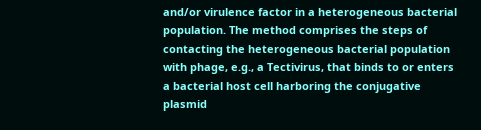and/or virulence factor in a heterogeneous bacterial population. The method comprises the steps of contacting the heterogeneous bacterial population with phage, e.g., a Tectivirus, that binds to or enters a bacterial host cell harboring the conjugative plasmid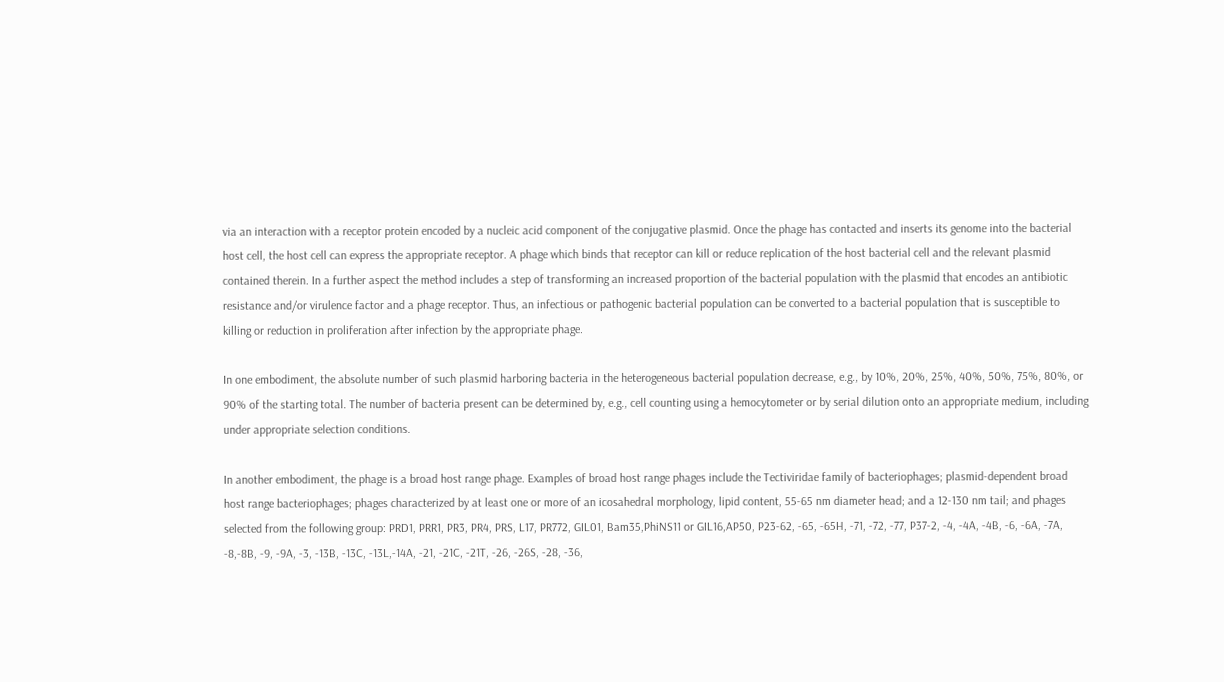via an interaction with a receptor protein encoded by a nucleic acid component of the conjugative plasmid. Once the phage has contacted and inserts its genome into the bacterial host cell, the host cell can express the appropriate receptor. A phage which binds that receptor can kill or reduce replication of the host bacterial cell and the relevant plasmid contained therein. In a further aspect the method includes a step of transforming an increased proportion of the bacterial population with the plasmid that encodes an antibiotic resistance and/or virulence factor and a phage receptor. Thus, an infectious or pathogenic bacterial population can be converted to a bacterial population that is susceptible to killing or reduction in proliferation after infection by the appropriate phage.

In one embodiment, the absolute number of such plasmid harboring bacteria in the heterogeneous bacterial population decrease, e.g., by 10%, 20%, 25%, 40%, 50%, 75%, 80%, or 90% of the starting total. The number of bacteria present can be determined by, e.g., cell counting using a hemocytometer or by serial dilution onto an appropriate medium, including under appropriate selection conditions.

In another embodiment, the phage is a broad host range phage. Examples of broad host range phages include the Tectiviridae family of bacteriophages; plasmid-dependent broad host range bacteriophages; phages characterized by at least one or more of an icosahedral morphology, lipid content, 55-65 nm diameter head; and a 12-130 nm tail; and phages selected from the following group: PRD1, PRR1, PR3, PR4, PRS, L17, PR772, GIL01, Bam35,PhiNS11 or GIL16,AP50, P23-62, -65, -65H, -71, -72, -77, P37-2, -4, -4A, -4B, -6, -6A, -7A, -8,-8B, -9, -9A, -3, -13B, -13C, -13L,-14A, -21, -21C, -21T, -26, -26S, -28, -36,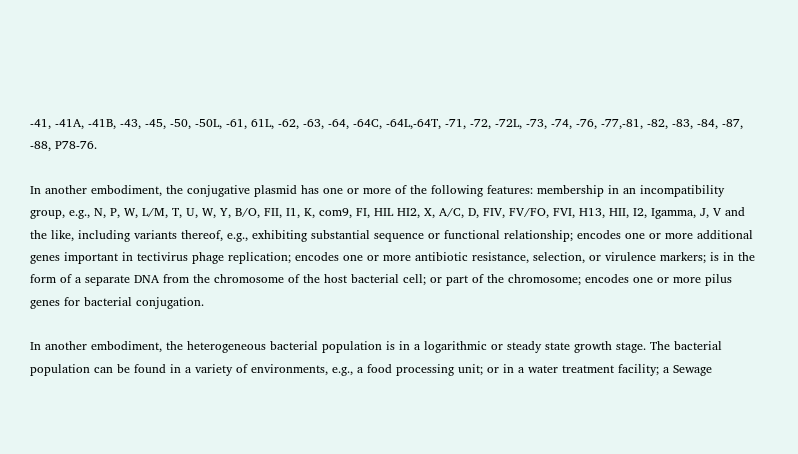-41, -41A, -41B, -43, -45, -50, -50L, -61, 61L, -62, -63, -64, -64C, -64L,-64T, -71, -72, -72L, -73, -74, -76, -77,-81, -82, -83, -84, -87, -88, P78-76.

In another embodiment, the conjugative plasmid has one or more of the following features: membership in an incompatibility group, e.g., N, P, W, L/M, T, U, W, Y, B/O, FII, I1, K, com9, FI, HIL HI2, X, A/C, D, FIV, FV/FO, FVI, H13, HII, I2, Igamma, J, V and the like, including variants thereof, e.g., exhibiting substantial sequence or functional relationship; encodes one or more additional genes important in tectivirus phage replication; encodes one or more antibiotic resistance, selection, or virulence markers; is in the form of a separate DNA from the chromosome of the host bacterial cell; or part of the chromosome; encodes one or more pilus genes for bacterial conjugation.

In another embodiment, the heterogeneous bacterial population is in a logarithmic or steady state growth stage. The bacterial population can be found in a variety of environments, e.g., a food processing unit; or in a water treatment facility; a Sewage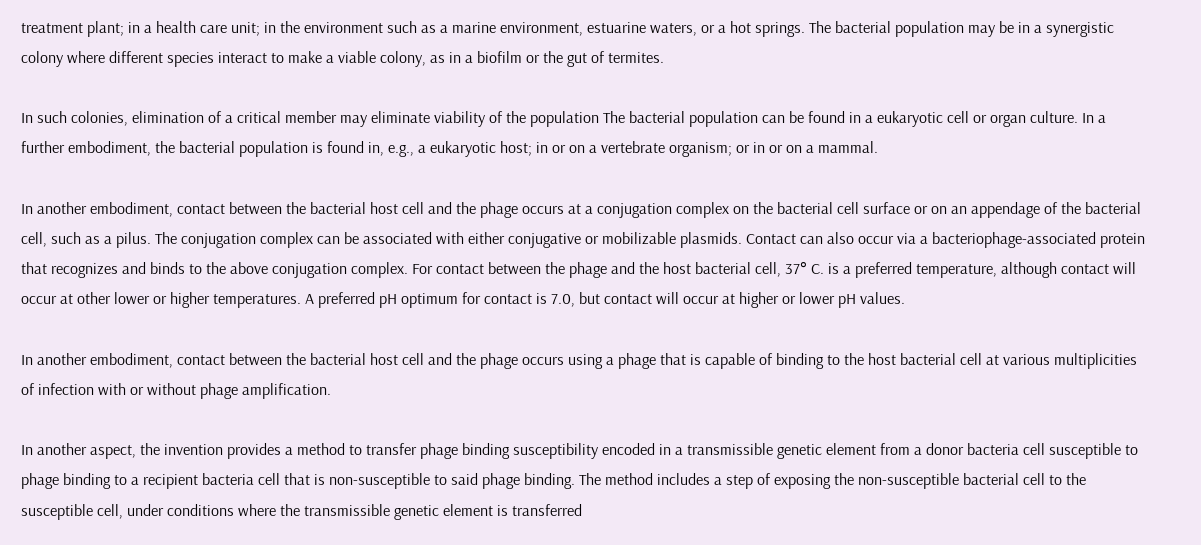treatment plant; in a health care unit; in the environment such as a marine environment, estuarine waters, or a hot springs. The bacterial population may be in a synergistic colony where different species interact to make a viable colony, as in a biofilm or the gut of termites.

In such colonies, elimination of a critical member may eliminate viability of the population The bacterial population can be found in a eukaryotic cell or organ culture. In a further embodiment, the bacterial population is found in, e.g., a eukaryotic host; in or on a vertebrate organism; or in or on a mammal.

In another embodiment, contact between the bacterial host cell and the phage occurs at a conjugation complex on the bacterial cell surface or on an appendage of the bacterial cell, such as a pilus. The conjugation complex can be associated with either conjugative or mobilizable plasmids. Contact can also occur via a bacteriophage-associated protein that recognizes and binds to the above conjugation complex. For contact between the phage and the host bacterial cell, 37° C. is a preferred temperature, although contact will occur at other lower or higher temperatures. A preferred pH optimum for contact is 7.0, but contact will occur at higher or lower pH values.

In another embodiment, contact between the bacterial host cell and the phage occurs using a phage that is capable of binding to the host bacterial cell at various multiplicities of infection with or without phage amplification.

In another aspect, the invention provides a method to transfer phage binding susceptibility encoded in a transmissible genetic element from a donor bacteria cell susceptible to phage binding to a recipient bacteria cell that is non-susceptible to said phage binding. The method includes a step of exposing the non-susceptible bacterial cell to the susceptible cell, under conditions where the transmissible genetic element is transferred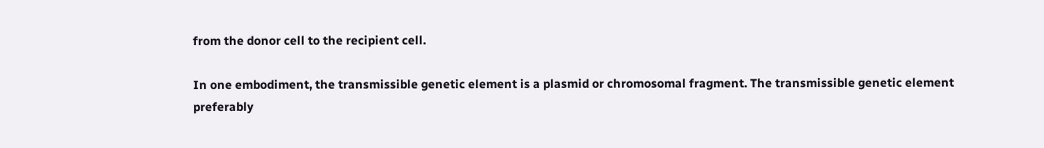from the donor cell to the recipient cell.

In one embodiment, the transmissible genetic element is a plasmid or chromosomal fragment. The transmissible genetic element preferably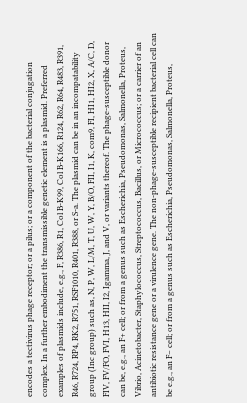encodes a tectivirus phage receptor; or a pilus; or a component of the bacterial conjugation complex. In a further embodiment the transmissible genetic element is a plasmid. Preferred examples of plasmids include, e.g., F, R386, R1, Col B-K99, Col B-K166, R124, R62, R64, R483, R391, R46, R724, RP4, RK2, R751, RSF1010, R401, R388, or S-a. The plasmid can be in an incompatability group (Inc group) such as, N, P, W, L/M, T, U, W, Y, B/O, FII, I1, K, com9, FI, HI1, HI2, X, A/C, D, FIV, FV/FO, FVI, H13, HII, I2, Igamma, J, and V, or variants thereof. The phage-susceptible donor can be, e.g., an F+ cell; or from a genus such as Escherichia, Pseudomonas, Salmonella, Proteus, Vibrio, Acinetobacter, Staphylococcus, Streptococcus, Bacillus, or Micrococcus; or a carrier of an antibiotic resistance gene or a virulence gene. The non-phage-susceptible recipient bacterial cell can be e.g., an F− cell; or from a genus such as Escherichia, Pseudomonas, Salmonella, Proteus,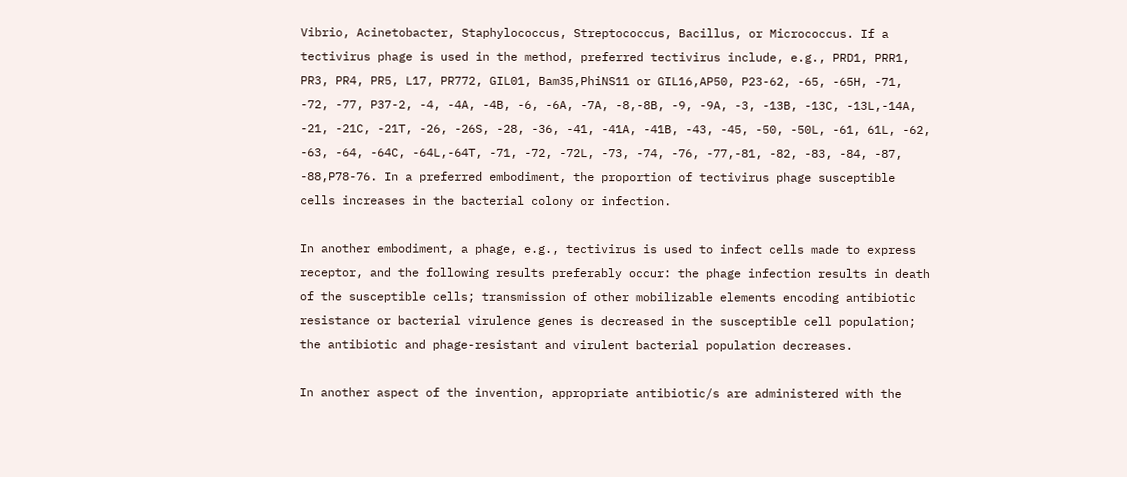Vibrio, Acinetobacter, Staphylococcus, Streptococcus, Bacillus, or Micrococcus. If a tectivirus phage is used in the method, preferred tectivirus include, e.g., PRD1, PRR1, PR3, PR4, PR5, L17, PR772, GIL01, Bam35,PhiNS11 or GIL16,AP50, P23-62, -65, -65H, -71, -72, -77, P37-2, -4, -4A, -4B, -6, -6A, -7A, -8,-8B, -9, -9A, -3, -13B, -13C, -13L,-14A, -21, -21C, -21T, -26, -26S, -28, -36, -41, -41A, -41B, -43, -45, -50, -50L, -61, 61L, -62, -63, -64, -64C, -64L,-64T, -71, -72, -72L, -73, -74, -76, -77,-81, -82, -83, -84, -87, -88,P78-76. In a preferred embodiment, the proportion of tectivirus phage susceptible cells increases in the bacterial colony or infection.

In another embodiment, a phage, e.g., tectivirus is used to infect cells made to express receptor, and the following results preferably occur: the phage infection results in death of the susceptible cells; transmission of other mobilizable elements encoding antibiotic resistance or bacterial virulence genes is decreased in the susceptible cell population; the antibiotic and phage-resistant and virulent bacterial population decreases.

In another aspect of the invention, appropriate antibiotic/s are administered with the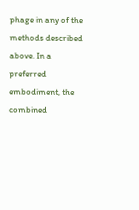phage in any of the methods described above. In a preferred embodiment, the combined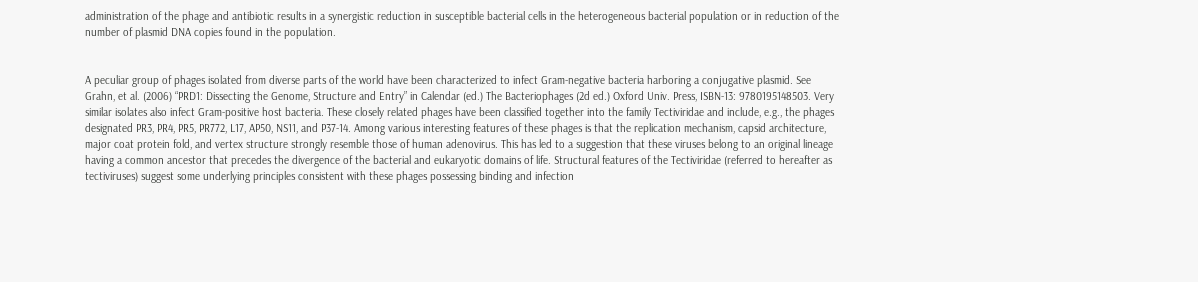administration of the phage and antibiotic results in a synergistic reduction in susceptible bacterial cells in the heterogeneous bacterial population or in reduction of the number of plasmid DNA copies found in the population.


A peculiar group of phages isolated from diverse parts of the world have been characterized to infect Gram-negative bacteria harboring a conjugative plasmid. See Grahn, et al. (2006) “PRD1: Dissecting the Genome, Structure and Entry” in Calendar (ed.) The Bacteriophages (2d ed.) Oxford Univ. Press, ISBN-13: 9780195148503. Very similar isolates also infect Gram-positive host bacteria. These closely related phages have been classified together into the family Tectiviridae and include, e.g., the phages designated PR3, PR4, PR5, PR772, L17, AP50, NS11, and P37-14. Among various interesting features of these phages is that the replication mechanism, capsid architecture, major coat protein fold, and vertex structure strongly resemble those of human adenovirus. This has led to a suggestion that these viruses belong to an original lineage having a common ancestor that precedes the divergence of the bacterial and eukaryotic domains of life. Structural features of the Tectiviridae (referred to hereafter as tectiviruses) suggest some underlying principles consistent with these phages possessing binding and infection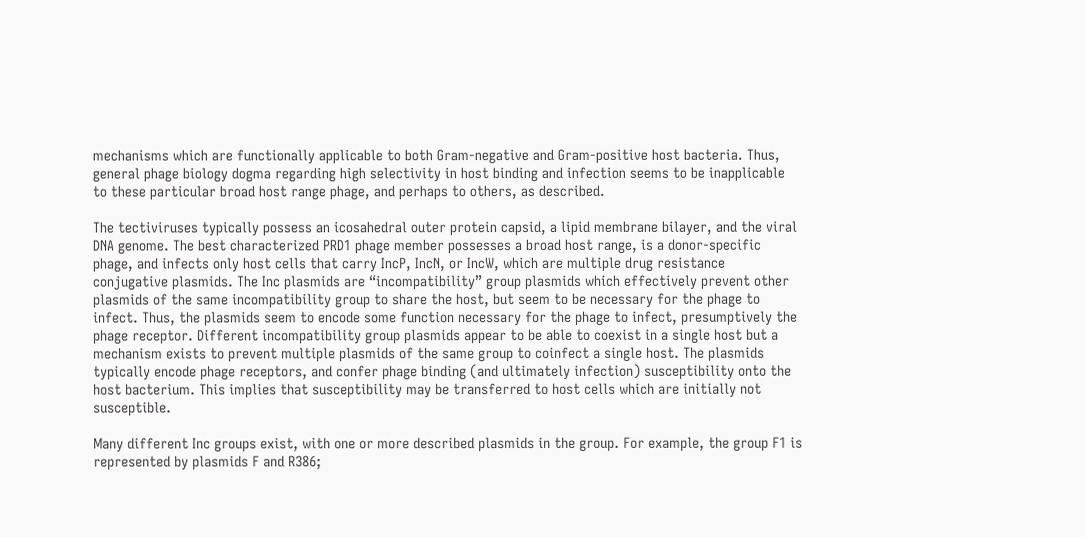mechanisms which are functionally applicable to both Gram-negative and Gram-positive host bacteria. Thus, general phage biology dogma regarding high selectivity in host binding and infection seems to be inapplicable to these particular broad host range phage, and perhaps to others, as described.

The tectiviruses typically possess an icosahedral outer protein capsid, a lipid membrane bilayer, and the viral DNA genome. The best characterized PRD1 phage member possesses a broad host range, is a donor-specific phage, and infects only host cells that carry IncP, IncN, or IncW, which are multiple drug resistance conjugative plasmids. The Inc plasmids are “incompatibility” group plasmids which effectively prevent other plasmids of the same incompatibility group to share the host, but seem to be necessary for the phage to infect. Thus, the plasmids seem to encode some function necessary for the phage to infect, presumptively the phage receptor. Different incompatibility group plasmids appear to be able to coexist in a single host but a mechanism exists to prevent multiple plasmids of the same group to coinfect a single host. The plasmids typically encode phage receptors, and confer phage binding (and ultimately infection) susceptibility onto the host bacterium. This implies that susceptibility may be transferred to host cells which are initially not susceptible.

Many different Inc groups exist, with one or more described plasmids in the group. For example, the group F1 is represented by plasmids F and R386;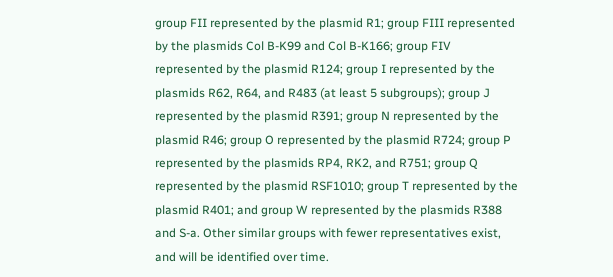group FII represented by the plasmid R1; group FIII represented by the plasmids Col B-K99 and Col B-K166; group FIV represented by the plasmid R124; group I represented by the plasmids R62, R64, and R483 (at least 5 subgroups); group J represented by the plasmid R391; group N represented by the plasmid R46; group O represented by the plasmid R724; group P represented by the plasmids RP4, RK2, and R751; group Q represented by the plasmid RSF1010; group T represented by the plasmid R401; and group W represented by the plasmids R388 and S-a. Other similar groups with fewer representatives exist, and will be identified over time.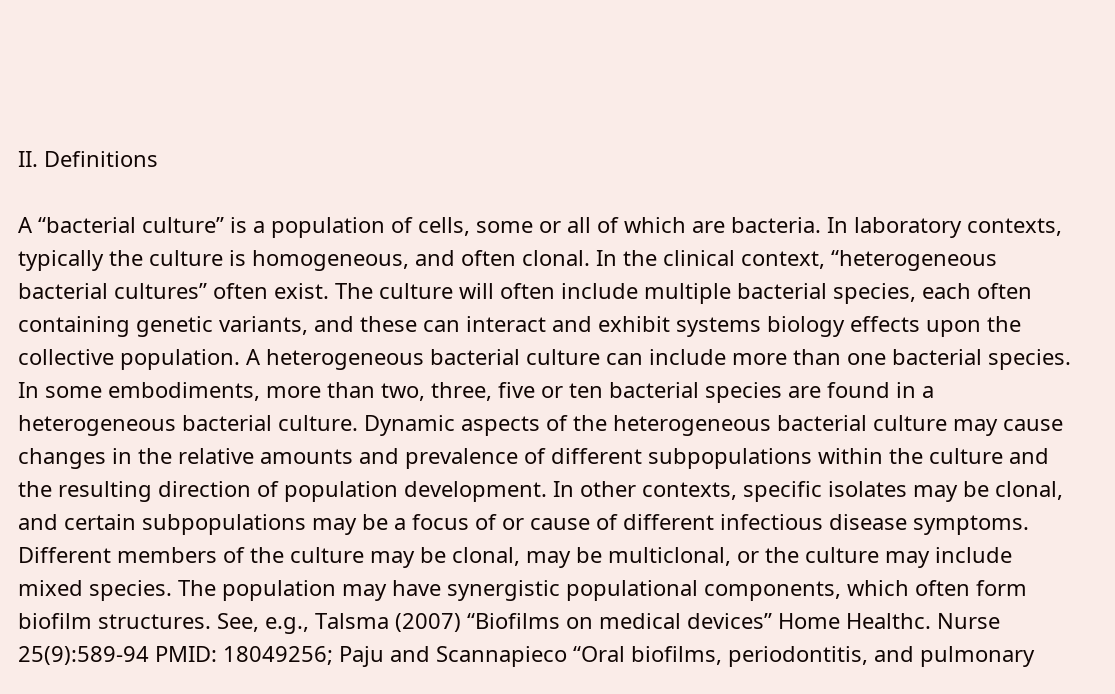II. Definitions

A “bacterial culture” is a population of cells, some or all of which are bacteria. In laboratory contexts, typically the culture is homogeneous, and often clonal. In the clinical context, “heterogeneous bacterial cultures” often exist. The culture will often include multiple bacterial species, each often containing genetic variants, and these can interact and exhibit systems biology effects upon the collective population. A heterogeneous bacterial culture can include more than one bacterial species. In some embodiments, more than two, three, five or ten bacterial species are found in a heterogeneous bacterial culture. Dynamic aspects of the heterogeneous bacterial culture may cause changes in the relative amounts and prevalence of different subpopulations within the culture and the resulting direction of population development. In other contexts, specific isolates may be clonal, and certain subpopulations may be a focus of or cause of different infectious disease symptoms. Different members of the culture may be clonal, may be multiclonal, or the culture may include mixed species. The population may have synergistic populational components, which often form biofilm structures. See, e.g., Talsma (2007) “Biofilms on medical devices” Home Healthc. Nurse 25(9):589-94 PMID: 18049256; Paju and Scannapieco “Oral biofilms, periodontitis, and pulmonary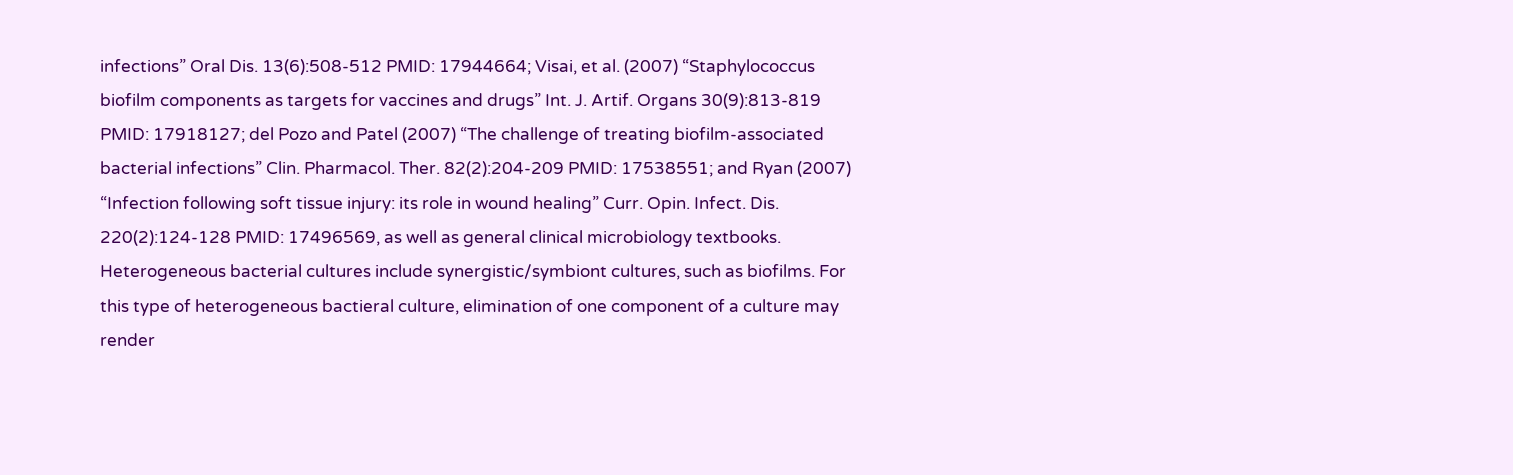infections” Oral Dis. 13(6):508-512 PMID: 17944664; Visai, et al. (2007) “Staphylococcus biofilm components as targets for vaccines and drugs” Int. J. Artif. Organs 30(9):813-819 PMID: 17918127; del Pozo and Patel (2007) “The challenge of treating biofilm-associated bacterial infections” Clin. Pharmacol. Ther. 82(2):204-209 PMID: 17538551; and Ryan (2007) “Infection following soft tissue injury: its role in wound healing” Curr. Opin. Infect. Dis. 220(2):124-128 PMID: 17496569, as well as general clinical microbiology textbooks. Heterogeneous bacterial cultures include synergistic/symbiont cultures, such as biofilms. For this type of heterogeneous bactieral culture, elimination of one component of a culture may render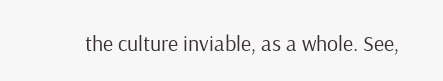the culture inviable, as a whole. See,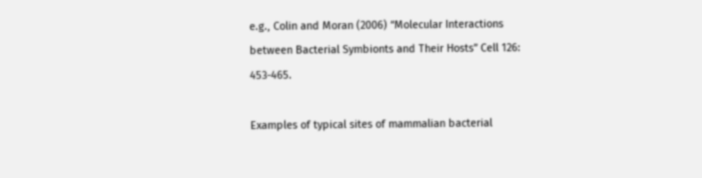e.g., Colin and Moran (2006) “Molecular Interactions between Bacterial Symbionts and Their Hosts” Cell 126: 453-465.

Examples of typical sites of mammalian bacterial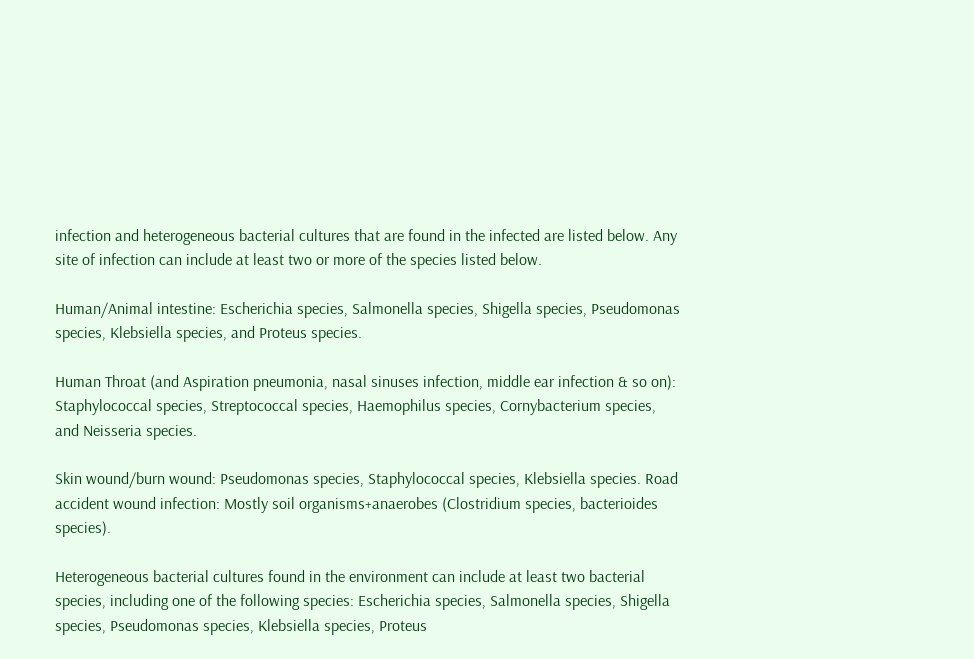infection and heterogeneous bacterial cultures that are found in the infected are listed below. Any site of infection can include at least two or more of the species listed below.

Human/Animal intestine: Escherichia species, Salmonella species, Shigella species, Pseudomonas species, Klebsiella species, and Proteus species.

Human Throat (and Aspiration pneumonia, nasal sinuses infection, middle ear infection & so on): Staphylococcal species, Streptococcal species, Haemophilus species, Cornybacterium species, and Neisseria species.

Skin wound/burn wound: Pseudomonas species, Staphylococcal species, Klebsiella species. Road accident wound infection: Mostly soil organisms+anaerobes (Clostridium species, bacterioides species).

Heterogeneous bacterial cultures found in the environment can include at least two bacterial species, including one of the following species: Escherichia species, Salmonella species, Shigella species, Pseudomonas species, Klebsiella species, Proteus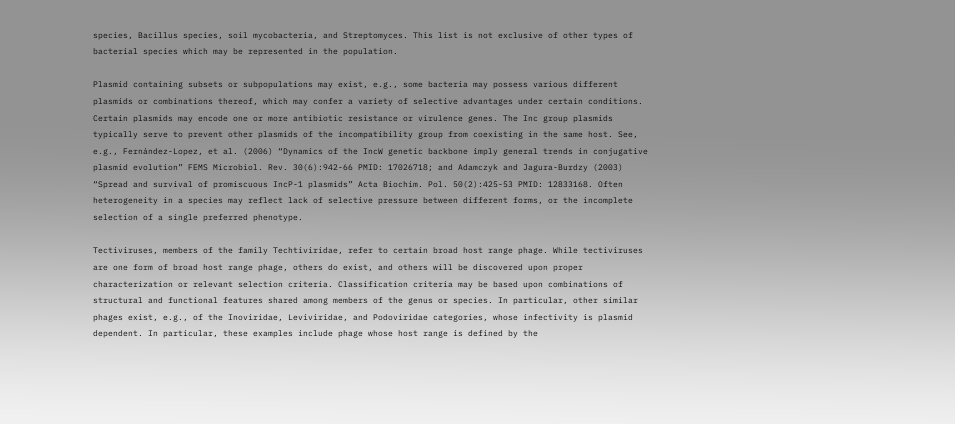species, Bacillus species, soil mycobacteria, and Streptomyces. This list is not exclusive of other types of bacterial species which may be represented in the population.

Plasmid containing subsets or subpopulations may exist, e.g., some bacteria may possess various different plasmids or combinations thereof, which may confer a variety of selective advantages under certain conditions. Certain plasmids may encode one or more antibiotic resistance or virulence genes. The Inc group plasmids typically serve to prevent other plasmids of the incompatibility group from coexisting in the same host. See, e.g., Fernández-Lopez, et al. (2006) “Dynamics of the IncW genetic backbone imply general trends in conjugative plasmid evolution” FEMS Microbiol. Rev. 30(6):942-66 PMID: 17026718; and Adamczyk and Jagura-Burdzy (2003) “Spread and survival of promiscuous IncP-1 plasmids” Acta Biochim. Pol. 50(2):425-53 PMID: 12833168. Often heterogeneity in a species may reflect lack of selective pressure between different forms, or the incomplete selection of a single preferred phenotype.

Tectiviruses, members of the family Techtiviridae, refer to certain broad host range phage. While tectiviruses are one form of broad host range phage, others do exist, and others will be discovered upon proper characterization or relevant selection criteria. Classification criteria may be based upon combinations of structural and functional features shared among members of the genus or species. In particular, other similar phages exist, e.g., of the Inoviridae, Leviviridae, and Podoviridae categories, whose infectivity is plasmid dependent. In particular, these examples include phage whose host range is defined by the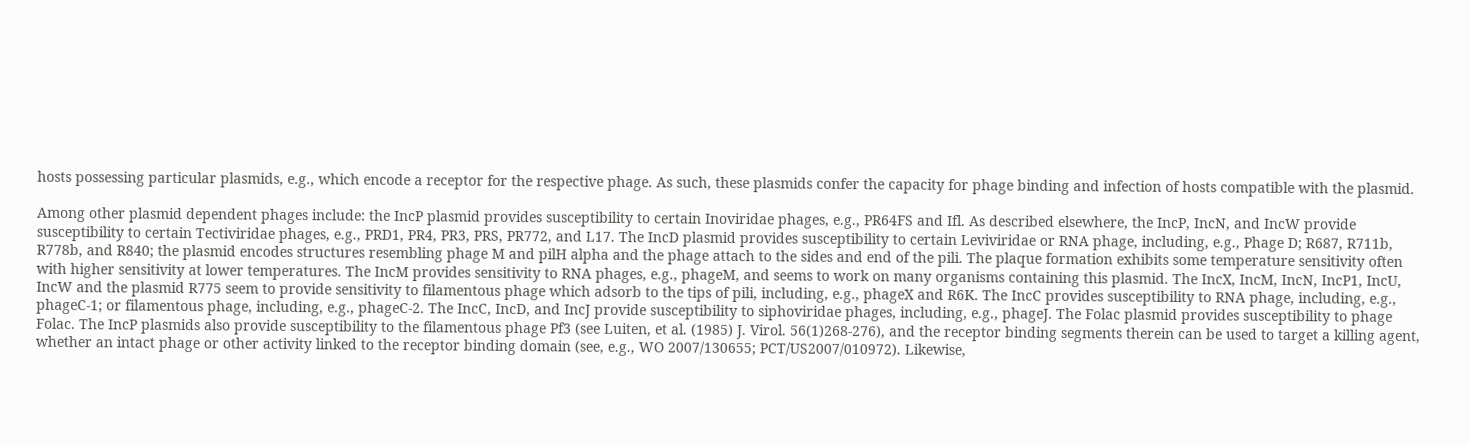hosts possessing particular plasmids, e.g., which encode a receptor for the respective phage. As such, these plasmids confer the capacity for phage binding and infection of hosts compatible with the plasmid.

Among other plasmid dependent phages include: the IncP plasmid provides susceptibility to certain Inoviridae phages, e.g., PR64FS and Ifl. As described elsewhere, the IncP, IncN, and IncW provide susceptibility to certain Tectiviridae phages, e.g., PRD1, PR4, PR3, PRS, PR772, and L17. The IncD plasmid provides susceptibility to certain Leviviridae or RNA phage, including, e.g., Phage D; R687, R711b, R778b, and R840; the plasmid encodes structures resembling phage M and pilH alpha and the phage attach to the sides and end of the pili. The plaque formation exhibits some temperature sensitivity often with higher sensitivity at lower temperatures. The IncM provides sensitivity to RNA phages, e.g., phageM, and seems to work on many organisms containing this plasmid. The IncX, IncM, IncN, IncP1, IncU, IncW and the plasmid R775 seem to provide sensitivity to filamentous phage which adsorb to the tips of pili, including, e.g., phageX and R6K. The IncC provides susceptibility to RNA phage, including, e.g., phageC-1; or filamentous phage, including, e.g., phageC-2. The IncC, IncD, and IncJ provide susceptibility to siphoviridae phages, including, e.g., phageJ. The Folac plasmid provides susceptibility to phage Folac. The IncP plasmids also provide susceptibility to the filamentous phage Pf3 (see Luiten, et al. (1985) J. Virol. 56(1)268-276), and the receptor binding segments therein can be used to target a killing agent, whether an intact phage or other activity linked to the receptor binding domain (see, e.g., WO 2007/130655; PCT/US2007/010972). Likewise,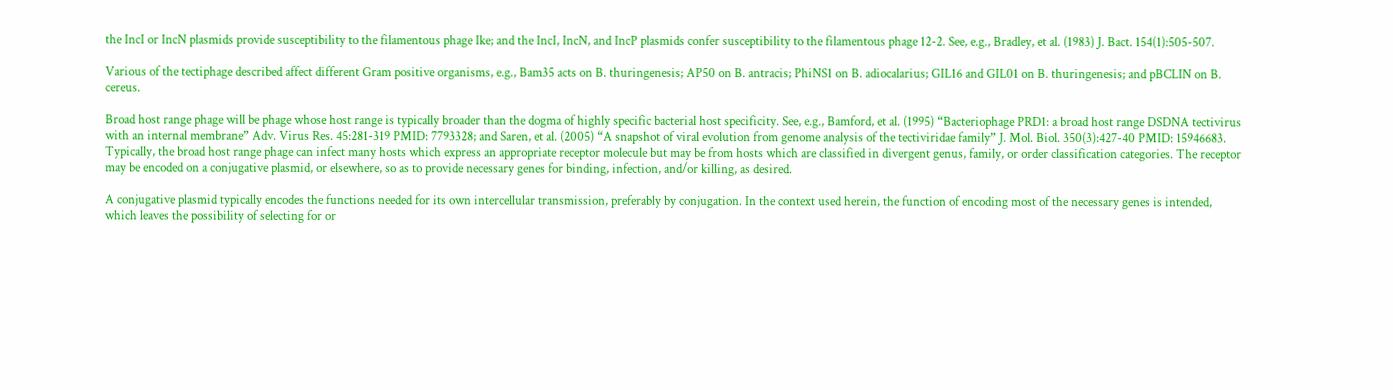the IncI or IncN plasmids provide susceptibility to the filamentous phage Ike; and the IncI, IncN, and IncP plasmids confer susceptibility to the filamentous phage 12-2. See, e.g., Bradley, et al. (1983) J. Bact. 154(1):505-507.

Various of the tectiphage described affect different Gram positive organisms, e.g., Bam35 acts on B. thuringenesis; AP50 on B. antracis; PhiNS1 on B. adiocalarius; GIL16 and GIL01 on B. thuringenesis; and pBCLIN on B. cereus.

Broad host range phage will be phage whose host range is typically broader than the dogma of highly specific bacterial host specificity. See, e.g., Bamford, et al. (1995) “Bacteriophage PRD1: a broad host range DSDNA tectivirus with an internal membrane” Adv. Virus Res. 45:281-319 PMID: 7793328; and Saren, et al. (2005) “A snapshot of viral evolution from genome analysis of the tectiviridae family” J. Mol. Biol. 350(3):427-40 PMID: 15946683. Typically, the broad host range phage can infect many hosts which express an appropriate receptor molecule but may be from hosts which are classified in divergent genus, family, or order classification categories. The receptor may be encoded on a conjugative plasmid, or elsewhere, so as to provide necessary genes for binding, infection, and/or killing, as desired.

A conjugative plasmid typically encodes the functions needed for its own intercellular transmission, preferably by conjugation. In the context used herein, the function of encoding most of the necessary genes is intended, which leaves the possibility of selecting for or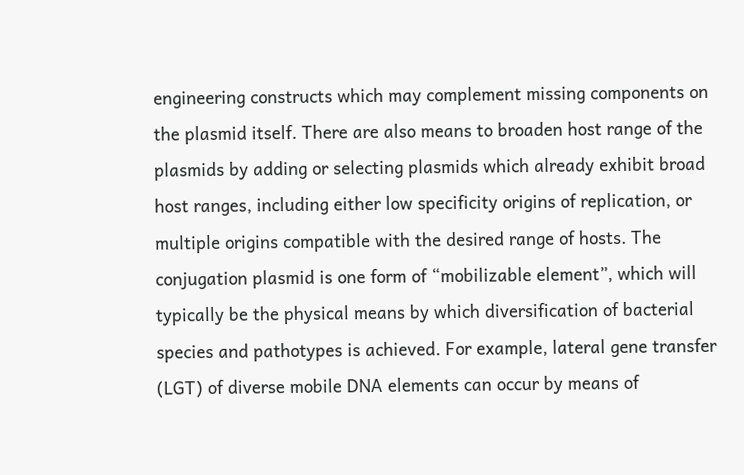engineering constructs which may complement missing components on the plasmid itself. There are also means to broaden host range of the plasmids by adding or selecting plasmids which already exhibit broad host ranges, including either low specificity origins of replication, or multiple origins compatible with the desired range of hosts. The conjugation plasmid is one form of “mobilizable element”, which will typically be the physical means by which diversification of bacterial species and pathotypes is achieved. For example, lateral gene transfer (LGT) of diverse mobile DNA elements can occur by means of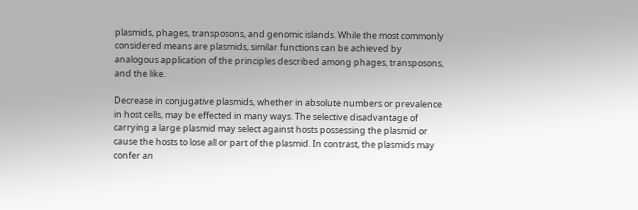plasmids, phages, transposons, and genomic islands. While the most commonly considered means are plasmids, similar functions can be achieved by analogous application of the principles described among phages, transposons, and the like.

Decrease in conjugative plasmids, whether in absolute numbers or prevalence in host cells, may be effected in many ways. The selective disadvantage of carrying a large plasmid may select against hosts possessing the plasmid or cause the hosts to lose all or part of the plasmid. In contrast, the plasmids may confer an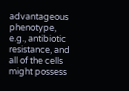advantageous phenotype, e.g., antibiotic resistance, and all of the cells might possess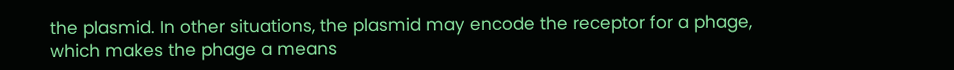the plasmid. In other situations, the plasmid may encode the receptor for a phage, which makes the phage a means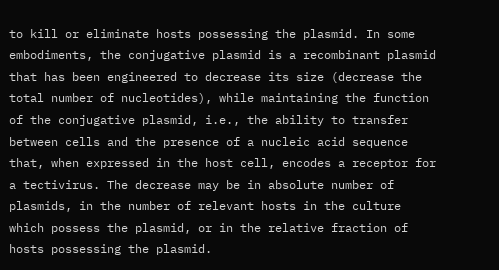to kill or eliminate hosts possessing the plasmid. In some embodiments, the conjugative plasmid is a recombinant plasmid that has been engineered to decrease its size (decrease the total number of nucleotides), while maintaining the function of the conjugative plasmid, i.e., the ability to transfer between cells and the presence of a nucleic acid sequence that, when expressed in the host cell, encodes a receptor for a tectivirus. The decrease may be in absolute number of plasmids, in the number of relevant hosts in the culture which possess the plasmid, or in the relative fraction of hosts possessing the plasmid.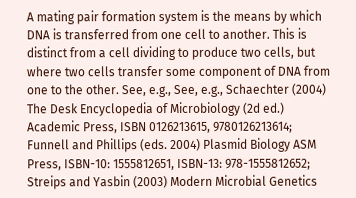A mating pair formation system is the means by which DNA is transferred from one cell to another. This is distinct from a cell dividing to produce two cells, but where two cells transfer some component of DNA from one to the other. See, e.g., See, e.g., Schaechter (2004) The Desk Encyclopedia of Microbiology (2d ed.) Academic Press, ISBN 0126213615, 9780126213614; Funnell and Phillips (eds. 2004) Plasmid Biology ASM Press, ISBN-10: 1555812651, ISBN-13: 978-1555812652; Streips and Yasbin (2003) Modern Microbial Genetics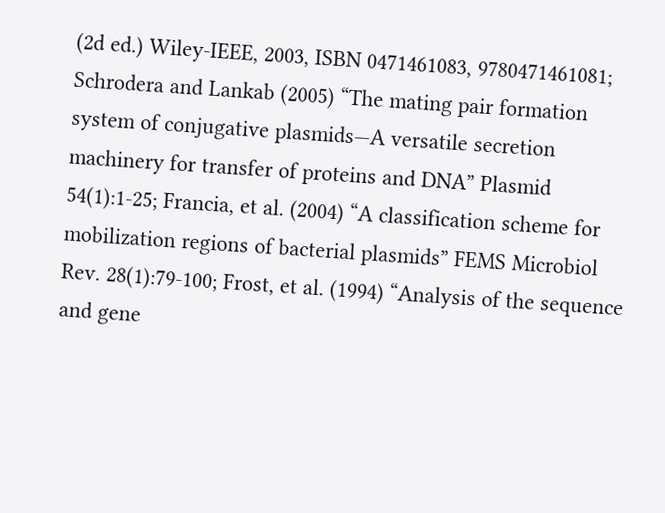(2d ed.) Wiley-IEEE, 2003, ISBN 0471461083, 9780471461081; Schrodera and Lankab (2005) “The mating pair formation system of conjugative plasmids—A versatile secretion machinery for transfer of proteins and DNA” Plasmid 54(1):1-25; Francia, et al. (2004) “A classification scheme for mobilization regions of bacterial plasmids” FEMS Microbiol Rev. 28(1):79-100; Frost, et al. (1994) “Analysis of the sequence and gene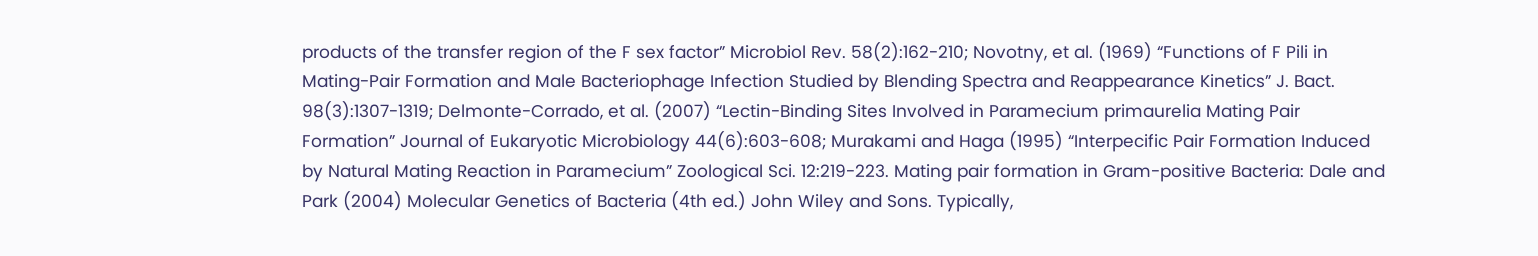products of the transfer region of the F sex factor” Microbiol Rev. 58(2):162-210; Novotny, et al. (1969) “Functions of F Pili in Mating-Pair Formation and Male Bacteriophage Infection Studied by Blending Spectra and Reappearance Kinetics” J. Bact. 98(3):1307-1319; Delmonte-Corrado, et al. (2007) “Lectin-Binding Sites Involved in Paramecium primaurelia Mating Pair Formation” Journal of Eukaryotic Microbiology 44(6):603-608; Murakami and Haga (1995) “Interpecific Pair Formation Induced by Natural Mating Reaction in Paramecium” Zoological Sci. 12:219-223. Mating pair formation in Gram-positive Bacteria: Dale and Park (2004) Molecular Genetics of Bacteria (4th ed.) John Wiley and Sons. Typically,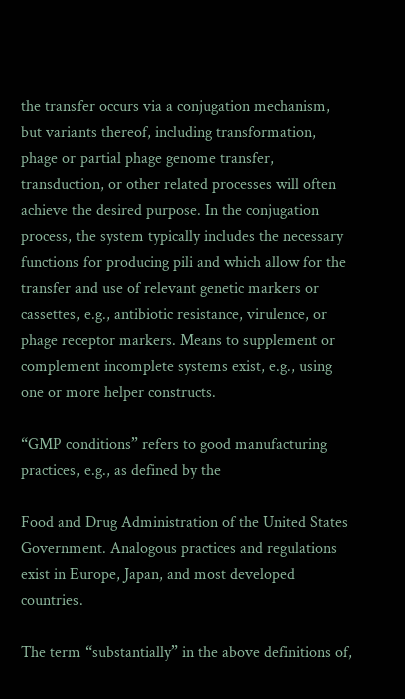the transfer occurs via a conjugation mechanism, but variants thereof, including transformation, phage or partial phage genome transfer, transduction, or other related processes will often achieve the desired purpose. In the conjugation process, the system typically includes the necessary functions for producing pili and which allow for the transfer and use of relevant genetic markers or cassettes, e.g., antibiotic resistance, virulence, or phage receptor markers. Means to supplement or complement incomplete systems exist, e.g., using one or more helper constructs.

“GMP conditions” refers to good manufacturing practices, e.g., as defined by the

Food and Drug Administration of the United States Government. Analogous practices and regulations exist in Europe, Japan, and most developed countries.

The term “substantially” in the above definitions of,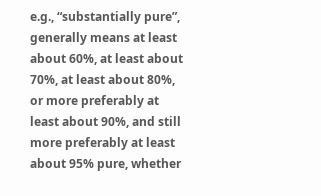e.g., “substantially pure”, generally means at least about 60%, at least about 70%, at least about 80%, or more preferably at least about 90%, and still more preferably at least about 95% pure, whether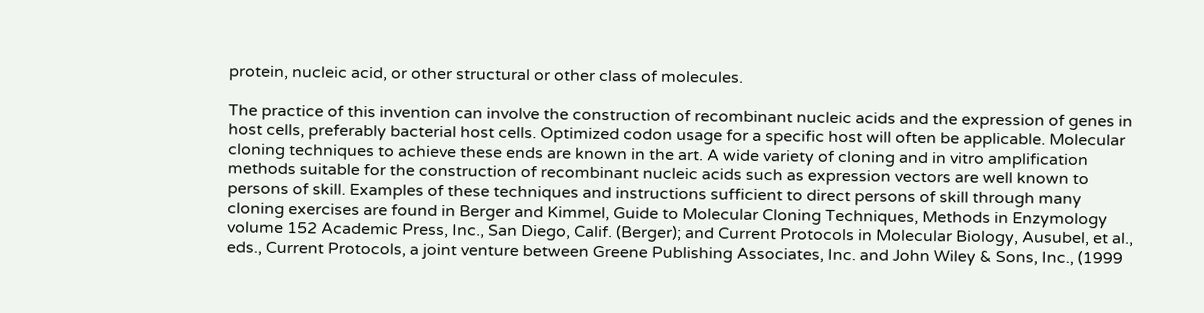protein, nucleic acid, or other structural or other class of molecules.

The practice of this invention can involve the construction of recombinant nucleic acids and the expression of genes in host cells, preferably bacterial host cells. Optimized codon usage for a specific host will often be applicable. Molecular cloning techniques to achieve these ends are known in the art. A wide variety of cloning and in vitro amplification methods suitable for the construction of recombinant nucleic acids such as expression vectors are well known to persons of skill. Examples of these techniques and instructions sufficient to direct persons of skill through many cloning exercises are found in Berger and Kimmel, Guide to Molecular Cloning Techniques, Methods in Enzymology volume 152 Academic Press, Inc., San Diego, Calif. (Berger); and Current Protocols in Molecular Biology, Ausubel, et al., eds., Current Protocols, a joint venture between Greene Publishing Associates, Inc. and John Wiley & Sons, Inc., (1999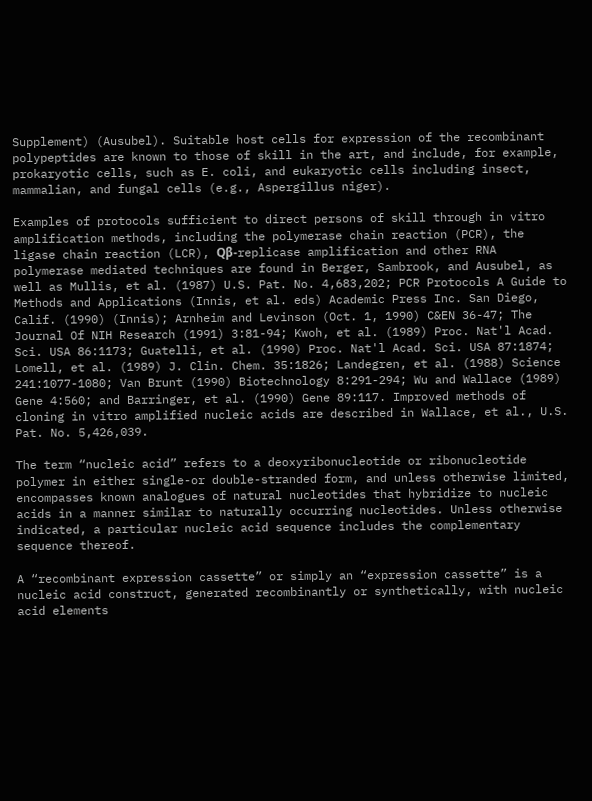Supplement) (Ausubel). Suitable host cells for expression of the recombinant polypeptides are known to those of skill in the art, and include, for example, prokaryotic cells, such as E. coli, and eukaryotic cells including insect, mammalian, and fungal cells (e.g., Aspergillus niger).

Examples of protocols sufficient to direct persons of skill through in vitro amplification methods, including the polymerase chain reaction (PCR), the ligase chain reaction (LCR), Qβ-replicase amplification and other RNA polymerase mediated techniques are found in Berger, Sambrook, and Ausubel, as well as Mullis, et al. (1987) U.S. Pat. No. 4,683,202; PCR Protocols A Guide to Methods and Applications (Innis, et al. eds) Academic Press Inc. San Diego, Calif. (1990) (Innis); Arnheim and Levinson (Oct. 1, 1990) C&EN 36-47; The Journal Of NIH Research (1991) 3:81-94; Kwoh, et al. (1989) Proc. Nat'l Acad. Sci. USA 86:1173; Guatelli, et al. (1990) Proc. Nat'l Acad. Sci. USA 87:1874; Lomell, et al. (1989) J. Clin. Chem. 35:1826; Landegren, et al. (1988) Science 241:1077-1080; Van Brunt (1990) Biotechnology 8:291-294; Wu and Wallace (1989) Gene 4:560; and Barringer, et al. (1990) Gene 89:117. Improved methods of cloning in vitro amplified nucleic acids are described in Wallace, et al., U.S. Pat. No. 5,426,039.

The term “nucleic acid” refers to a deoxyribonucleotide or ribonucleotide polymer in either single-or double-stranded form, and unless otherwise limited, encompasses known analogues of natural nucleotides that hybridize to nucleic acids in a manner similar to naturally occurring nucleotides. Unless otherwise indicated, a particular nucleic acid sequence includes the complementary sequence thereof.

A “recombinant expression cassette” or simply an “expression cassette” is a nucleic acid construct, generated recombinantly or synthetically, with nucleic acid elements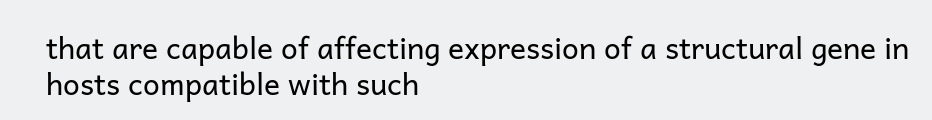that are capable of affecting expression of a structural gene in hosts compatible with such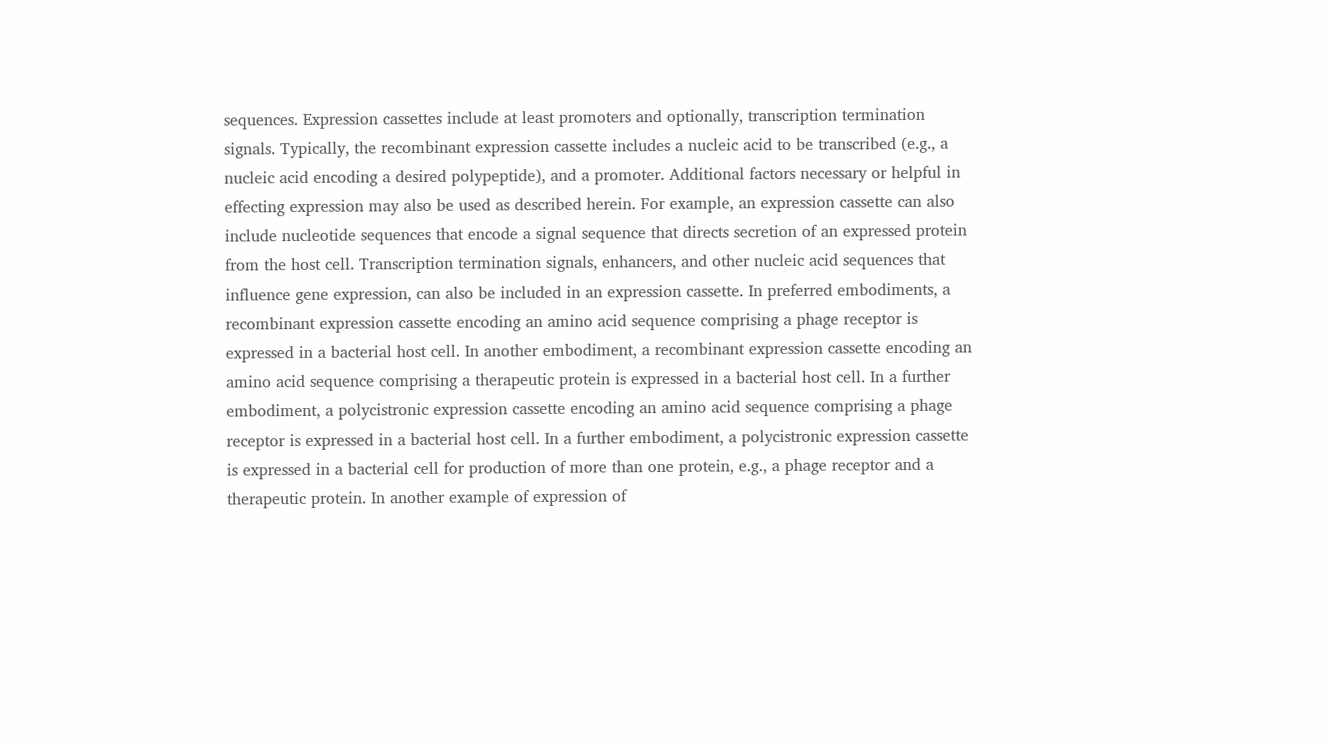sequences. Expression cassettes include at least promoters and optionally, transcription termination signals. Typically, the recombinant expression cassette includes a nucleic acid to be transcribed (e.g., a nucleic acid encoding a desired polypeptide), and a promoter. Additional factors necessary or helpful in effecting expression may also be used as described herein. For example, an expression cassette can also include nucleotide sequences that encode a signal sequence that directs secretion of an expressed protein from the host cell. Transcription termination signals, enhancers, and other nucleic acid sequences that influence gene expression, can also be included in an expression cassette. In preferred embodiments, a recombinant expression cassette encoding an amino acid sequence comprising a phage receptor is expressed in a bacterial host cell. In another embodiment, a recombinant expression cassette encoding an amino acid sequence comprising a therapeutic protein is expressed in a bacterial host cell. In a further embodiment, a polycistronic expression cassette encoding an amino acid sequence comprising a phage receptor is expressed in a bacterial host cell. In a further embodiment, a polycistronic expression cassette is expressed in a bacterial cell for production of more than one protein, e.g., a phage receptor and a therapeutic protein. In another example of expression of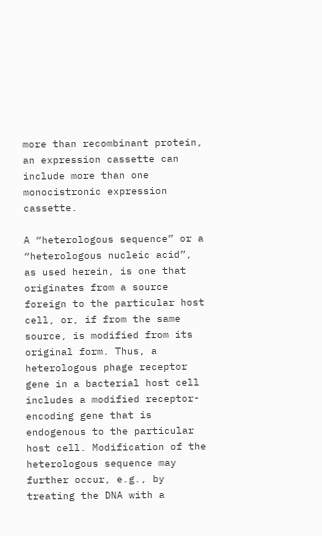more than recombinant protein, an expression cassette can include more than one monocistronic expression cassette.

A “heterologous sequence” or a “heterologous nucleic acid”, as used herein, is one that originates from a source foreign to the particular host cell, or, if from the same source, is modified from its original form. Thus, a heterologous phage receptor gene in a bacterial host cell includes a modified receptor-encoding gene that is endogenous to the particular host cell. Modification of the heterologous sequence may further occur, e.g., by treating the DNA with a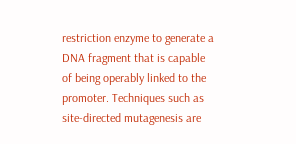restriction enzyme to generate a DNA fragment that is capable of being operably linked to the promoter. Techniques such as site-directed mutagenesis are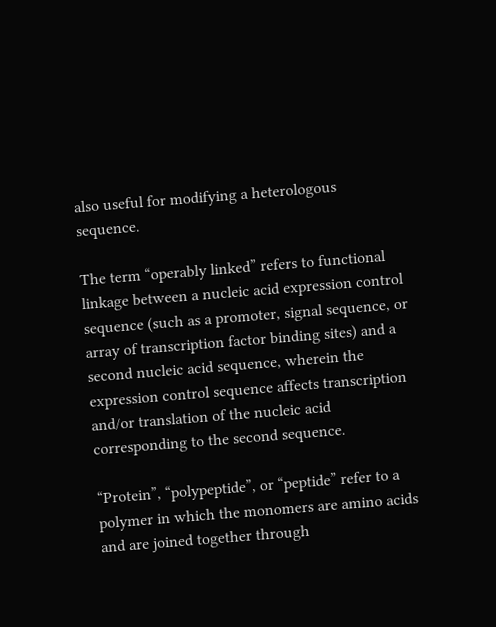also useful for modifying a heterologous sequence.

The term “operably linked” refers to functional linkage between a nucleic acid expression control sequence (such as a promoter, signal sequence, or array of transcription factor binding sites) and a second nucleic acid sequence, wherein the expression control sequence affects transcription and/or translation of the nucleic acid corresponding to the second sequence.

“Protein”, “polypeptide”, or “peptide” refer to a polymer in which the monomers are amino acids and are joined together through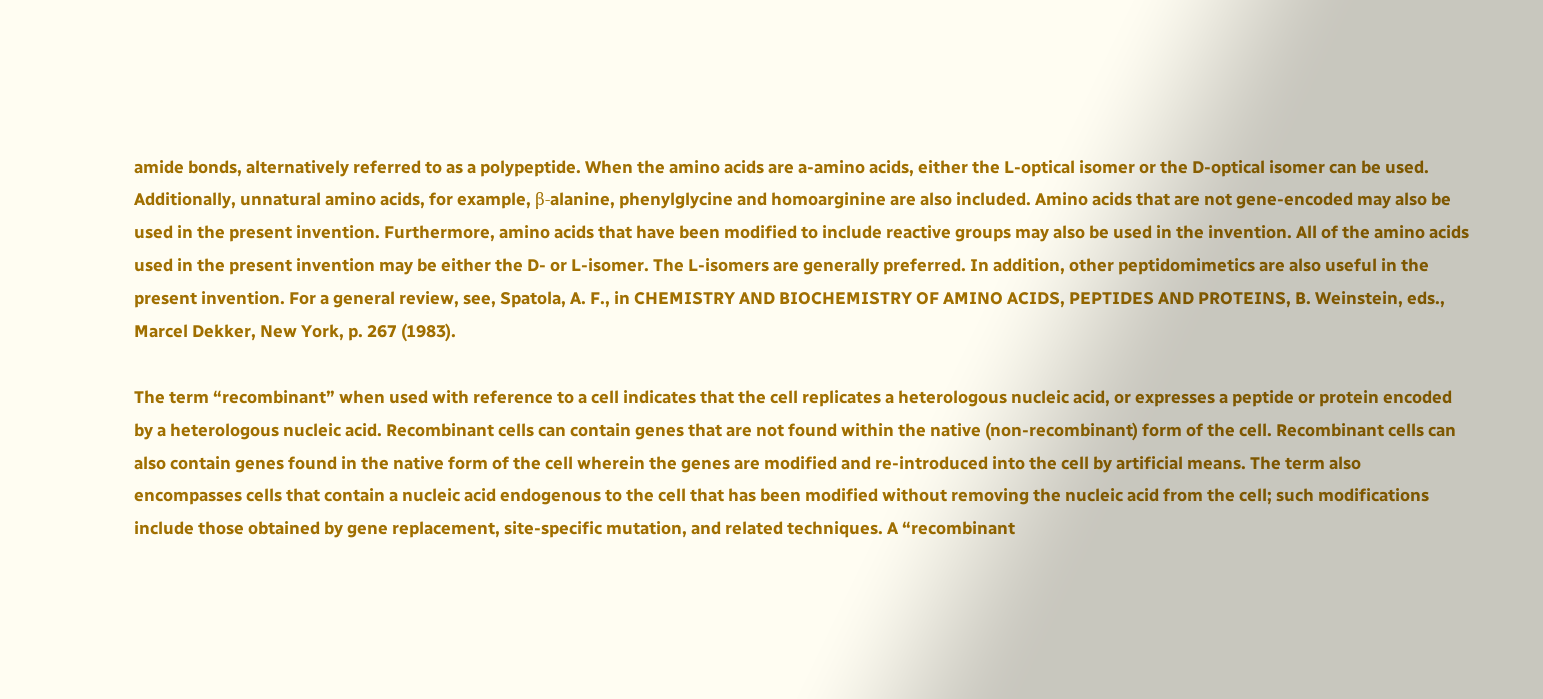amide bonds, alternatively referred to as a polypeptide. When the amino acids are a-amino acids, either the L-optical isomer or the D-optical isomer can be used. Additionally, unnatural amino acids, for example, β-alanine, phenylglycine and homoarginine are also included. Amino acids that are not gene-encoded may also be used in the present invention. Furthermore, amino acids that have been modified to include reactive groups may also be used in the invention. All of the amino acids used in the present invention may be either the D- or L-isomer. The L-isomers are generally preferred. In addition, other peptidomimetics are also useful in the present invention. For a general review, see, Spatola, A. F., in CHEMISTRY AND BIOCHEMISTRY OF AMINO ACIDS, PEPTIDES AND PROTEINS, B. Weinstein, eds., Marcel Dekker, New York, p. 267 (1983).

The term “recombinant” when used with reference to a cell indicates that the cell replicates a heterologous nucleic acid, or expresses a peptide or protein encoded by a heterologous nucleic acid. Recombinant cells can contain genes that are not found within the native (non-recombinant) form of the cell. Recombinant cells can also contain genes found in the native form of the cell wherein the genes are modified and re-introduced into the cell by artificial means. The term also encompasses cells that contain a nucleic acid endogenous to the cell that has been modified without removing the nucleic acid from the cell; such modifications include those obtained by gene replacement, site-specific mutation, and related techniques. A “recombinant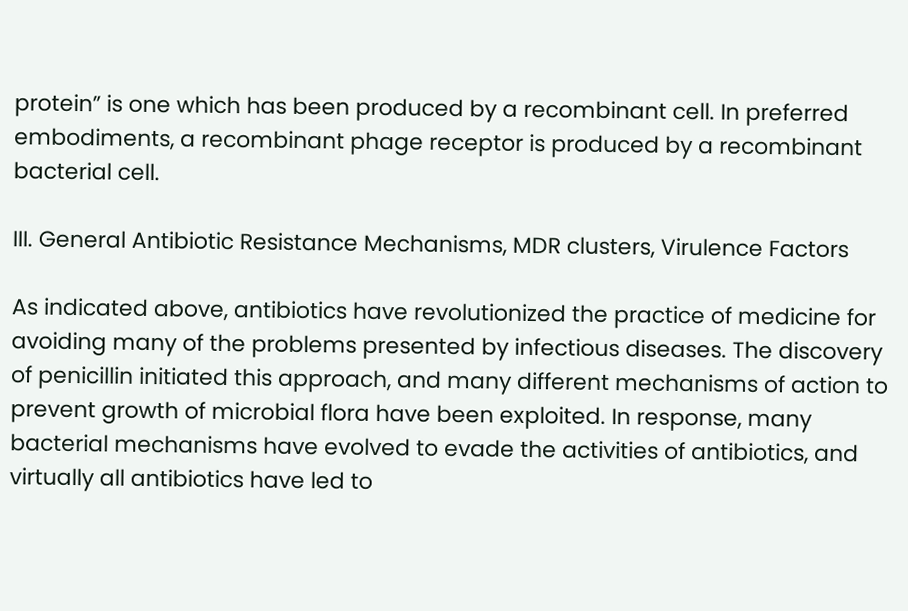protein” is one which has been produced by a recombinant cell. In preferred embodiments, a recombinant phage receptor is produced by a recombinant bacterial cell.

III. General Antibiotic Resistance Mechanisms, MDR clusters, Virulence Factors

As indicated above, antibiotics have revolutionized the practice of medicine for avoiding many of the problems presented by infectious diseases. The discovery of penicillin initiated this approach, and many different mechanisms of action to prevent growth of microbial flora have been exploited. In response, many bacterial mechanisms have evolved to evade the activities of antibiotics, and virtually all antibiotics have led to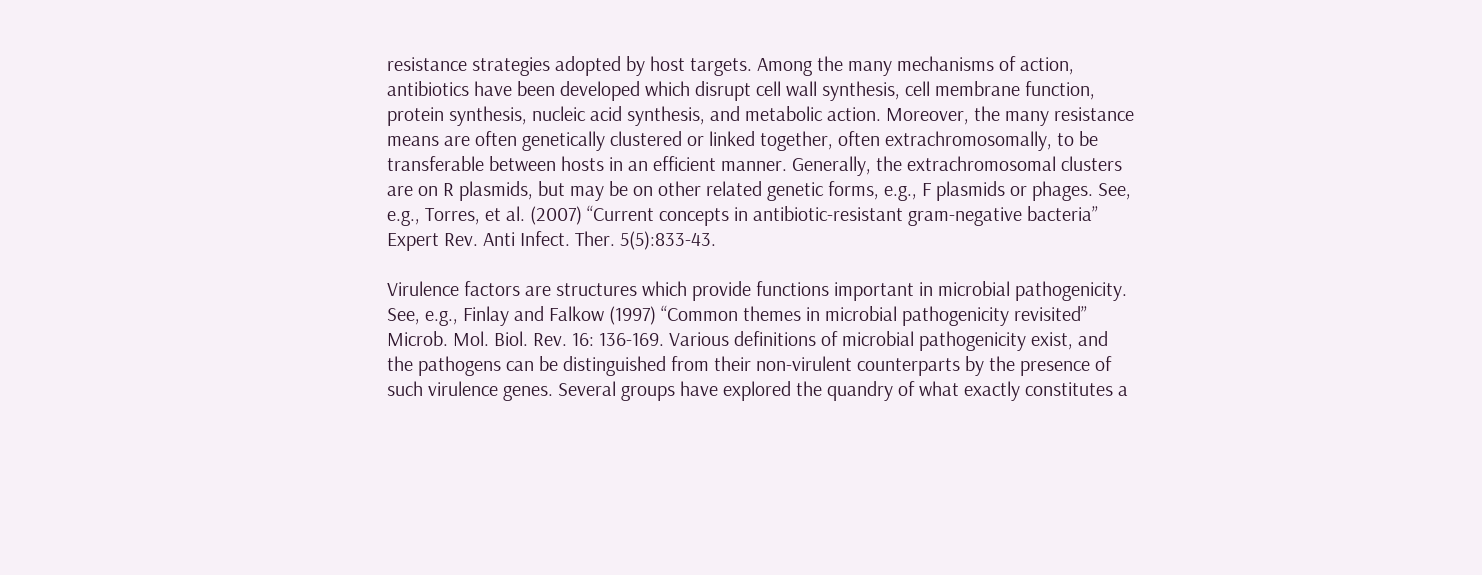resistance strategies adopted by host targets. Among the many mechanisms of action, antibiotics have been developed which disrupt cell wall synthesis, cell membrane function, protein synthesis, nucleic acid synthesis, and metabolic action. Moreover, the many resistance means are often genetically clustered or linked together, often extrachromosomally, to be transferable between hosts in an efficient manner. Generally, the extrachromosomal clusters are on R plasmids, but may be on other related genetic forms, e.g., F plasmids or phages. See, e.g., Torres, et al. (2007) “Current concepts in antibiotic-resistant gram-negative bacteria” Expert Rev. Anti Infect. Ther. 5(5):833-43.

Virulence factors are structures which provide functions important in microbial pathogenicity. See, e.g., Finlay and Falkow (1997) “Common themes in microbial pathogenicity revisited” Microb. Mol. Biol. Rev. 16: 136-169. Various definitions of microbial pathogenicity exist, and the pathogens can be distinguished from their non-virulent counterparts by the presence of such virulence genes. Several groups have explored the quandry of what exactly constitutes a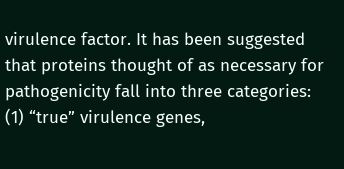virulence factor. It has been suggested that proteins thought of as necessary for pathogenicity fall into three categories: (1) “true” virulence genes,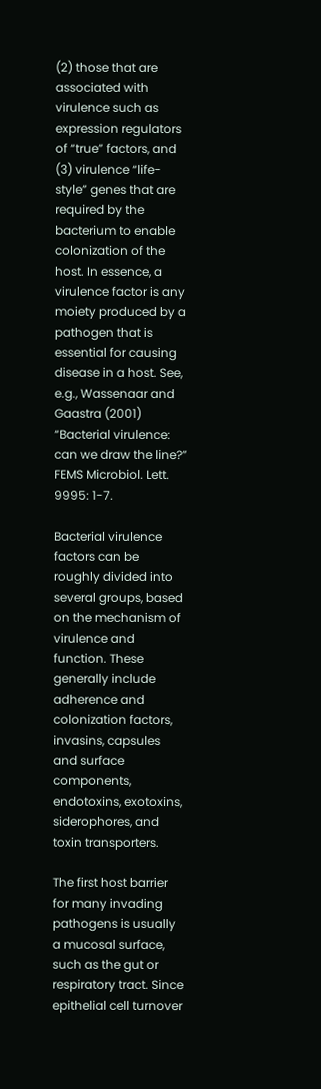(2) those that are associated with virulence such as expression regulators of “true” factors, and (3) virulence “life-style” genes that are required by the bacterium to enable colonization of the host. In essence, a virulence factor is any moiety produced by a pathogen that is essential for causing disease in a host. See, e.g., Wassenaar and Gaastra (2001) “Bacterial virulence: can we draw the line?” FEMS Microbiol. Lett. 9995: 1-7.

Bacterial virulence factors can be roughly divided into several groups, based on the mechanism of virulence and function. These generally include adherence and colonization factors, invasins, capsules and surface components, endotoxins, exotoxins, siderophores, and toxin transporters.

The first host barrier for many invading pathogens is usually a mucosal surface, such as the gut or respiratory tract. Since epithelial cell turnover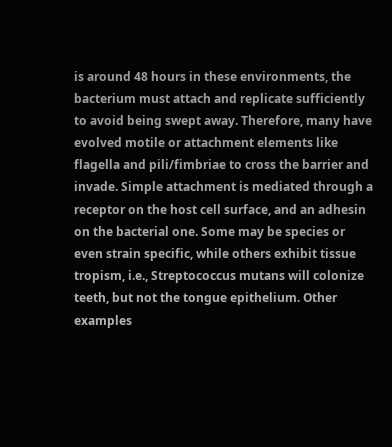is around 48 hours in these environments, the bacterium must attach and replicate sufficiently to avoid being swept away. Therefore, many have evolved motile or attachment elements like flagella and pili/fimbriae to cross the barrier and invade. Simple attachment is mediated through a receptor on the host cell surface, and an adhesin on the bacterial one. Some may be species or even strain specific, while others exhibit tissue tropism, i.e., Streptococcus mutans will colonize teeth, but not the tongue epithelium. Other examples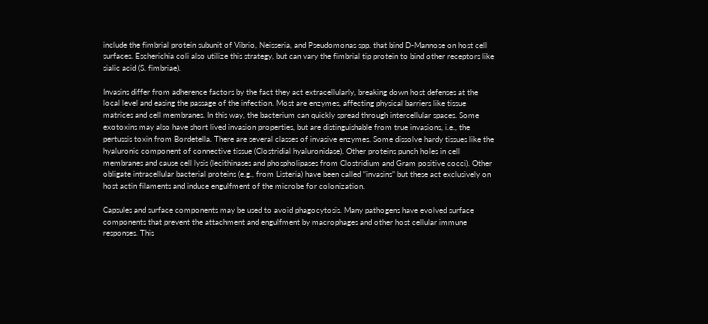include the fimbrial protein subunit of Vibrio, Neisseria, and Pseudomonas spp. that bind D-Mannose on host cell surfaces. Escherichia coli also utilize this strategy, but can vary the fimbrial tip protein to bind other receptors like sialic acid (S. fimbriae).

Invasins differ from adherence factors by the fact they act extracellularly, breaking down host defenses at the local level and easing the passage of the infection. Most are enzymes, affecting physical barriers like tissue matrices and cell membranes. In this way, the bacterium can quickly spread through intercellular spaces. Some exotoxins may also have short lived invasion properties, but are distinguishable from true invasions, i.e., the pertussis toxin from Bordetella. There are several classes of invasive enzymes. Some dissolve hardy tissues like the hyaluronic component of connective tissue (Clostridial hyaluronidase). Other proteins punch holes in cell membranes and cause cell lysis (lecithinases and phospholipases from Clostridium and Gram positive cocci). Other obligate intracellular bacterial proteins (e.g., from Listeria) have been called “invasins” but these act exclusively on host actin filaments and induce engulfment of the microbe for colonization.

Capsules and surface components may be used to avoid phagocytosis. Many pathogens have evolved surface components that prevent the attachment and engulfment by macrophages and other host cellular immune responses. This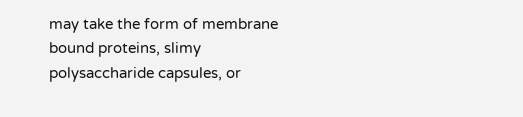may take the form of membrane bound proteins, slimy polysaccharide capsules, or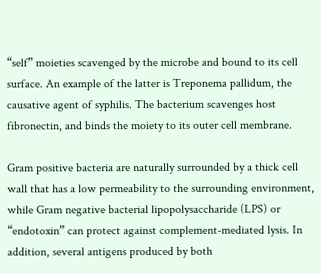“self” moieties scavenged by the microbe and bound to its cell surface. An example of the latter is Treponema pallidum, the causative agent of syphilis. The bacterium scavenges host fibronectin, and binds the moiety to its outer cell membrane.

Gram positive bacteria are naturally surrounded by a thick cell wall that has a low permeability to the surrounding environment, while Gram negative bacterial lipopolysaccharide (LPS) or “endotoxin” can protect against complement-mediated lysis. In addition, several antigens produced by both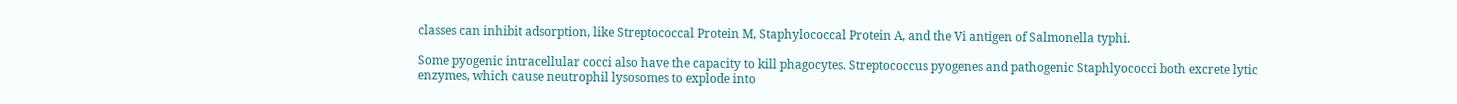classes can inhibit adsorption, like Streptococcal Protein M, Staphylococcal Protein A, and the Vi antigen of Salmonella typhi.

Some pyogenic intracellular cocci also have the capacity to kill phagocytes. Streptococcus pyogenes and pathogenic Staphlyococci both excrete lytic enzymes, which cause neutrophil lysosomes to explode into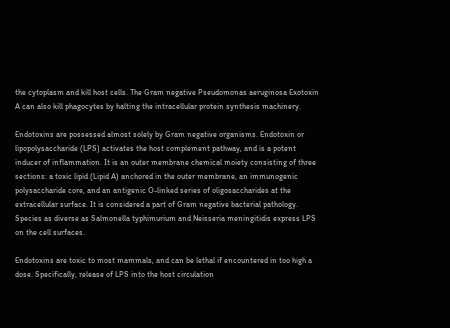the cytoplasm and kill host cells. The Gram negative Pseudomonas aeruginosa Exotoxin A can also kill phagocytes by halting the intracellular protein synthesis machinery.

Endotoxins are possessed almost solely by Gram negative organisms. Endotoxin or lipopolysaccharide (LPS) activates the host complement pathway, and is a potent inducer of inflammation. It is an outer membrane chemical moiety consisting of three sections: a toxic lipid (Lipid A) anchored in the outer membrane, an immunogenic polysaccharide core, and an antigenic O-linked series of oligosaccharides at the extracellular surface. It is considered a part of Gram negative bacterial pathology. Species as diverse as Salmonella typhimurium and Neisseria meningitidis express LPS on the cell surfaces.

Endotoxins are toxic to most mammals, and can be lethal if encountered in too high a dose. Specifically, release of LPS into the host circulation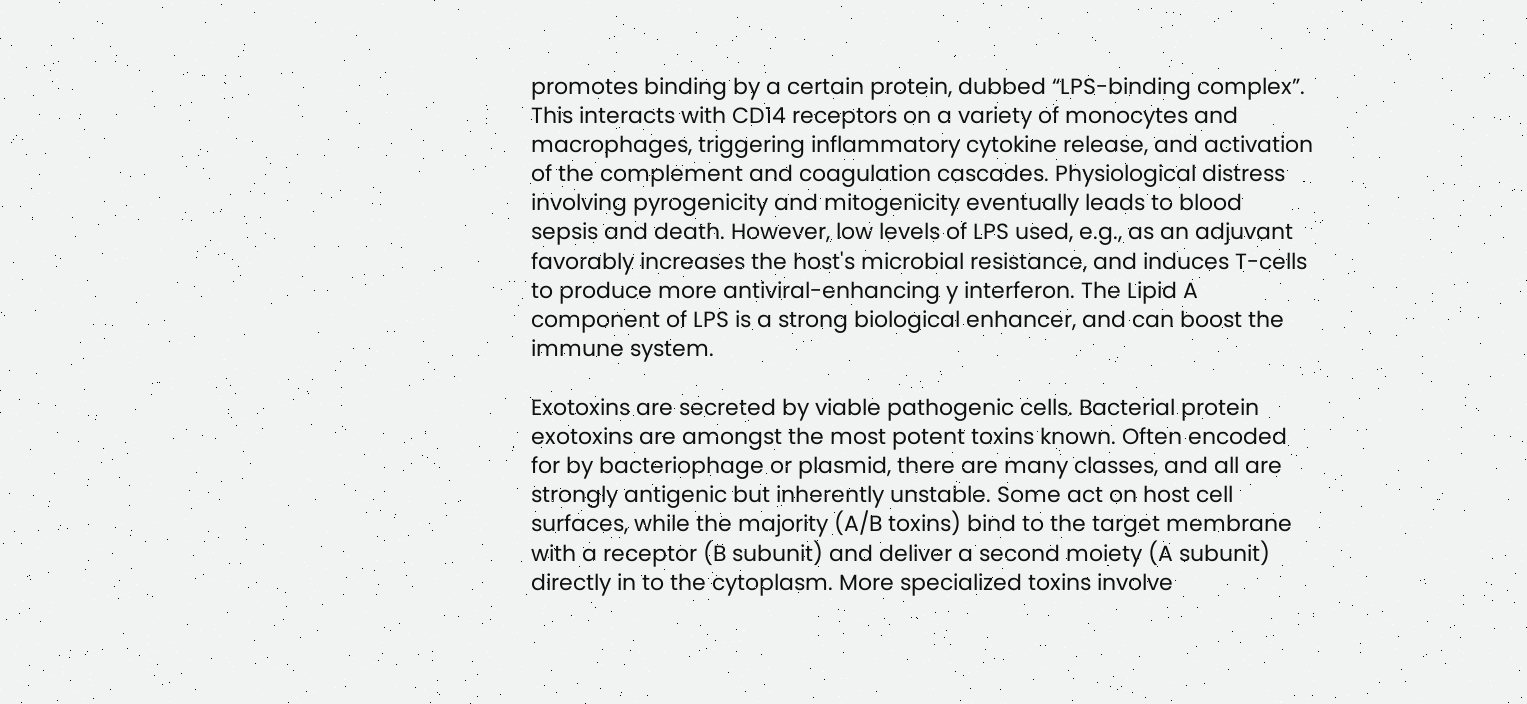promotes binding by a certain protein, dubbed “LPS-binding complex”. This interacts with CD14 receptors on a variety of monocytes and macrophages, triggering inflammatory cytokine release, and activation of the complement and coagulation cascades. Physiological distress involving pyrogenicity and mitogenicity eventually leads to blood sepsis and death. However, low levels of LPS used, e.g., as an adjuvant favorably increases the host's microbial resistance, and induces T-cells to produce more antiviral-enhancing y interferon. The Lipid A component of LPS is a strong biological enhancer, and can boost the immune system.

Exotoxins are secreted by viable pathogenic cells. Bacterial protein exotoxins are amongst the most potent toxins known. Often encoded for by bacteriophage or plasmid, there are many classes, and all are strongly antigenic but inherently unstable. Some act on host cell surfaces, while the majority (A/B toxins) bind to the target membrane with a receptor (B subunit) and deliver a second moiety (A subunit) directly in to the cytoplasm. More specialized toxins involve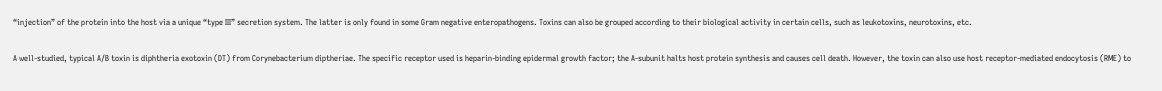“injection” of the protein into the host via a unique “type III” secretion system. The latter is only found in some Gram negative enteropathogens. Toxins can also be grouped according to their biological activity in certain cells, such as leukotoxins, neurotoxins, etc.

A well-studied, typical A/B toxin is diphtheria exotoxin (DT) from Corynebacterium diptheriae. The specific receptor used is heparin-binding epidermal growth factor; the A-subunit halts host protein synthesis and causes cell death. However, the toxin can also use host receptor-mediated endocytosis (RME) to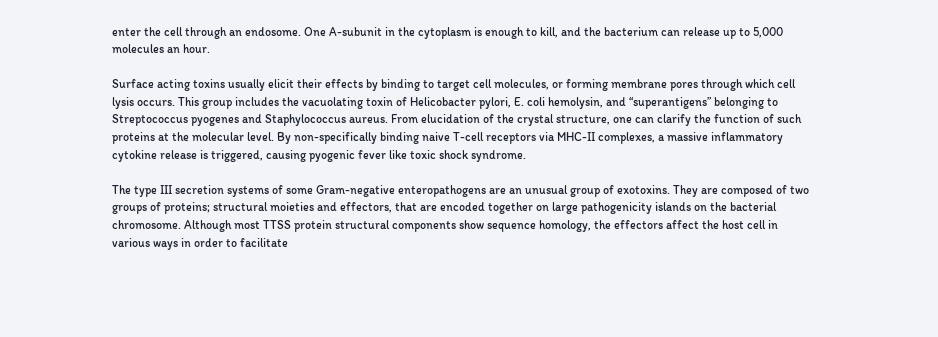enter the cell through an endosome. One A-subunit in the cytoplasm is enough to kill, and the bacterium can release up to 5,000 molecules an hour.

Surface acting toxins usually elicit their effects by binding to target cell molecules, or forming membrane pores through which cell lysis occurs. This group includes the vacuolating toxin of Helicobacter pylori, E. coli hemolysin, and “superantigens” belonging to Streptococcus pyogenes and Staphylococcus aureus. From elucidation of the crystal structure, one can clarify the function of such proteins at the molecular level. By non-specifically binding naive T-cell receptors via MHC-II complexes, a massive inflammatory cytokine release is triggered, causing pyogenic fever like toxic shock syndrome.

The type III secretion systems of some Gram-negative enteropathogens are an unusual group of exotoxins. They are composed of two groups of proteins; structural moieties and effectors, that are encoded together on large pathogenicity islands on the bacterial chromosome. Although most TTSS protein structural components show sequence homology, the effectors affect the host cell in various ways in order to facilitate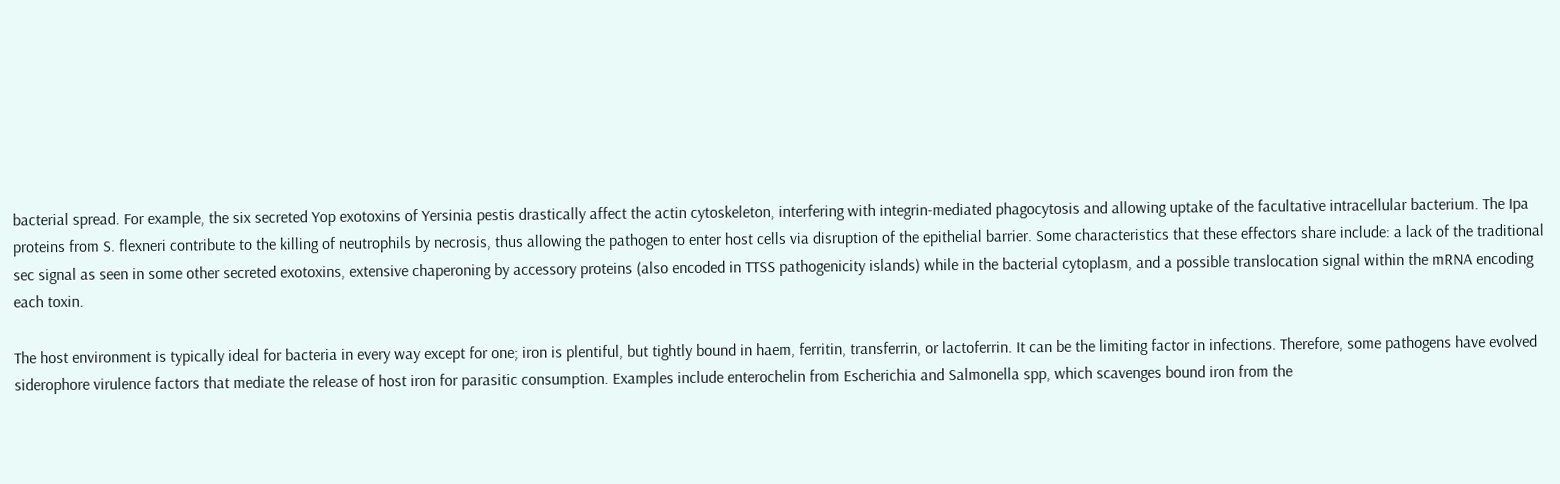bacterial spread. For example, the six secreted Yop exotoxins of Yersinia pestis drastically affect the actin cytoskeleton, interfering with integrin-mediated phagocytosis and allowing uptake of the facultative intracellular bacterium. The Ipa proteins from S. flexneri contribute to the killing of neutrophils by necrosis, thus allowing the pathogen to enter host cells via disruption of the epithelial barrier. Some characteristics that these effectors share include: a lack of the traditional sec signal as seen in some other secreted exotoxins, extensive chaperoning by accessory proteins (also encoded in TTSS pathogenicity islands) while in the bacterial cytoplasm, and a possible translocation signal within the mRNA encoding each toxin.

The host environment is typically ideal for bacteria in every way except for one; iron is plentiful, but tightly bound in haem, ferritin, transferrin, or lactoferrin. It can be the limiting factor in infections. Therefore, some pathogens have evolved siderophore virulence factors that mediate the release of host iron for parasitic consumption. Examples include enterochelin from Escherichia and Salmonella spp, which scavenges bound iron from the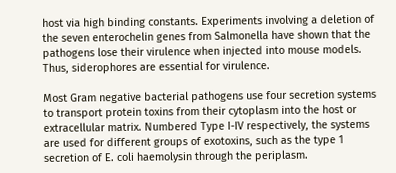host via high binding constants. Experiments involving a deletion of the seven enterochelin genes from Salmonella have shown that the pathogens lose their virulence when injected into mouse models. Thus, siderophores are essential for virulence.

Most Gram negative bacterial pathogens use four secretion systems to transport protein toxins from their cytoplasm into the host or extracellular matrix. Numbered Type I-IV respectively, the systems are used for different groups of exotoxins, such as the type 1 secretion of E. coli haemolysin through the periplasm.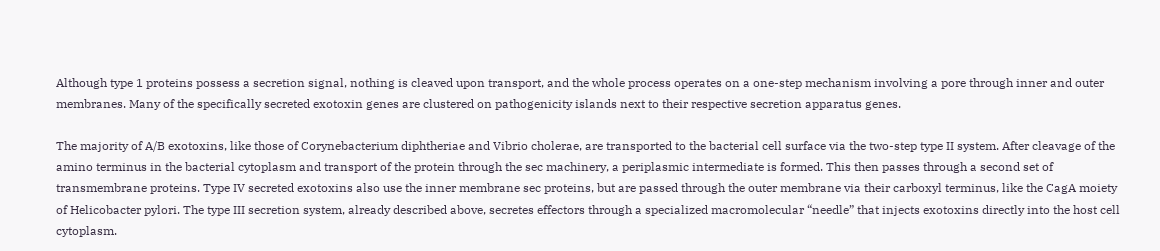Although type 1 proteins possess a secretion signal, nothing is cleaved upon transport, and the whole process operates on a one-step mechanism involving a pore through inner and outer membranes. Many of the specifically secreted exotoxin genes are clustered on pathogenicity islands next to their respective secretion apparatus genes.

The majority of A/B exotoxins, like those of Corynebacterium diphtheriae and Vibrio cholerae, are transported to the bacterial cell surface via the two-step type II system. After cleavage of the amino terminus in the bacterial cytoplasm and transport of the protein through the sec machinery, a periplasmic intermediate is formed. This then passes through a second set of transmembrane proteins. Type IV secreted exotoxins also use the inner membrane sec proteins, but are passed through the outer membrane via their carboxyl terminus, like the CagA moiety of Helicobacter pylori. The type III secretion system, already described above, secretes effectors through a specialized macromolecular “needle” that injects exotoxins directly into the host cell cytoplasm.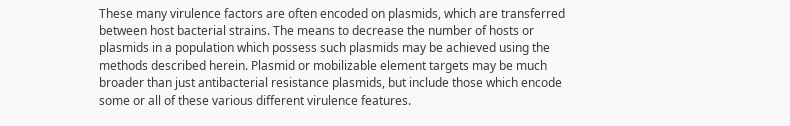These many virulence factors are often encoded on plasmids, which are transferred between host bacterial strains. The means to decrease the number of hosts or plasmids in a population which possess such plasmids may be achieved using the methods described herein. Plasmid or mobilizable element targets may be much broader than just antibacterial resistance plasmids, but include those which encode some or all of these various different virulence features.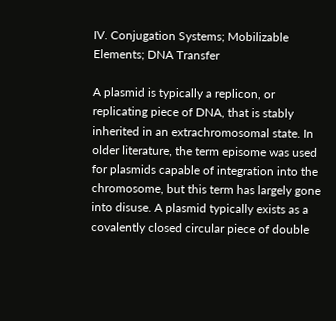IV. Conjugation Systems; Mobilizable Elements; DNA Transfer

A plasmid is typically a replicon, or replicating piece of DNA, that is stably inherited in an extrachromosomal state. In older literature, the term episome was used for plasmids capable of integration into the chromosome, but this term has largely gone into disuse. A plasmid typically exists as a covalently closed circular piece of double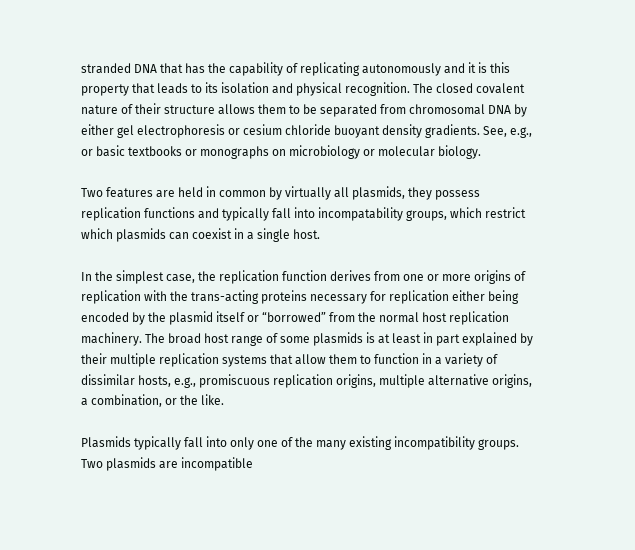stranded DNA that has the capability of replicating autonomously and it is this property that leads to its isolation and physical recognition. The closed covalent nature of their structure allows them to be separated from chromosomal DNA by either gel electrophoresis or cesium chloride buoyant density gradients. See, e.g., or basic textbooks or monographs on microbiology or molecular biology.

Two features are held in common by virtually all plasmids, they possess replication functions and typically fall into incompatability groups, which restrict which plasmids can coexist in a single host.

In the simplest case, the replication function derives from one or more origins of replication with the trans-acting proteins necessary for replication either being encoded by the plasmid itself or “borrowed” from the normal host replication machinery. The broad host range of some plasmids is at least in part explained by their multiple replication systems that allow them to function in a variety of dissimilar hosts, e.g., promiscuous replication origins, multiple alternative origins, a combination, or the like.

Plasmids typically fall into only one of the many existing incompatibility groups. Two plasmids are incompatible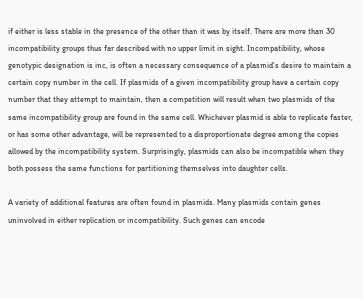if either is less stable in the presence of the other than it was by itself. There are more than 30 incompatibility groups thus far described with no upper limit in sight. Incompatibility, whose genotypic designation is inc, is often a necessary consequence of a plasmid's desire to maintain a certain copy number in the cell. If plasmids of a given incompatibility group have a certain copy number that they attempt to maintain, then a competition will result when two plasmids of the same incompatibility group are found in the same cell. Whichever plasmid is able to replicate faster, or has some other advantage, will be represented to a disproportionate degree among the copies allowed by the incompatibility system. Surprisingly, plasmids can also be incompatible when they both possess the same functions for partitioning themselves into daughter cells.

A variety of additional features are often found in plasmids. Many plasmids contain genes uninvolved in either replication or incompatibility. Such genes can encode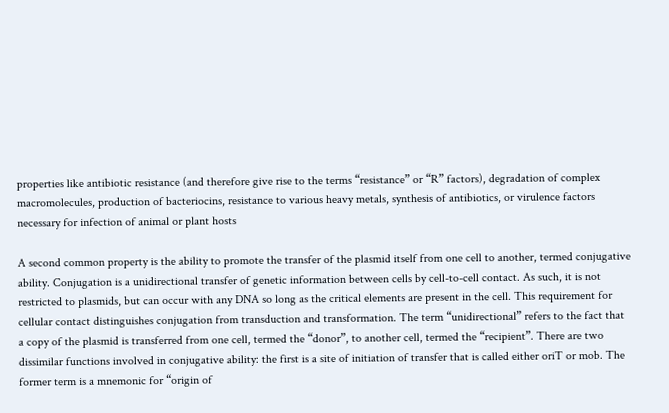properties like antibiotic resistance (and therefore give rise to the terms “resistance” or “R” factors), degradation of complex macromolecules, production of bacteriocins, resistance to various heavy metals, synthesis of antibiotics, or virulence factors necessary for infection of animal or plant hosts

A second common property is the ability to promote the transfer of the plasmid itself from one cell to another, termed conjugative ability. Conjugation is a unidirectional transfer of genetic information between cells by cell-to-cell contact. As such, it is not restricted to plasmids, but can occur with any DNA so long as the critical elements are present in the cell. This requirement for cellular contact distinguishes conjugation from transduction and transformation. The term “unidirectional” refers to the fact that a copy of the plasmid is transferred from one cell, termed the “donor”, to another cell, termed the “recipient”. There are two dissimilar functions involved in conjugative ability: the first is a site of initiation of transfer that is called either oriT or mob. The former term is a mnemonic for “origin of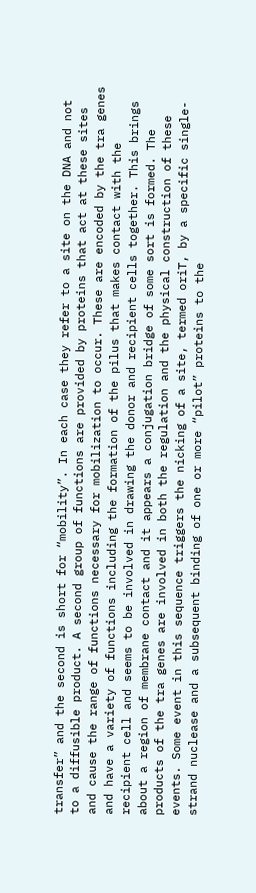transfer” and the second is short for “mobility”. In each case they refer to a site on the DNA and not to a diffusible product. A second group of functions are provided by proteins that act at these sites and cause the range of functions necessary for mobilization to occur. These are encoded by the tra genes and have a variety of functions including the formation of the pilus that makes contact with the recipient cell and seems to be involved in drawing the donor and recipient cells together. This brings about a region of membrane contact and it appears a conjugation bridge of some sort is formed. The products of the tra genes are involved in both the regulation and the physical construction of these events. Some event in this sequence triggers the nicking of a site, termed oriT, by a specific single-strand nuclease and a subsequent binding of one or more “pilot” proteins to the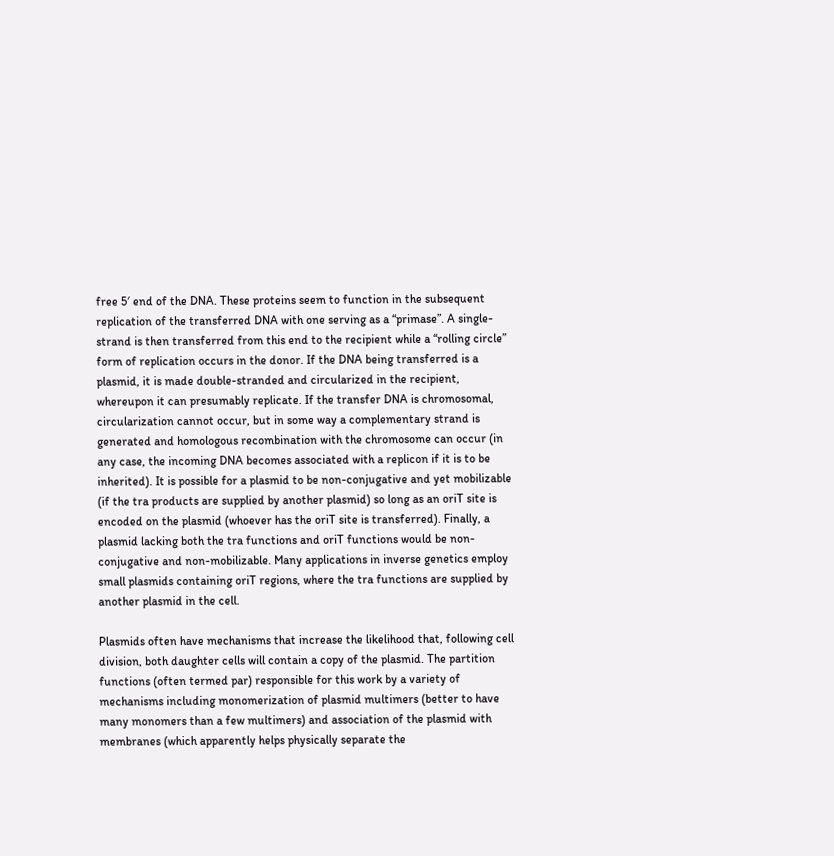free 5′ end of the DNA. These proteins seem to function in the subsequent replication of the transferred DNA with one serving as a “primase”. A single-strand is then transferred from this end to the recipient while a “rolling circle” form of replication occurs in the donor. If the DNA being transferred is a plasmid, it is made double-stranded and circularized in the recipient, whereupon it can presumably replicate. If the transfer DNA is chromosomal, circularization cannot occur, but in some way a complementary strand is generated and homologous recombination with the chromosome can occur (in any case, the incoming DNA becomes associated with a replicon if it is to be inherited). It is possible for a plasmid to be non-conjugative and yet mobilizable (if the tra products are supplied by another plasmid) so long as an oriT site is encoded on the plasmid (whoever has the oriT site is transferred). Finally, a plasmid lacking both the tra functions and oriT functions would be non-conjugative and non-mobilizable. Many applications in inverse genetics employ small plasmids containing oriT regions, where the tra functions are supplied by another plasmid in the cell.

Plasmids often have mechanisms that increase the likelihood that, following cell division, both daughter cells will contain a copy of the plasmid. The partition functions (often termed par) responsible for this work by a variety of mechanisms including monomerization of plasmid multimers (better to have many monomers than a few multimers) and association of the plasmid with membranes (which apparently helps physically separate the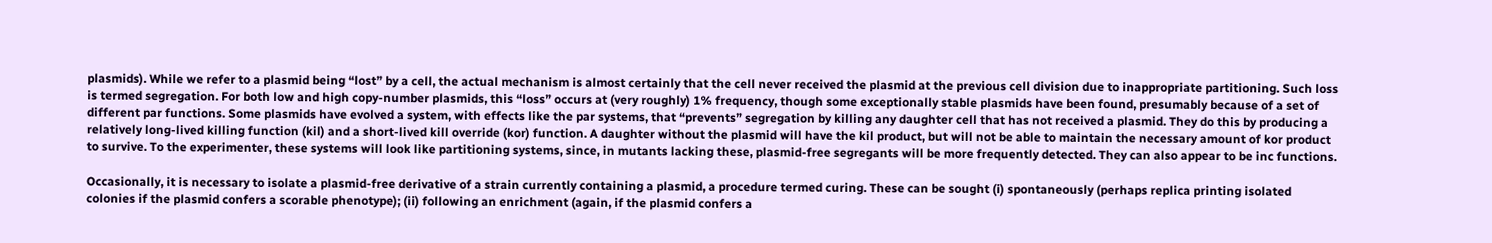plasmids). While we refer to a plasmid being “lost” by a cell, the actual mechanism is almost certainly that the cell never received the plasmid at the previous cell division due to inappropriate partitioning. Such loss is termed segregation. For both low and high copy-number plasmids, this “loss” occurs at (very roughly) 1% frequency, though some exceptionally stable plasmids have been found, presumably because of a set of different par functions. Some plasmids have evolved a system, with effects like the par systems, that “prevents” segregation by killing any daughter cell that has not received a plasmid. They do this by producing a relatively long-lived killing function (kil) and a short-lived kill override (kor) function. A daughter without the plasmid will have the kil product, but will not be able to maintain the necessary amount of kor product to survive. To the experimenter, these systems will look like partitioning systems, since, in mutants lacking these, plasmid-free segregants will be more frequently detected. They can also appear to be inc functions.

Occasionally, it is necessary to isolate a plasmid-free derivative of a strain currently containing a plasmid, a procedure termed curing. These can be sought (i) spontaneously (perhaps replica printing isolated colonies if the plasmid confers a scorable phenotype); (ii) following an enrichment (again, if the plasmid confers a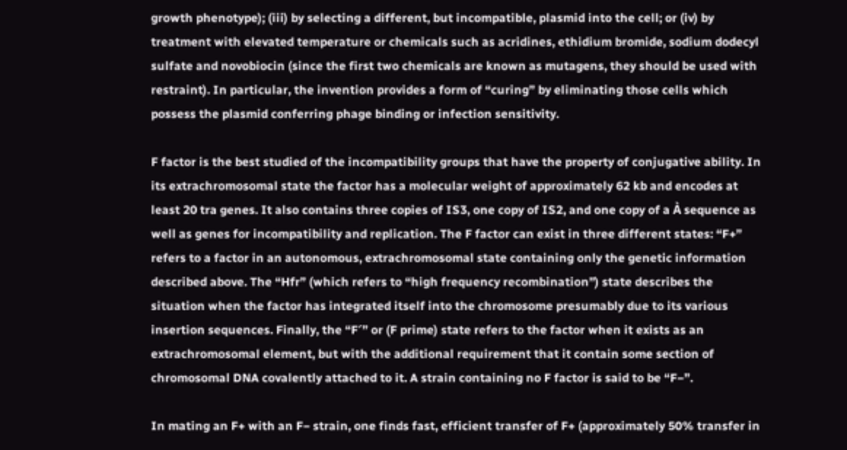growth phenotype); (iii) by selecting a different, but incompatible, plasmid into the cell; or (iv) by treatment with elevated temperature or chemicals such as acridines, ethidium bromide, sodium dodecyl sulfate and novobiocin (since the first two chemicals are known as mutagens, they should be used with restraint). In particular, the invention provides a form of “curing” by eliminating those cells which possess the plasmid conferring phage binding or infection sensitivity.

F factor is the best studied of the incompatibility groups that have the property of conjugative ability. In its extrachromosomal state the factor has a molecular weight of approximately 62 kb and encodes at least 20 tra genes. It also contains three copies of IS3, one copy of IS2, and one copy of a À sequence as well as genes for incompatibility and replication. The F factor can exist in three different states: “F+” refers to a factor in an autonomous, extrachromosomal state containing only the genetic information described above. The “Hfr” (which refers to “high frequency recombination”) state describes the situation when the factor has integrated itself into the chromosome presumably due to its various insertion sequences. Finally, the “F′” or (F prime) state refers to the factor when it exists as an extrachromosomal element, but with the additional requirement that it contain some section of chromosomal DNA covalently attached to it. A strain containing no F factor is said to be “F−”.

In mating an F+ with an F− strain, one finds fast, efficient transfer of F+ (approximately 50% transfer in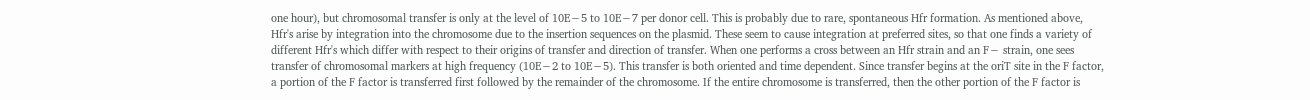one hour), but chromosomal transfer is only at the level of 10E−5 to 10E−7 per donor cell. This is probably due to rare, spontaneous Hfr formation. As mentioned above, Hfr's arise by integration into the chromosome due to the insertion sequences on the plasmid. These seem to cause integration at preferred sites, so that one finds a variety of different Hfr's which differ with respect to their origins of transfer and direction of transfer. When one performs a cross between an Hfr strain and an F− strain, one sees transfer of chromosomal markers at high frequency (10E−2 to 10E−5). This transfer is both oriented and time dependent. Since transfer begins at the oriT site in the F factor, a portion of the F factor is transferred first followed by the remainder of the chromosome. If the entire chromosome is transferred, then the other portion of the F factor is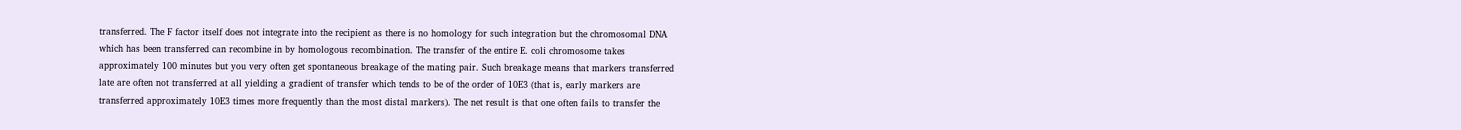transferred. The F factor itself does not integrate into the recipient as there is no homology for such integration but the chromosomal DNA which has been transferred can recombine in by homologous recombination. The transfer of the entire E. coli chromosome takes approximately 100 minutes but you very often get spontaneous breakage of the mating pair. Such breakage means that markers transferred late are often not transferred at all yielding a gradient of transfer which tends to be of the order of 10E3 (that is, early markers are transferred approximately 10E3 times more frequently than the most distal markers). The net result is that one often fails to transfer the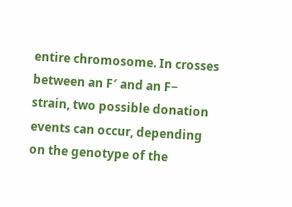entire chromosome. In crosses between an F′ and an F− strain, two possible donation events can occur, depending on the genotype of the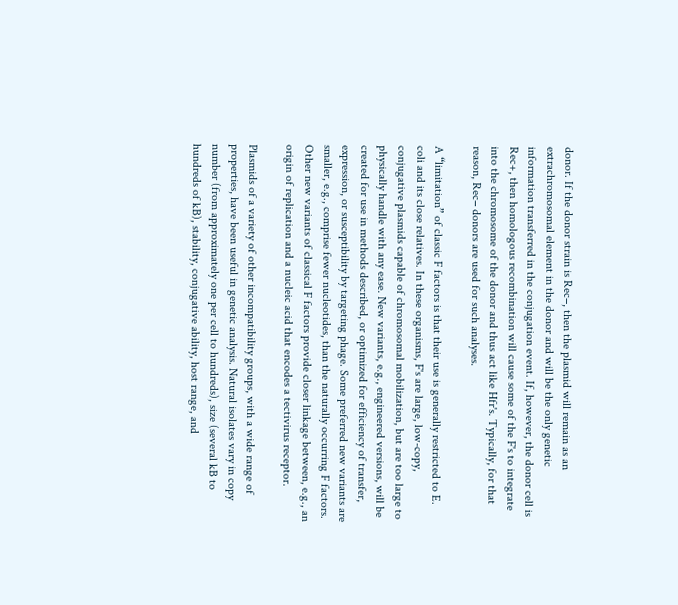donor. If the donor strain is Rec−, then the plasmid will remain as an extrachromosomal element in the donor and will be the only genetic information transferred in the conjugation event. If, however, the donor cell is Rec+, then homologous recombination will cause some of the F's to integrate into the chromosome of the donor and thus act like Hfr's. Typically, for that reason, Rec− donors are used for such analyses.

A “limitation” of classic F factors is that their use is generally restricted to E. coli and its close relatives. In these organisms, F's are large, low-copy, conjugative plasmids capable of chromosomal mobilization, but are too large to physically handle with any ease. New variants, e.g., engineered versions, will be created for use in methods described, or optimized for efficiency of transfer, expression, or susceptibility by targeting phage. Some preferred new variants are smaller, e.g., comprise fewer nucleotides, than the naturally occurring F factors. Other new variants of classical F factors provide closer linkage between, e.g., an origin of replication and a nucleic acid that encodes a tectivirus receptor.

Plasmids of a variety of other incompatibility groups, with a wide range of properties, have been useful in genetic analysis. Natural isolates vary in copy number (from approximately one per cell to hundreds), size (several kB to hundreds of kB), stability, conjugative ability, host range, and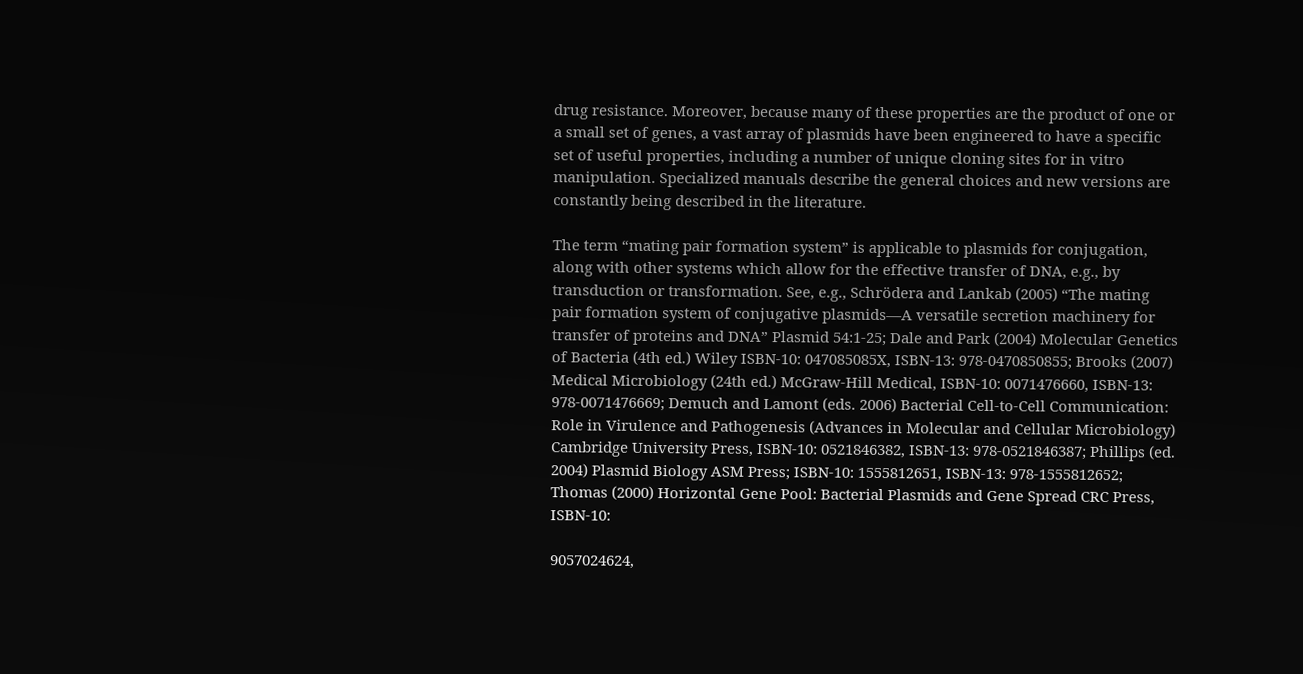drug resistance. Moreover, because many of these properties are the product of one or a small set of genes, a vast array of plasmids have been engineered to have a specific set of useful properties, including a number of unique cloning sites for in vitro manipulation. Specialized manuals describe the general choices and new versions are constantly being described in the literature.

The term “mating pair formation system” is applicable to plasmids for conjugation, along with other systems which allow for the effective transfer of DNA, e.g., by transduction or transformation. See, e.g., Schrödera and Lankab (2005) “The mating pair formation system of conjugative plasmids—A versatile secretion machinery for transfer of proteins and DNA” Plasmid 54:1-25; Dale and Park (2004) Molecular Genetics of Bacteria (4th ed.) Wiley ISBN-10: 047085085X, ISBN-13: 978-0470850855; Brooks (2007) Medical Microbiology (24th ed.) McGraw-Hill Medical, ISBN-10: 0071476660, ISBN-13: 978-0071476669; Demuch and Lamont (eds. 2006) Bacterial Cell-to-Cell Communication: Role in Virulence and Pathogenesis (Advances in Molecular and Cellular Microbiology) Cambridge University Press, ISBN-10: 0521846382, ISBN-13: 978-0521846387; Phillips (ed. 2004) Plasmid Biology ASM Press; ISBN-10: 1555812651, ISBN-13: 978-1555812652; Thomas (2000) Horizontal Gene Pool: Bacterial Plasmids and Gene Spread CRC Press, ISBN-10:

9057024624,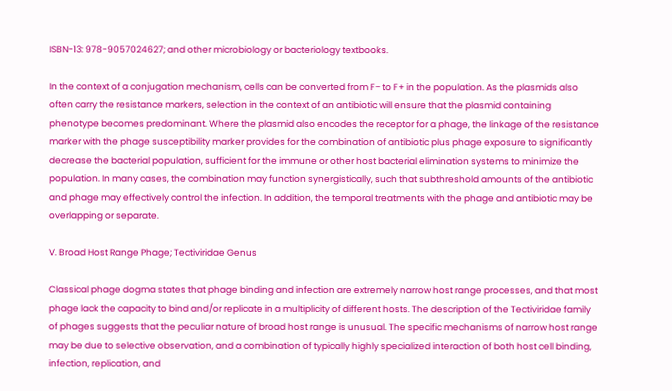ISBN-13: 978-9057024627; and other microbiology or bacteriology textbooks.

In the context of a conjugation mechanism, cells can be converted from F− to F+ in the population. As the plasmids also often carry the resistance markers, selection in the context of an antibiotic will ensure that the plasmid containing phenotype becomes predominant. Where the plasmid also encodes the receptor for a phage, the linkage of the resistance marker with the phage susceptibility marker provides for the combination of antibiotic plus phage exposure to significantly decrease the bacterial population, sufficient for the immune or other host bacterial elimination systems to minimize the population. In many cases, the combination may function synergistically, such that subthreshold amounts of the antibiotic and phage may effectively control the infection. In addition, the temporal treatments with the phage and antibiotic may be overlapping or separate.

V. Broad Host Range Phage; Tectiviridae Genus

Classical phage dogma states that phage binding and infection are extremely narrow host range processes, and that most phage lack the capacity to bind and/or replicate in a multiplicity of different hosts. The description of the Tectiviridae family of phages suggests that the peculiar nature of broad host range is unusual. The specific mechanisms of narrow host range may be due to selective observation, and a combination of typically highly specialized interaction of both host cell binding, infection, replication, and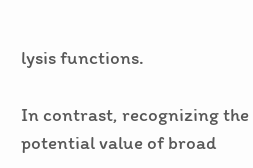lysis functions.

In contrast, recognizing the potential value of broad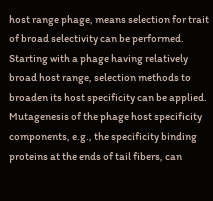host range phage, means selection for trait of broad selectivity can be performed. Starting with a phage having relatively broad host range, selection methods to broaden its host specificity can be applied. Mutagenesis of the phage host specificity components, e.g., the specificity binding proteins at the ends of tail fibers, can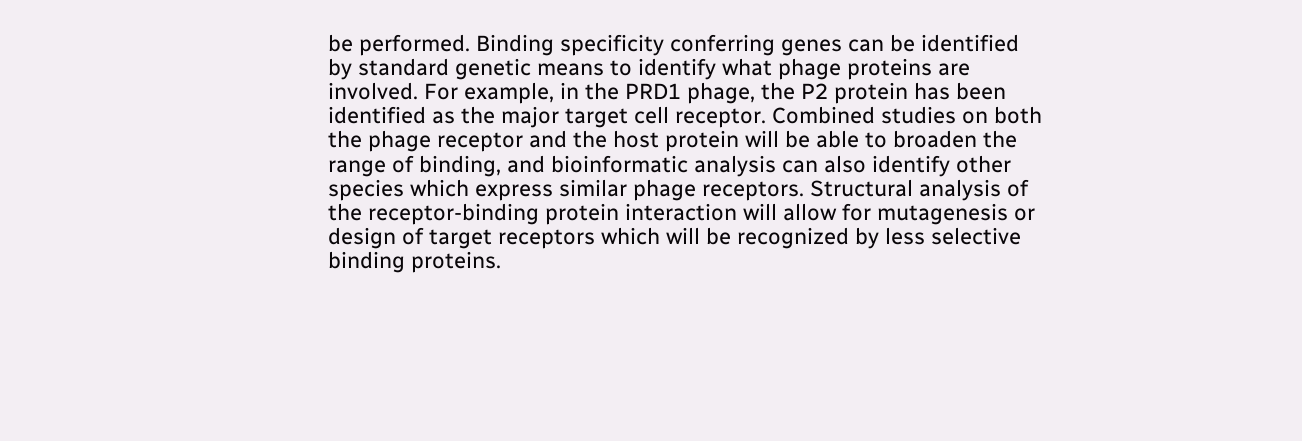be performed. Binding specificity conferring genes can be identified by standard genetic means to identify what phage proteins are involved. For example, in the PRD1 phage, the P2 protein has been identified as the major target cell receptor. Combined studies on both the phage receptor and the host protein will be able to broaden the range of binding, and bioinformatic analysis can also identify other species which express similar phage receptors. Structural analysis of the receptor-binding protein interaction will allow for mutagenesis or design of target receptors which will be recognized by less selective binding proteins.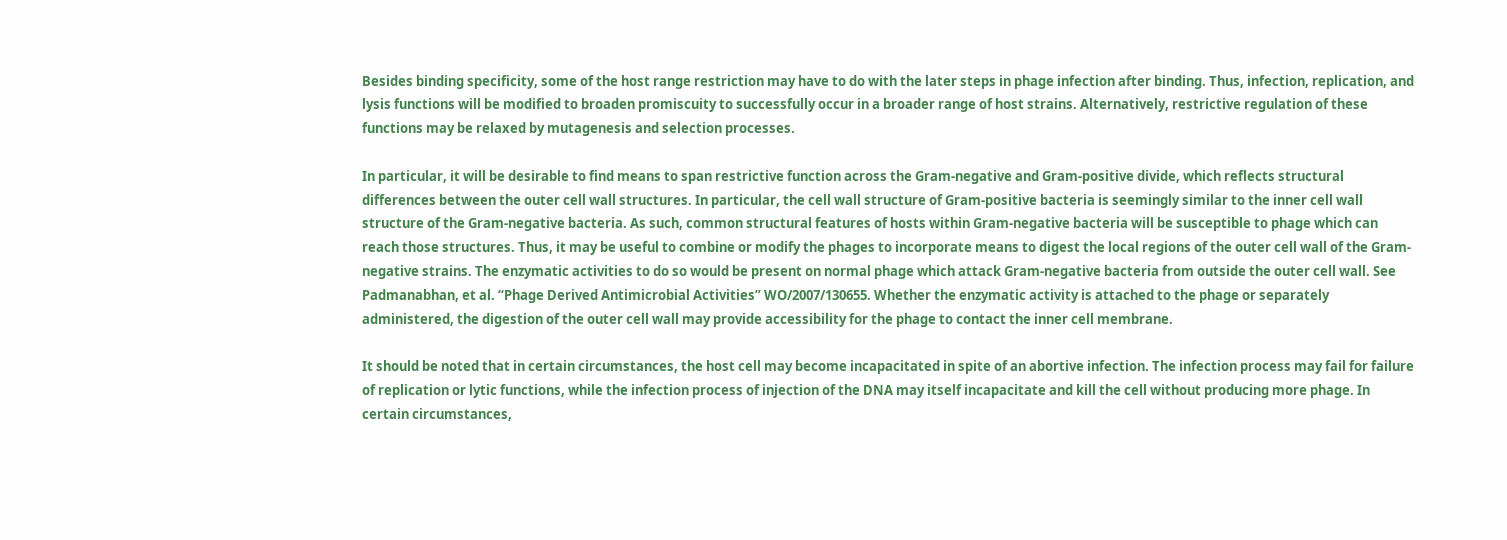Besides binding specificity, some of the host range restriction may have to do with the later steps in phage infection after binding. Thus, infection, replication, and lysis functions will be modified to broaden promiscuity to successfully occur in a broader range of host strains. Alternatively, restrictive regulation of these functions may be relaxed by mutagenesis and selection processes.

In particular, it will be desirable to find means to span restrictive function across the Gram-negative and Gram-positive divide, which reflects structural differences between the outer cell wall structures. In particular, the cell wall structure of Gram-positive bacteria is seemingly similar to the inner cell wall structure of the Gram-negative bacteria. As such, common structural features of hosts within Gram-negative bacteria will be susceptible to phage which can reach those structures. Thus, it may be useful to combine or modify the phages to incorporate means to digest the local regions of the outer cell wall of the Gram-negative strains. The enzymatic activities to do so would be present on normal phage which attack Gram-negative bacteria from outside the outer cell wall. See Padmanabhan, et al. “Phage Derived Antimicrobial Activities” WO/2007/130655. Whether the enzymatic activity is attached to the phage or separately administered, the digestion of the outer cell wall may provide accessibility for the phage to contact the inner cell membrane.

It should be noted that in certain circumstances, the host cell may become incapacitated in spite of an abortive infection. The infection process may fail for failure of replication or lytic functions, while the infection process of injection of the DNA may itself incapacitate and kill the cell without producing more phage. In certain circumstances,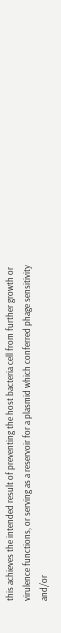this achieves the intended result of preventing the host bacteria cell from further growth or virulence functions, or serving as a reservoir for a plasmid which conferred phage sensitivity and/or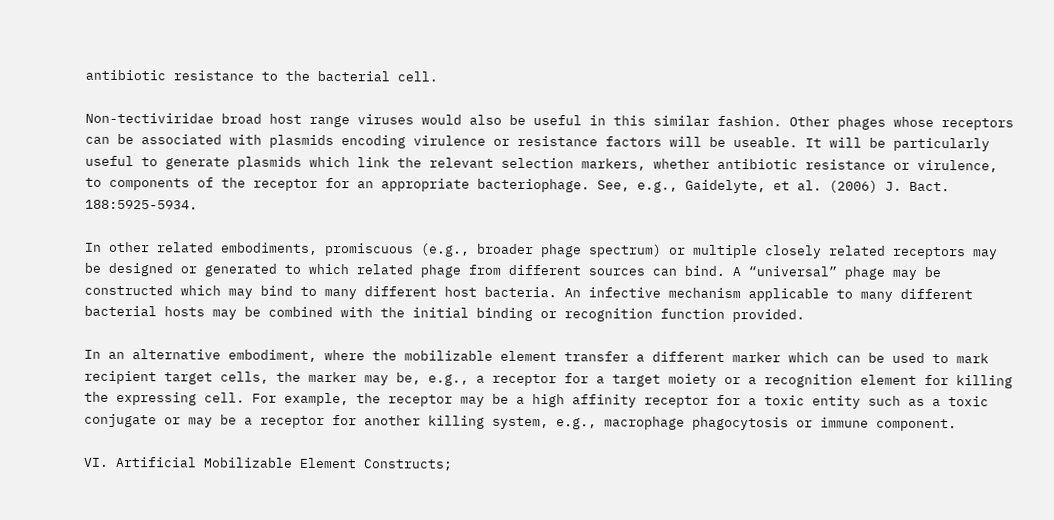antibiotic resistance to the bacterial cell.

Non-tectiviridae broad host range viruses would also be useful in this similar fashion. Other phages whose receptors can be associated with plasmids encoding virulence or resistance factors will be useable. It will be particularly useful to generate plasmids which link the relevant selection markers, whether antibiotic resistance or virulence, to components of the receptor for an appropriate bacteriophage. See, e.g., Gaidelyte, et al. (2006) J. Bact. 188:5925-5934.

In other related embodiments, promiscuous (e.g., broader phage spectrum) or multiple closely related receptors may be designed or generated to which related phage from different sources can bind. A “universal” phage may be constructed which may bind to many different host bacteria. An infective mechanism applicable to many different bacterial hosts may be combined with the initial binding or recognition function provided.

In an alternative embodiment, where the mobilizable element transfer a different marker which can be used to mark recipient target cells, the marker may be, e.g., a receptor for a target moiety or a recognition element for killing the expressing cell. For example, the receptor may be a high affinity receptor for a toxic entity such as a toxic conjugate or may be a receptor for another killing system, e.g., macrophage phagocytosis or immune component.

VI. Artificial Mobilizable Element Constructs;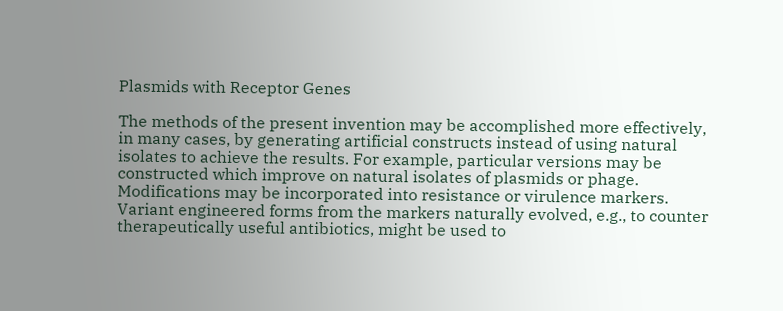Plasmids with Receptor Genes

The methods of the present invention may be accomplished more effectively, in many cases, by generating artificial constructs instead of using natural isolates to achieve the results. For example, particular versions may be constructed which improve on natural isolates of plasmids or phage. Modifications may be incorporated into resistance or virulence markers. Variant engineered forms from the markers naturally evolved, e.g., to counter therapeutically useful antibiotics, might be used to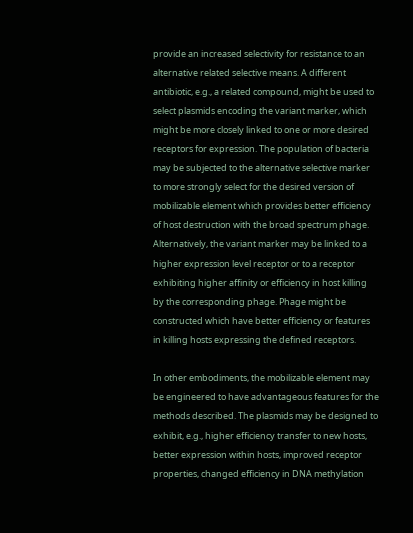provide an increased selectivity for resistance to an alternative related selective means. A different antibiotic, e.g., a related compound, might be used to select plasmids encoding the variant marker, which might be more closely linked to one or more desired receptors for expression. The population of bacteria may be subjected to the alternative selective marker to more strongly select for the desired version of mobilizable element which provides better efficiency of host destruction with the broad spectrum phage. Alternatively, the variant marker may be linked to a higher expression level receptor or to a receptor exhibiting higher affinity or efficiency in host killing by the corresponding phage. Phage might be constructed which have better efficiency or features in killing hosts expressing the defined receptors.

In other embodiments, the mobilizable element may be engineered to have advantageous features for the methods described. The plasmids may be designed to exhibit, e.g., higher efficiency transfer to new hosts, better expression within hosts, improved receptor properties, changed efficiency in DNA methylation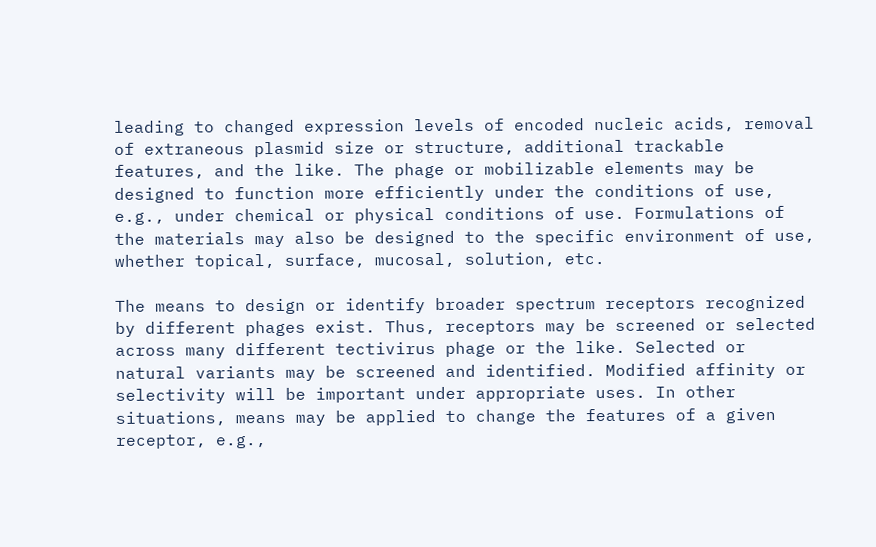leading to changed expression levels of encoded nucleic acids, removal of extraneous plasmid size or structure, additional trackable features, and the like. The phage or mobilizable elements may be designed to function more efficiently under the conditions of use, e.g., under chemical or physical conditions of use. Formulations of the materials may also be designed to the specific environment of use, whether topical, surface, mucosal, solution, etc.

The means to design or identify broader spectrum receptors recognized by different phages exist. Thus, receptors may be screened or selected across many different tectivirus phage or the like. Selected or natural variants may be screened and identified. Modified affinity or selectivity will be important under appropriate uses. In other situations, means may be applied to change the features of a given receptor, e.g.,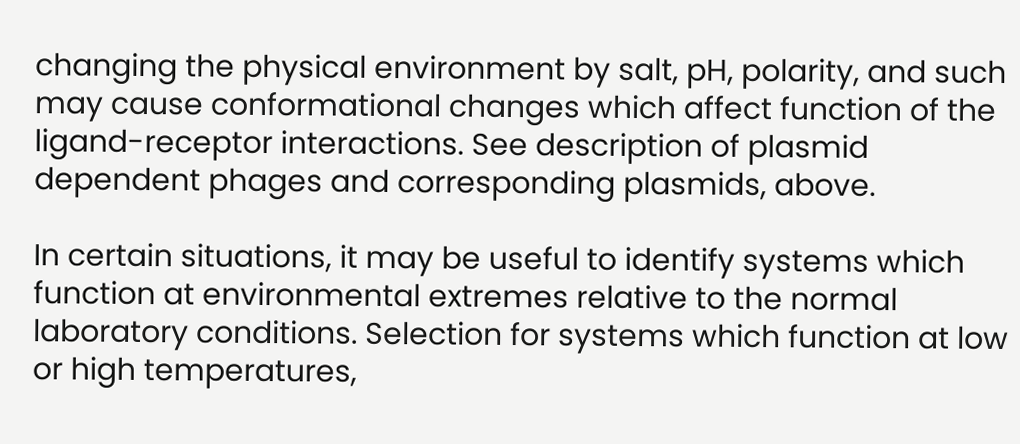changing the physical environment by salt, pH, polarity, and such may cause conformational changes which affect function of the ligand-receptor interactions. See description of plasmid dependent phages and corresponding plasmids, above.

In certain situations, it may be useful to identify systems which function at environmental extremes relative to the normal laboratory conditions. Selection for systems which function at low or high temperatures,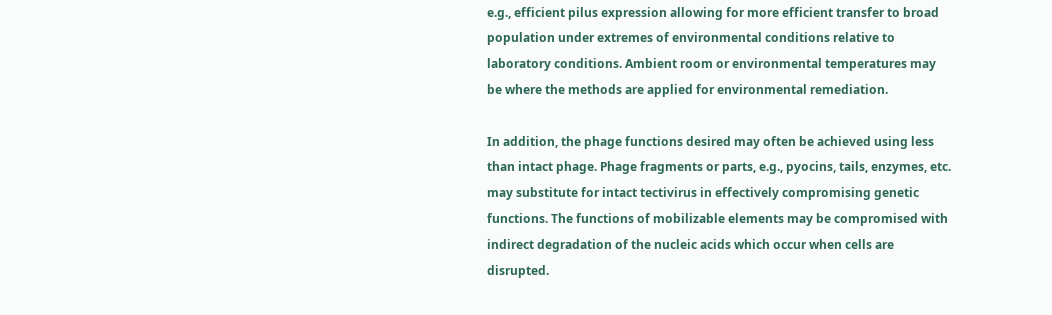e.g., efficient pilus expression allowing for more efficient transfer to broad population under extremes of environmental conditions relative to laboratory conditions. Ambient room or environmental temperatures may be where the methods are applied for environmental remediation.

In addition, the phage functions desired may often be achieved using less than intact phage. Phage fragments or parts, e.g., pyocins, tails, enzymes, etc. may substitute for intact tectivirus in effectively compromising genetic functions. The functions of mobilizable elements may be compromised with indirect degradation of the nucleic acids which occur when cells are disrupted.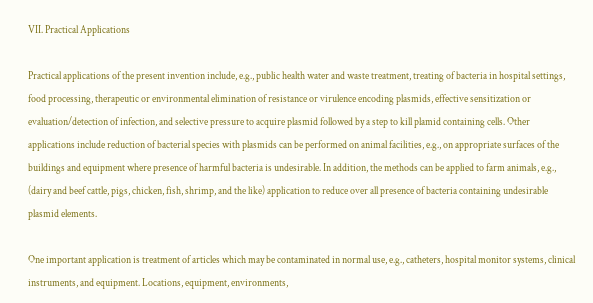VII. Practical Applications

Practical applications of the present invention include, e.g., public health water and waste treatment, treating of bacteria in hospital settings, food processing, therapeutic or environmental elimination of resistance or virulence encoding plasmids, effective sensitization or evaluation/detection of infection, and selective pressure to acquire plasmid followed by a step to kill plamid containing cells. Other applications include reduction of bacterial species with plasmids can be performed on animal facilities, e.g., on appropriate surfaces of the buildings and equipment where presence of harmful bacteria is undesirable. In addition, the methods can be applied to farm animals, e.g., (dairy and beef cattle, pigs, chicken, fish, shrimp, and the like) application to reduce over all presence of bacteria containing undesirable plasmid elements.

One important application is treatment of articles which may be contaminated in normal use, e.g., catheters, hospital monitor systems, clinical instruments, and equipment. Locations, equipment, environments,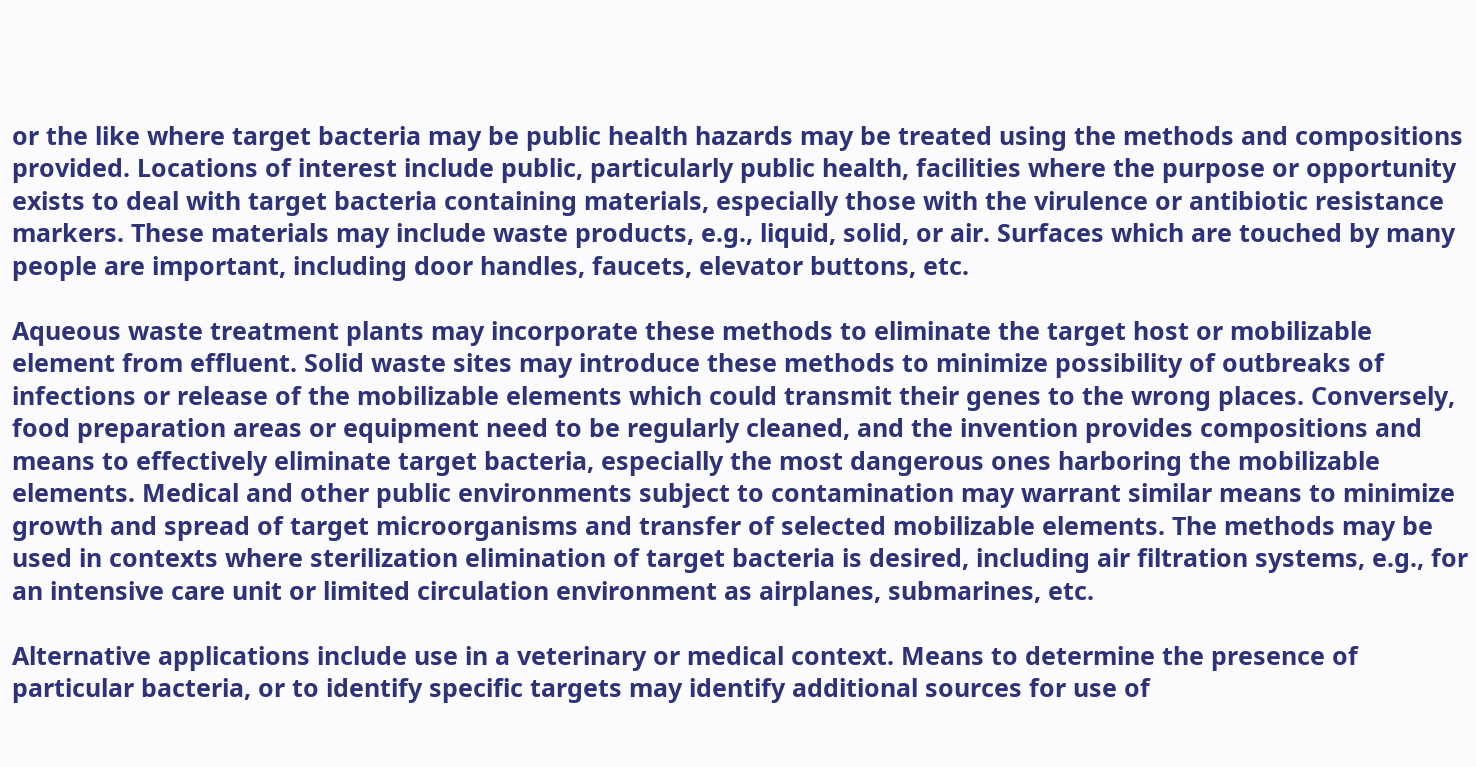or the like where target bacteria may be public health hazards may be treated using the methods and compositions provided. Locations of interest include public, particularly public health, facilities where the purpose or opportunity exists to deal with target bacteria containing materials, especially those with the virulence or antibiotic resistance markers. These materials may include waste products, e.g., liquid, solid, or air. Surfaces which are touched by many people are important, including door handles, faucets, elevator buttons, etc.

Aqueous waste treatment plants may incorporate these methods to eliminate the target host or mobilizable element from effluent. Solid waste sites may introduce these methods to minimize possibility of outbreaks of infections or release of the mobilizable elements which could transmit their genes to the wrong places. Conversely, food preparation areas or equipment need to be regularly cleaned, and the invention provides compositions and means to effectively eliminate target bacteria, especially the most dangerous ones harboring the mobilizable elements. Medical and other public environments subject to contamination may warrant similar means to minimize growth and spread of target microorganisms and transfer of selected mobilizable elements. The methods may be used in contexts where sterilization elimination of target bacteria is desired, including air filtration systems, e.g., for an intensive care unit or limited circulation environment as airplanes, submarines, etc.

Alternative applications include use in a veterinary or medical context. Means to determine the presence of particular bacteria, or to identify specific targets may identify additional sources for use of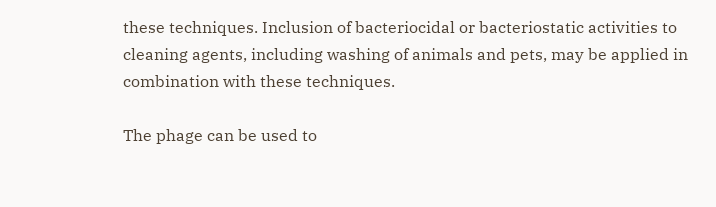these techniques. Inclusion of bacteriocidal or bacteriostatic activities to cleaning agents, including washing of animals and pets, may be applied in combination with these techniques.

The phage can be used to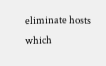eliminate hosts which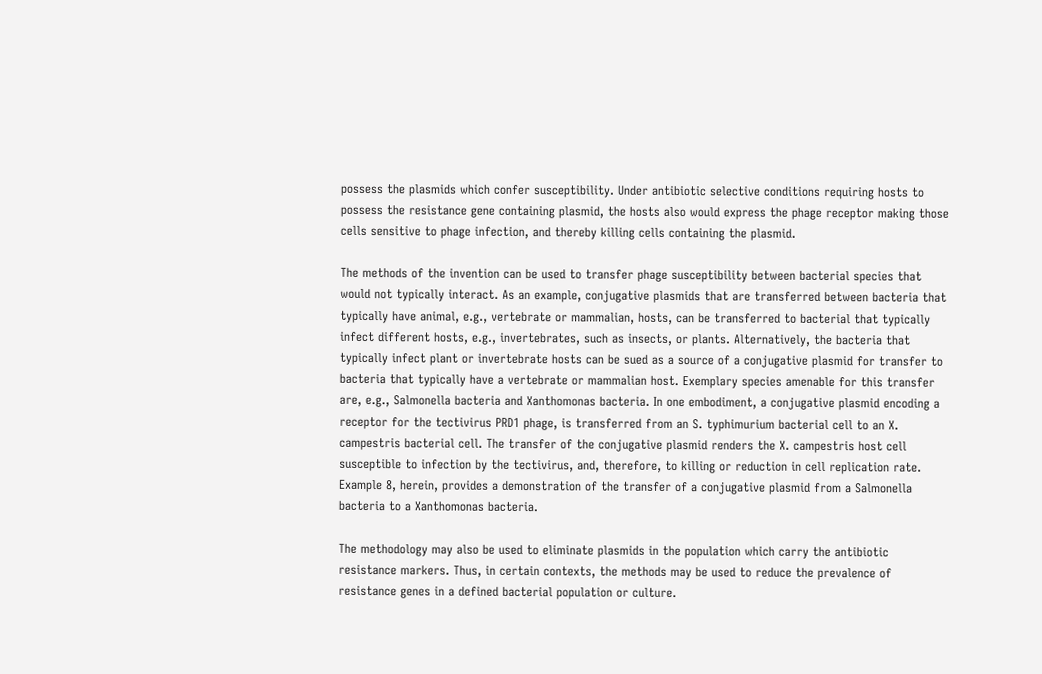possess the plasmids which confer susceptibility. Under antibiotic selective conditions requiring hosts to possess the resistance gene containing plasmid, the hosts also would express the phage receptor making those cells sensitive to phage infection, and thereby killing cells containing the plasmid.

The methods of the invention can be used to transfer phage susceptibility between bacterial species that would not typically interact. As an example, conjugative plasmids that are transferred between bacteria that typically have animal, e.g., vertebrate or mammalian, hosts, can be transferred to bacterial that typically infect different hosts, e.g., invertebrates, such as insects, or plants. Alternatively, the bacteria that typically infect plant or invertebrate hosts can be sued as a source of a conjugative plasmid for transfer to bacteria that typically have a vertebrate or mammalian host. Exemplary species amenable for this transfer are, e.g., Salmonella bacteria and Xanthomonas bacteria. In one embodiment, a conjugative plasmid encoding a receptor for the tectivirus PRD1 phage, is transferred from an S. typhimurium bacterial cell to an X. campestris bacterial cell. The transfer of the conjugative plasmid renders the X. campestris host cell susceptible to infection by the tectivirus, and, therefore, to killing or reduction in cell replication rate. Example 8, herein, provides a demonstration of the transfer of a conjugative plasmid from a Salmonella bacteria to a Xanthomonas bacteria.

The methodology may also be used to eliminate plasmids in the population which carry the antibiotic resistance markers. Thus, in certain contexts, the methods may be used to reduce the prevalence of resistance genes in a defined bacterial population or culture.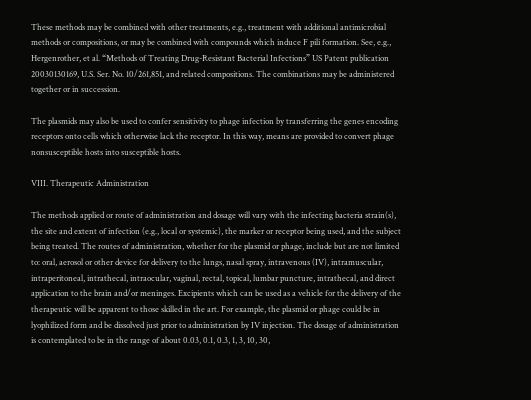These methods may be combined with other treatments, e.g., treatment with additional antimicrobial methods or compositions, or may be combined with compounds which induce F pili formation. See, e.g., Hergenrother, et al. “Methods of Treating Drug-Resistant Bacterial Infections” US Patent publication 20030130169, U.S. Ser. No. 10/261,851, and related compositions. The combinations may be administered together or in succession.

The plasmids may also be used to confer sensitivity to phage infection by transferring the genes encoding receptors onto cells which otherwise lack the receptor. In this way, means are provided to convert phage nonsusceptible hosts into susceptible hosts.

VIII. Therapeutic Administration

The methods applied or route of administration and dosage will vary with the infecting bacteria strain(s), the site and extent of infection (e.g., local or systemic), the marker or receptor being used, and the subject being treated. The routes of administration, whether for the plasmid or phage, include but are not limited to: oral, aerosol or other device for delivery to the lungs, nasal spray, intravenous (IV), intramuscular, intraperitoneal, intrathecal, intraocular, vaginal, rectal, topical, lumbar puncture, intrathecal, and direct application to the brain and/or meninges. Excipients which can be used as a vehicle for the delivery of the therapeutic will be apparent to those skilled in the art. For example, the plasmid or phage could be in lyophilized form and be dissolved just prior to administration by IV injection. The dosage of administration is contemplated to be in the range of about 0.03, 0.1, 0.3, 1, 3, 10, 30,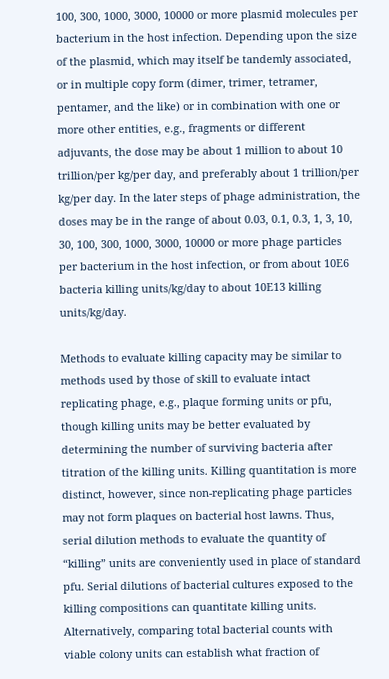100, 300, 1000, 3000, 10000 or more plasmid molecules per bacterium in the host infection. Depending upon the size of the plasmid, which may itself be tandemly associated, or in multiple copy form (dimer, trimer, tetramer, pentamer, and the like) or in combination with one or more other entities, e.g., fragments or different adjuvants, the dose may be about 1 million to about 10 trillion/per kg/per day, and preferably about 1 trillion/per kg/per day. In the later steps of phage administration, the doses may be in the range of about 0.03, 0.1, 0.3, 1, 3, 10, 30, 100, 300, 1000, 3000, 10000 or more phage particles per bacterium in the host infection, or from about 10E6 bacteria killing units/kg/day to about 10E13 killing units/kg/day.

Methods to evaluate killing capacity may be similar to methods used by those of skill to evaluate intact replicating phage, e.g., plaque forming units or pfu, though killing units may be better evaluated by determining the number of surviving bacteria after titration of the killing units. Killing quantitation is more distinct, however, since non-replicating phage particles may not form plaques on bacterial host lawns. Thus, serial dilution methods to evaluate the quantity of “killing” units are conveniently used in place of standard pfu. Serial dilutions of bacterial cultures exposed to the killing compositions can quantitate killing units. Alternatively, comparing total bacterial counts with viable colony units can establish what fraction of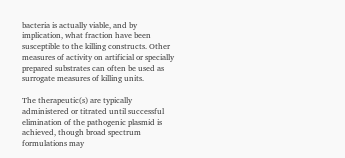bacteria is actually viable, and by implication, what fraction have been susceptible to the killing constructs. Other measures of activity on artificial or specially prepared substrates can often be used as surrogate measures of killing units.

The therapeutic(s) are typically administered or titrated until successful elimination of the pathogenic plasmid is achieved, though broad spectrum formulations may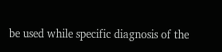be used while specific diagnosis of the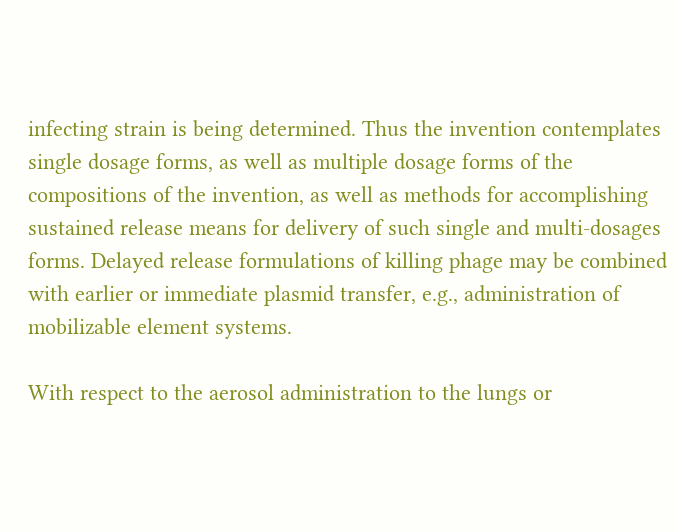infecting strain is being determined. Thus the invention contemplates single dosage forms, as well as multiple dosage forms of the compositions of the invention, as well as methods for accomplishing sustained release means for delivery of such single and multi-dosages forms. Delayed release formulations of killing phage may be combined with earlier or immediate plasmid transfer, e.g., administration of mobilizable element systems.

With respect to the aerosol administration to the lungs or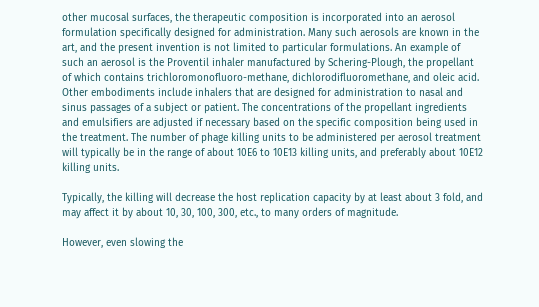other mucosal surfaces, the therapeutic composition is incorporated into an aerosol formulation specifically designed for administration. Many such aerosols are known in the art, and the present invention is not limited to particular formulations. An example of such an aerosol is the Proventil inhaler manufactured by Schering-Plough, the propellant of which contains trichloromonofluoro-methane, dichlorodifluoromethane, and oleic acid. Other embodiments include inhalers that are designed for administration to nasal and sinus passages of a subject or patient. The concentrations of the propellant ingredients and emulsifiers are adjusted if necessary based on the specific composition being used in the treatment. The number of phage killing units to be administered per aerosol treatment will typically be in the range of about 10E6 to 10E13 killing units, and preferably about 10E12 killing units.

Typically, the killing will decrease the host replication capacity by at least about 3 fold, and may affect it by about 10, 30, 100, 300, etc., to many orders of magnitude.

However, even slowing the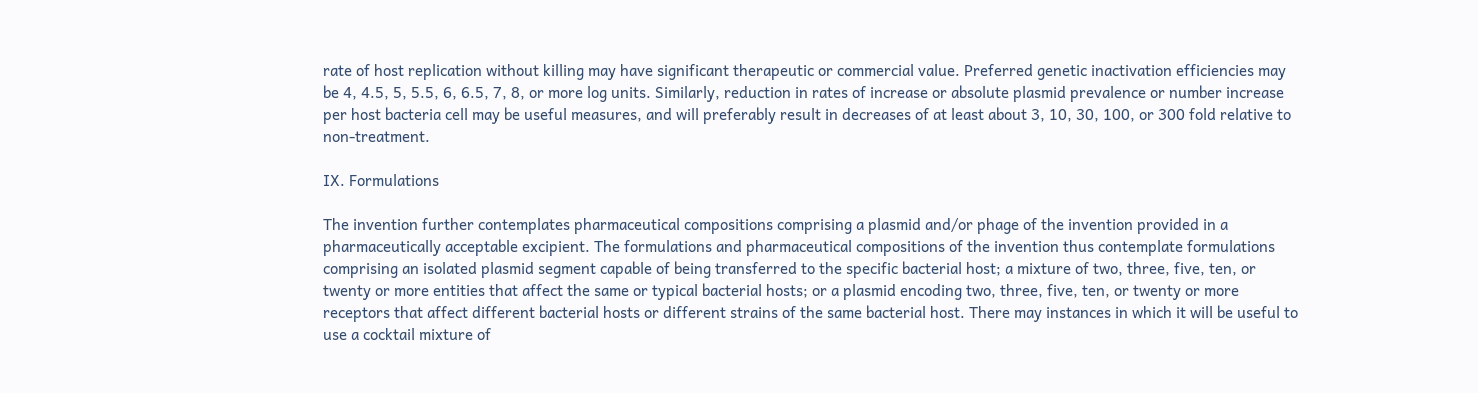rate of host replication without killing may have significant therapeutic or commercial value. Preferred genetic inactivation efficiencies may be 4, 4.5, 5, 5.5, 6, 6.5, 7, 8, or more log units. Similarly, reduction in rates of increase or absolute plasmid prevalence or number increase per host bacteria cell may be useful measures, and will preferably result in decreases of at least about 3, 10, 30, 100, or 300 fold relative to non-treatment.

IX. Formulations

The invention further contemplates pharmaceutical compositions comprising a plasmid and/or phage of the invention provided in a pharmaceutically acceptable excipient. The formulations and pharmaceutical compositions of the invention thus contemplate formulations comprising an isolated plasmid segment capable of being transferred to the specific bacterial host; a mixture of two, three, five, ten, or twenty or more entities that affect the same or typical bacterial hosts; or a plasmid encoding two, three, five, ten, or twenty or more receptors that affect different bacterial hosts or different strains of the same bacterial host. There may instances in which it will be useful to use a cocktail mixture of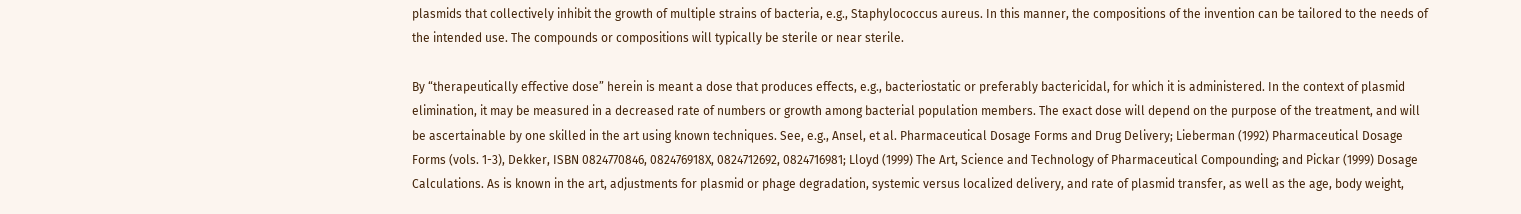plasmids that collectively inhibit the growth of multiple strains of bacteria, e.g., Staphylococcus aureus. In this manner, the compositions of the invention can be tailored to the needs of the intended use. The compounds or compositions will typically be sterile or near sterile.

By “therapeutically effective dose” herein is meant a dose that produces effects, e.g., bacteriostatic or preferably bactericidal, for which it is administered. In the context of plasmid elimination, it may be measured in a decreased rate of numbers or growth among bacterial population members. The exact dose will depend on the purpose of the treatment, and will be ascertainable by one skilled in the art using known techniques. See, e.g., Ansel, et al. Pharmaceutical Dosage Forms and Drug Delivery; Lieberman (1992) Pharmaceutical Dosage Forms (vols. 1-3), Dekker, ISBN 0824770846, 082476918X, 0824712692, 0824716981; Lloyd (1999) The Art, Science and Technology of Pharmaceutical Compounding; and Pickar (1999) Dosage Calculations. As is known in the art, adjustments for plasmid or phage degradation, systemic versus localized delivery, and rate of plasmid transfer, as well as the age, body weight,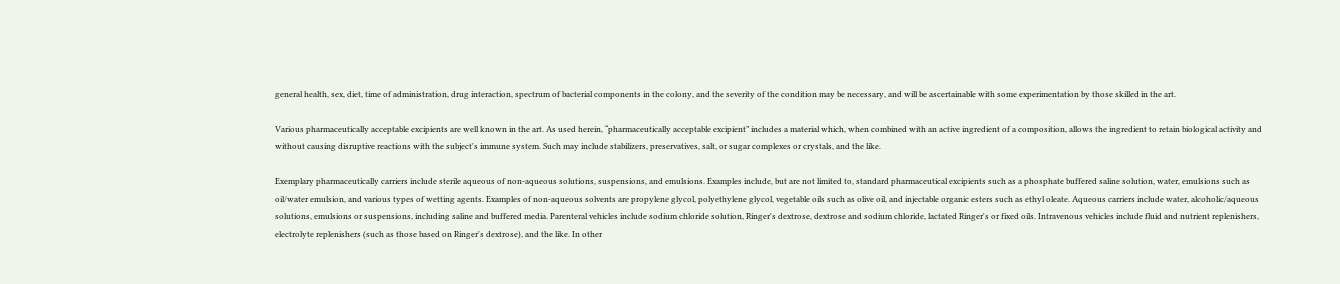general health, sex, diet, time of administration, drug interaction, spectrum of bacterial components in the colony, and the severity of the condition may be necessary, and will be ascertainable with some experimentation by those skilled in the art.

Various pharmaceutically acceptable excipients are well known in the art. As used herein, “pharmaceutically acceptable excipient” includes a material which, when combined with an active ingredient of a composition, allows the ingredient to retain biological activity and without causing disruptive reactions with the subject's immune system. Such may include stabilizers, preservatives, salt, or sugar complexes or crystals, and the like.

Exemplary pharmaceutically carriers include sterile aqueous of non-aqueous solutions, suspensions, and emulsions. Examples include, but are not limited to, standard pharmaceutical excipients such as a phosphate buffered saline solution, water, emulsions such as oil/water emulsion, and various types of wetting agents. Examples of non-aqueous solvents are propylene glycol, polyethylene glycol, vegetable oils such as olive oil, and injectable organic esters such as ethyl oleate. Aqueous carriers include water, alcoholic/aqueous solutions, emulsions or suspensions, including saline and buffered media. Parenteral vehicles include sodium chloride solution, Ringer's dextrose, dextrose and sodium chloride, lactated Ringer's or fixed oils. Intravenous vehicles include fluid and nutrient replenishers, electrolyte replenishers (such as those based on Ringer's dextrose), and the like. In other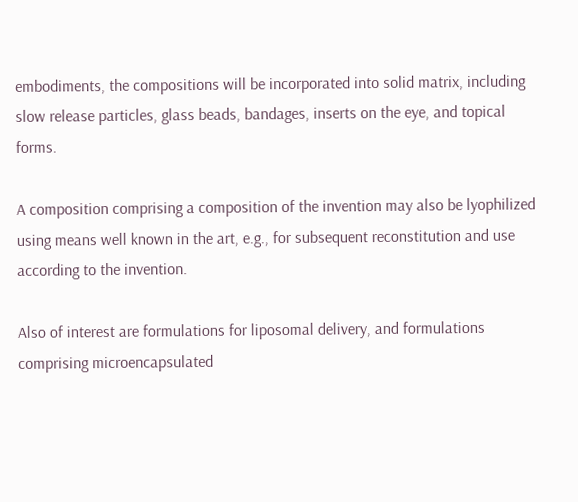embodiments, the compositions will be incorporated into solid matrix, including slow release particles, glass beads, bandages, inserts on the eye, and topical forms.

A composition comprising a composition of the invention may also be lyophilized using means well known in the art, e.g., for subsequent reconstitution and use according to the invention.

Also of interest are formulations for liposomal delivery, and formulations comprising microencapsulated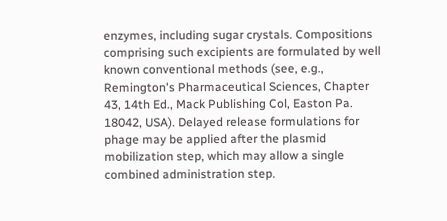enzymes, including sugar crystals. Compositions comprising such excipients are formulated by well known conventional methods (see, e.g., Remington's Pharmaceutical Sciences, Chapter 43, 14th Ed., Mack Publishing Col, Easton Pa. 18042, USA). Delayed release formulations for phage may be applied after the plasmid mobilization step, which may allow a single combined administration step.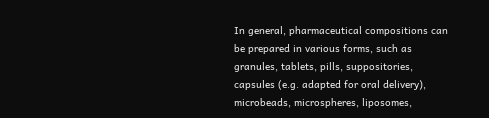In general, pharmaceutical compositions can be prepared in various forms, such as granules, tablets, pills, suppositories, capsules (e.g. adapted for oral delivery), microbeads, microspheres, liposomes,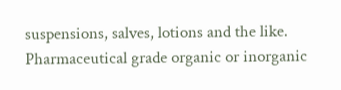suspensions, salves, lotions and the like. Pharmaceutical grade organic or inorganic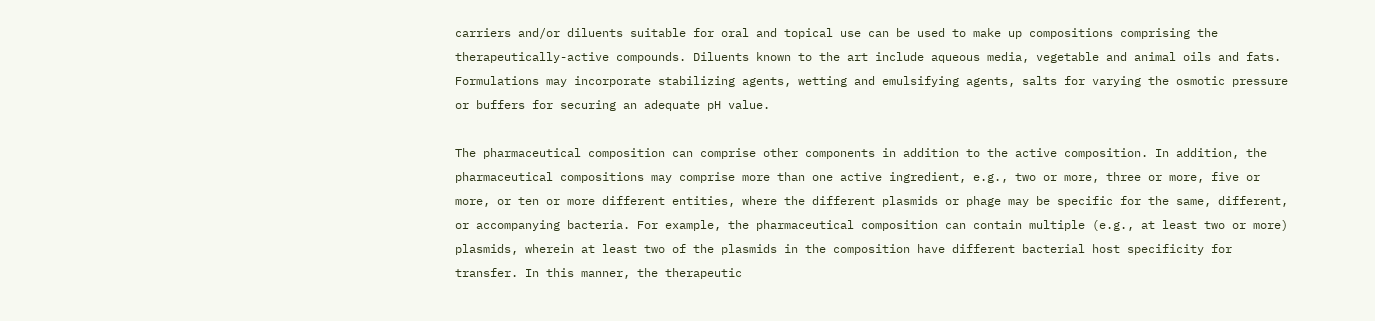carriers and/or diluents suitable for oral and topical use can be used to make up compositions comprising the therapeutically-active compounds. Diluents known to the art include aqueous media, vegetable and animal oils and fats. Formulations may incorporate stabilizing agents, wetting and emulsifying agents, salts for varying the osmotic pressure or buffers for securing an adequate pH value.

The pharmaceutical composition can comprise other components in addition to the active composition. In addition, the pharmaceutical compositions may comprise more than one active ingredient, e.g., two or more, three or more, five or more, or ten or more different entities, where the different plasmids or phage may be specific for the same, different, or accompanying bacteria. For example, the pharmaceutical composition can contain multiple (e.g., at least two or more) plasmids, wherein at least two of the plasmids in the composition have different bacterial host specificity for transfer. In this manner, the therapeutic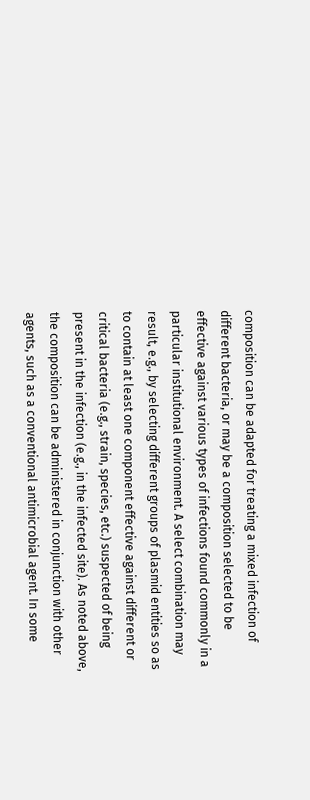composition can be adapted for treating a mixed infection of different bacteria, or may be a composition selected to be effective against various types of infections found commonly in a particular institutional environment. A select combination may result, e.g., by selecting different groups of plasmid entities so as to contain at least one component effective against different or critical bacteria (e.g., strain, species, etc.) suspected of being present in the infection (e.g., in the infected site). As noted above, the composition can be administered in conjunction with other agents, such as a conventional antimicrobial agent. In some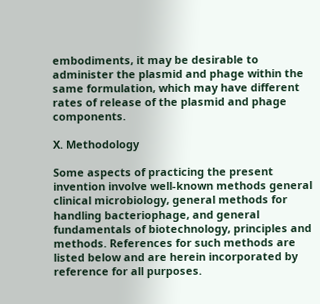embodiments, it may be desirable to administer the plasmid and phage within the same formulation, which may have different rates of release of the plasmid and phage components.

X. Methodology

Some aspects of practicing the present invention involve well-known methods general clinical microbiology, general methods for handling bacteriophage, and general fundamentals of biotechnology, principles and methods. References for such methods are listed below and are herein incorporated by reference for all purposes.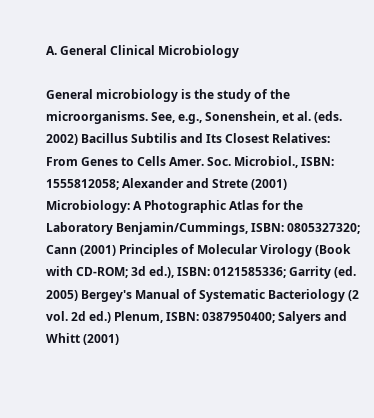A. General Clinical Microbiology

General microbiology is the study of the microorganisms. See, e.g., Sonenshein, et al. (eds. 2002) Bacillus Subtilis and Its Closest Relatives: From Genes to Cells Amer. Soc. Microbiol., ISBN: 1555812058; Alexander and Strete (2001) Microbiology: A Photographic Atlas for the Laboratory Benjamin/Cummings, ISBN: 0805327320; Cann (2001) Principles of Molecular Virology (Book with CD-ROM; 3d ed.), ISBN: 0121585336; Garrity (ed. 2005) Bergey's Manual of Systematic Bacteriology (2 vol. 2d ed.) Plenum, ISBN: 0387950400; Salyers and Whitt (2001)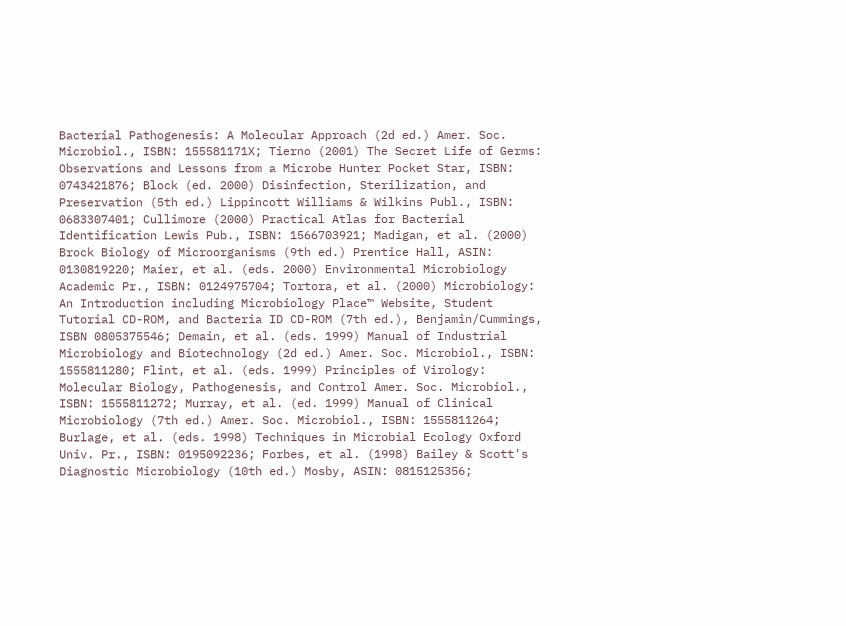Bacterial Pathogenesis: A Molecular Approach (2d ed.) Amer. Soc. Microbiol., ISBN: 155581171X; Tierno (2001) The Secret Life of Germs: Observations and Lessons from a Microbe Hunter Pocket Star, ISBN: 0743421876; Block (ed. 2000) Disinfection, Sterilization, and Preservation (5th ed.) Lippincott Williams & Wilkins Publ., ISBN: 0683307401; Cullimore (2000) Practical Atlas for Bacterial Identification Lewis Pub., ISBN: 1566703921; Madigan, et al. (2000) Brock Biology of Microorganisms (9th ed.) Prentice Hall, ASIN: 0130819220; Maier, et al. (eds. 2000) Environmental Microbiology Academic Pr., ISBN: 0124975704; Tortora, et al. (2000) Microbiology: An Introduction including Microbiology Place™ Website, Student Tutorial CD-ROM, and Bacteria ID CD-ROM (7th ed.), Benjamin/Cummings, ISBN 0805375546; Demain, et al. (eds. 1999) Manual of Industrial Microbiology and Biotechnology (2d ed.) Amer. Soc. Microbiol., ISBN: 1555811280; Flint, et al. (eds. 1999) Principles of Virology: Molecular Biology, Pathogenesis, and Control Amer. Soc. Microbiol., ISBN: 1555811272; Murray, et al. (ed. 1999) Manual of Clinical Microbiology (7th ed.) Amer. Soc. Microbiol., ISBN: 1555811264; Burlage, et al. (eds. 1998) Techniques in Microbial Ecology Oxford Univ. Pr., ISBN: 0195092236; Forbes, et al. (1998) Bailey & Scott's Diagnostic Microbiology (10th ed.) Mosby, ASIN: 0815125356;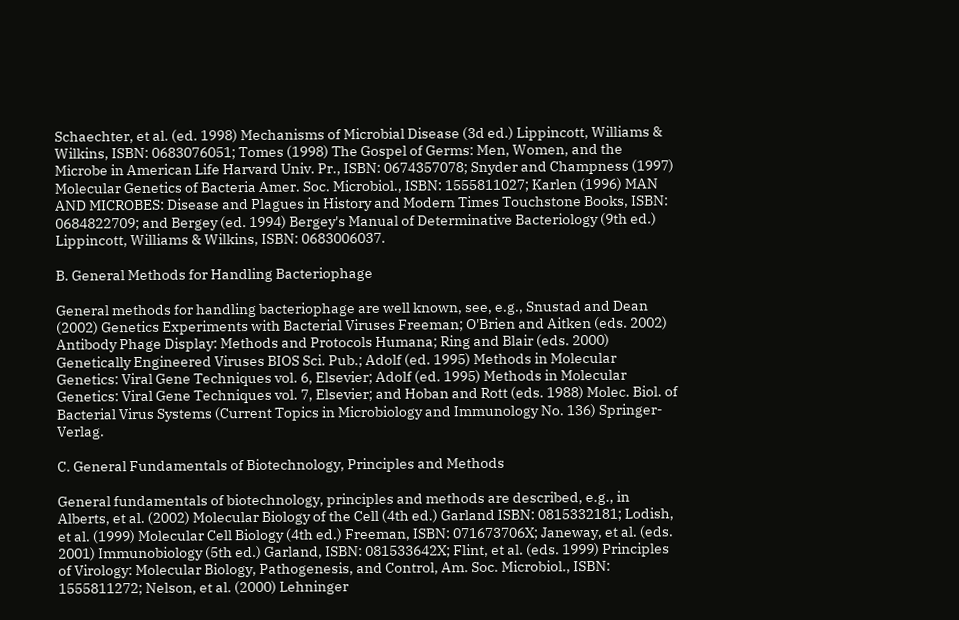Schaechter, et al. (ed. 1998) Mechanisms of Microbial Disease (3d ed.) Lippincott, Williams & Wilkins, ISBN: 0683076051; Tomes (1998) The Gospel of Germs: Men, Women, and the Microbe in American Life Harvard Univ. Pr., ISBN: 0674357078; Snyder and Champness (1997) Molecular Genetics of Bacteria Amer. Soc. Microbiol., ISBN: 1555811027; Karlen (1996) MAN AND MICROBES: Disease and Plagues in History and Modern Times Touchstone Books, ISBN: 0684822709; and Bergey (ed. 1994) Bergey's Manual of Determinative Bacteriology (9th ed.) Lippincott, Williams & Wilkins, ISBN: 0683006037.

B. General Methods for Handling Bacteriophage

General methods for handling bacteriophage are well known, see, e.g., Snustad and Dean (2002) Genetics Experiments with Bacterial Viruses Freeman; O'Brien and Aitken (eds. 2002) Antibody Phage Display: Methods and Protocols Humana; Ring and Blair (eds. 2000) Genetically Engineered Viruses BIOS Sci. Pub.; Adolf (ed. 1995) Methods in Molecular Genetics: Viral Gene Techniques vol. 6, Elsevier; Adolf (ed. 1995) Methods in Molecular Genetics: Viral Gene Techniques vol. 7, Elsevier; and Hoban and Rott (eds. 1988) Molec. Biol. of Bacterial Virus Systems (Current Topics in Microbiology and Immunology No. 136) Springer-Verlag.

C. General Fundamentals of Biotechnology, Principles and Methods

General fundamentals of biotechnology, principles and methods are described, e.g., in Alberts, et al. (2002) Molecular Biology of the Cell (4th ed.) Garland ISBN: 0815332181; Lodish, et al. (1999) Molecular Cell Biology (4th ed.) Freeman, ISBN: 071673706X; Janeway, et al. (eds. 2001) Immunobiology (5th ed.) Garland, ISBN: 081533642X; Flint, et al. (eds. 1999) Principles of Virology: Molecular Biology, Pathogenesis, and Control, Am. Soc. Microbiol., ISBN: 1555811272; Nelson, et al. (2000) Lehninger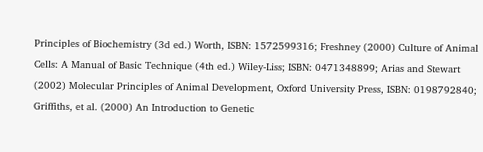Principles of Biochemistry (3d ed.) Worth, ISBN: 1572599316; Freshney (2000) Culture of Animal Cells: A Manual of Basic Technique (4th ed.) Wiley-Liss; ISBN: 0471348899; Arias and Stewart (2002) Molecular Principles of Animal Development, Oxford University Press, ISBN: 0198792840; Griffiths, et al. (2000) An Introduction to Genetic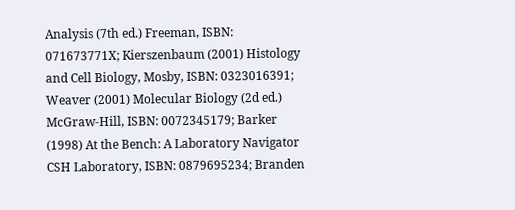Analysis (7th ed.) Freeman, ISBN: 071673771X; Kierszenbaum (2001) Histology and Cell Biology, Mosby, ISBN: 0323016391; Weaver (2001) Molecular Biology (2d ed.) McGraw-Hill, ISBN: 0072345179; Barker (1998) At the Bench: A Laboratory Navigator CSH Laboratory, ISBN: 0879695234; Branden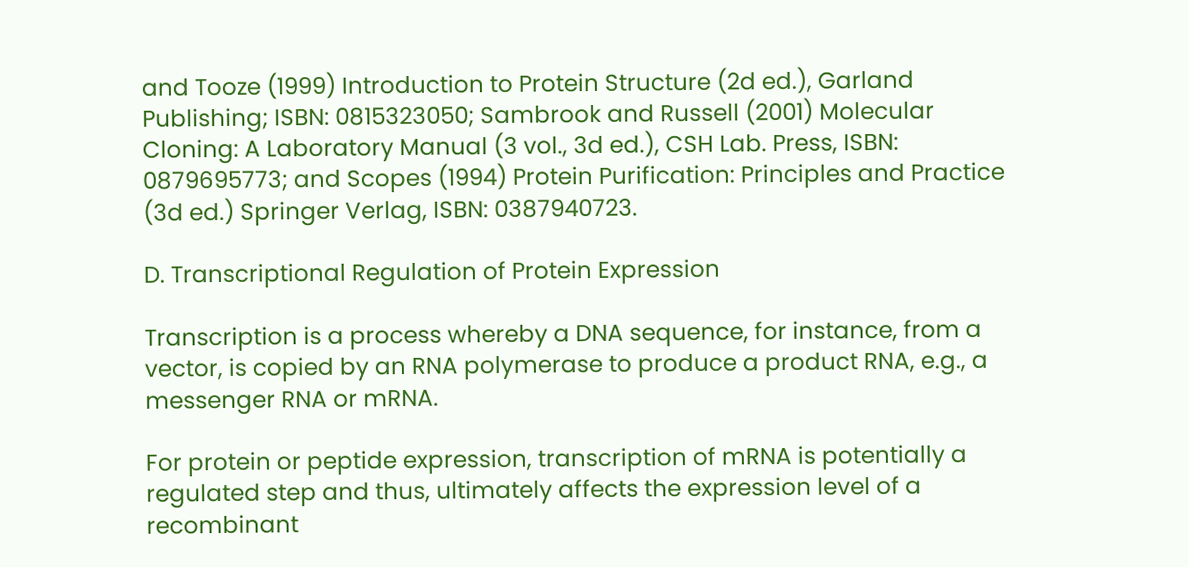and Tooze (1999) Introduction to Protein Structure (2d ed.), Garland Publishing; ISBN: 0815323050; Sambrook and Russell (2001) Molecular Cloning: A Laboratory Manual (3 vol., 3d ed.), CSH Lab. Press, ISBN: 0879695773; and Scopes (1994) Protein Purification: Principles and Practice (3d ed.) Springer Verlag, ISBN: 0387940723.

D. Transcriptional Regulation of Protein Expression

Transcription is a process whereby a DNA sequence, for instance, from a vector, is copied by an RNA polymerase to produce a product RNA, e.g., a messenger RNA or mRNA.

For protein or peptide expression, transcription of mRNA is potentially a regulated step and thus, ultimately affects the expression level of a recombinant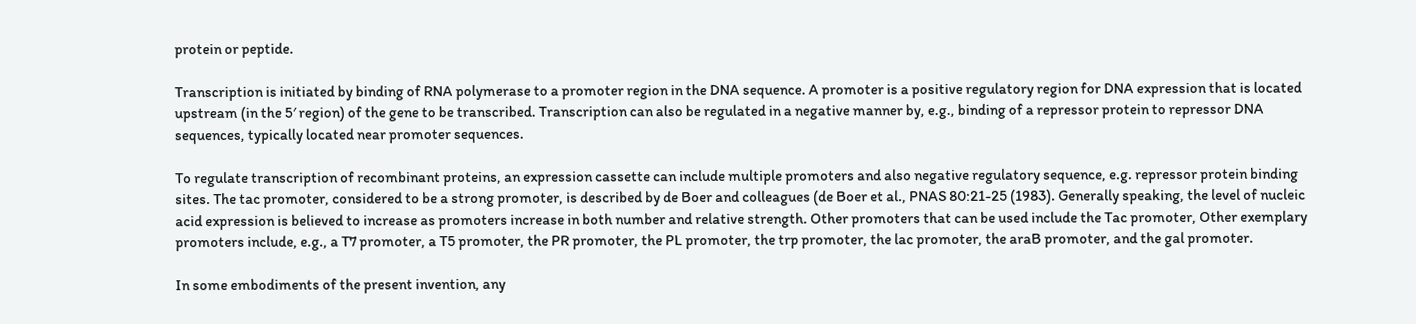protein or peptide.

Transcription is initiated by binding of RNA polymerase to a promoter region in the DNA sequence. A promoter is a positive regulatory region for DNA expression that is located upstream (in the 5′ region) of the gene to be transcribed. Transcription can also be regulated in a negative manner by, e.g., binding of a repressor protein to repressor DNA sequences, typically located near promoter sequences.

To regulate transcription of recombinant proteins, an expression cassette can include multiple promoters and also negative regulatory sequence, e.g. repressor protein binding sites. The tac promoter, considered to be a strong promoter, is described by de Boer and colleagues (de Boer et al., PNAS 80:21-25 (1983). Generally speaking, the level of nucleic acid expression is believed to increase as promoters increase in both number and relative strength. Other promoters that can be used include the Tac promoter, Other exemplary promoters include, e.g., a T7 promoter, a T5 promoter, the PR promoter, the PL promoter, the trp promoter, the lac promoter, the araB promoter, and the gal promoter.

In some embodiments of the present invention, any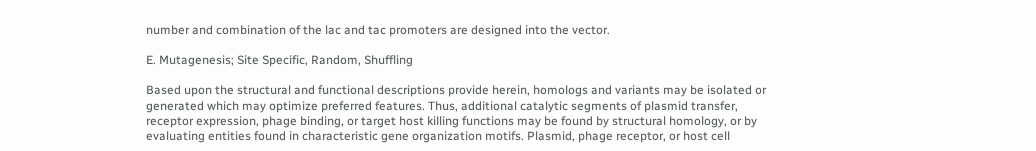number and combination of the lac and tac promoters are designed into the vector.

E. Mutagenesis; Site Specific, Random, Shuffling

Based upon the structural and functional descriptions provide herein, homologs and variants may be isolated or generated which may optimize preferred features. Thus, additional catalytic segments of plasmid transfer, receptor expression, phage binding, or target host killing functions may be found by structural homology, or by evaluating entities found in characteristic gene organization motifs. Plasmid, phage receptor, or host cell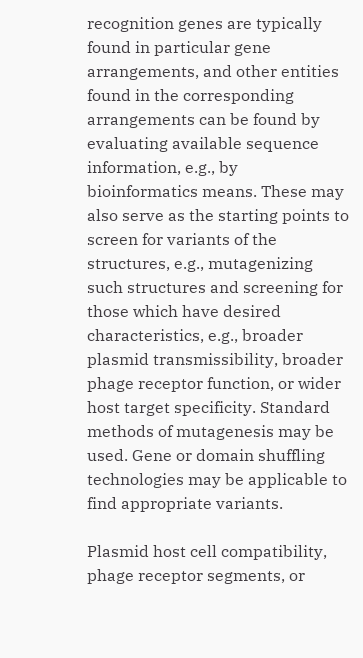recognition genes are typically found in particular gene arrangements, and other entities found in the corresponding arrangements can be found by evaluating available sequence information, e.g., by bioinformatics means. These may also serve as the starting points to screen for variants of the structures, e.g., mutagenizing such structures and screening for those which have desired characteristics, e.g., broader plasmid transmissibility, broader phage receptor function, or wider host target specificity. Standard methods of mutagenesis may be used. Gene or domain shuffling technologies may be applicable to find appropriate variants.

Plasmid host cell compatibility, phage receptor segments, or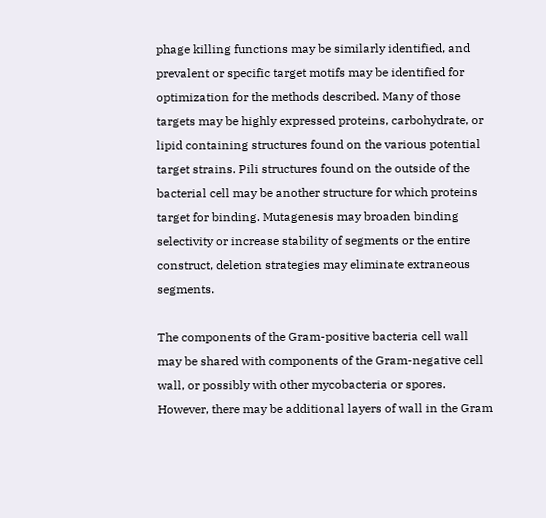phage killing functions may be similarly identified, and prevalent or specific target motifs may be identified for optimization for the methods described. Many of those targets may be highly expressed proteins, carbohydrate, or lipid containing structures found on the various potential target strains. Pili structures found on the outside of the bacterial cell may be another structure for which proteins target for binding. Mutagenesis may broaden binding selectivity or increase stability of segments or the entire construct, deletion strategies may eliminate extraneous segments.

The components of the Gram-positive bacteria cell wall may be shared with components of the Gram-negative cell wall, or possibly with other mycobacteria or spores. However, there may be additional layers of wall in the Gram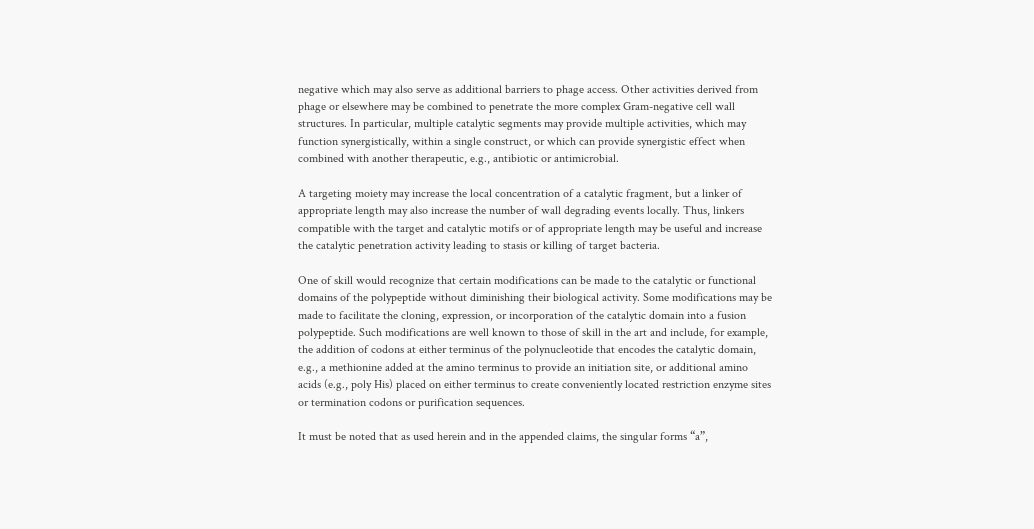negative which may also serve as additional barriers to phage access. Other activities derived from phage or elsewhere may be combined to penetrate the more complex Gram-negative cell wall structures. In particular, multiple catalytic segments may provide multiple activities, which may function synergistically, within a single construct, or which can provide synergistic effect when combined with another therapeutic, e.g., antibiotic or antimicrobial.

A targeting moiety may increase the local concentration of a catalytic fragment, but a linker of appropriate length may also increase the number of wall degrading events locally. Thus, linkers compatible with the target and catalytic motifs or of appropriate length may be useful and increase the catalytic penetration activity leading to stasis or killing of target bacteria.

One of skill would recognize that certain modifications can be made to the catalytic or functional domains of the polypeptide without diminishing their biological activity. Some modifications may be made to facilitate the cloning, expression, or incorporation of the catalytic domain into a fusion polypeptide. Such modifications are well known to those of skill in the art and include, for example, the addition of codons at either terminus of the polynucleotide that encodes the catalytic domain, e.g., a methionine added at the amino terminus to provide an initiation site, or additional amino acids (e.g., poly His) placed on either terminus to create conveniently located restriction enzyme sites or termination codons or purification sequences.

It must be noted that as used herein and in the appended claims, the singular forms “a”,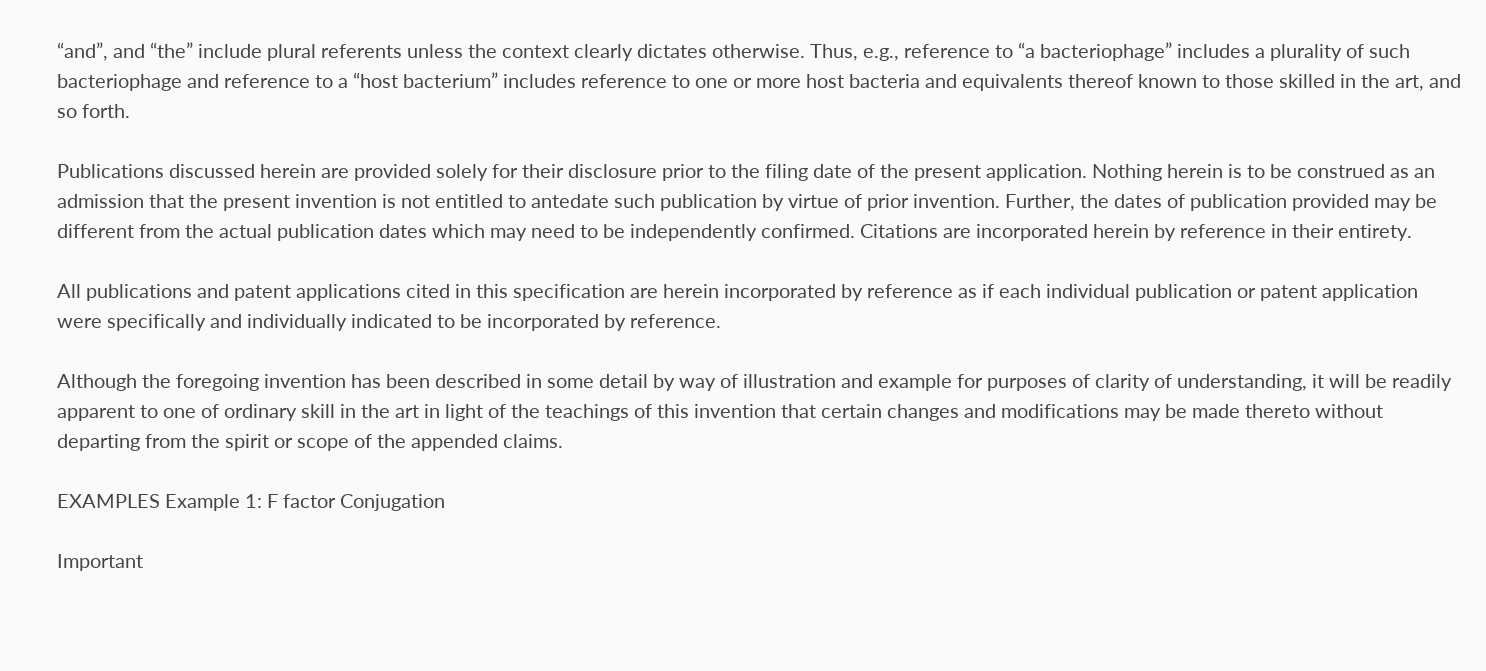“and”, and “the” include plural referents unless the context clearly dictates otherwise. Thus, e.g., reference to “a bacteriophage” includes a plurality of such bacteriophage and reference to a “host bacterium” includes reference to one or more host bacteria and equivalents thereof known to those skilled in the art, and so forth.

Publications discussed herein are provided solely for their disclosure prior to the filing date of the present application. Nothing herein is to be construed as an admission that the present invention is not entitled to antedate such publication by virtue of prior invention. Further, the dates of publication provided may be different from the actual publication dates which may need to be independently confirmed. Citations are incorporated herein by reference in their entirety.

All publications and patent applications cited in this specification are herein incorporated by reference as if each individual publication or patent application were specifically and individually indicated to be incorporated by reference.

Although the foregoing invention has been described in some detail by way of illustration and example for purposes of clarity of understanding, it will be readily apparent to one of ordinary skill in the art in light of the teachings of this invention that certain changes and modifications may be made thereto without departing from the spirit or scope of the appended claims.

EXAMPLES Example 1: F factor Conjugation

Important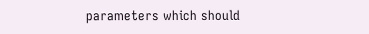parameters which should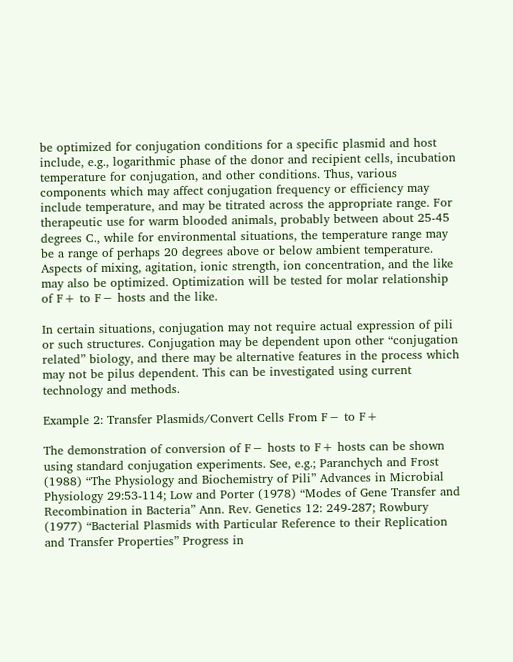be optimized for conjugation conditions for a specific plasmid and host include, e.g., logarithmic phase of the donor and recipient cells, incubation temperature for conjugation, and other conditions. Thus, various components which may affect conjugation frequency or efficiency may include temperature, and may be titrated across the appropriate range. For therapeutic use for warm blooded animals, probably between about 25-45 degrees C., while for environmental situations, the temperature range may be a range of perhaps 20 degrees above or below ambient temperature. Aspects of mixing, agitation, ionic strength, ion concentration, and the like may also be optimized. Optimization will be tested for molar relationship of F+ to F− hosts and the like.

In certain situations, conjugation may not require actual expression of pili or such structures. Conjugation may be dependent upon other “conjugation related” biology, and there may be alternative features in the process which may not be pilus dependent. This can be investigated using current technology and methods.

Example 2: Transfer Plasmids/Convert Cells From F− to F+

The demonstration of conversion of F− hosts to F+ hosts can be shown using standard conjugation experiments. See, e.g.; Paranchych and Frost (1988) “The Physiology and Biochemistry of Pili” Advances in Microbial Physiology 29:53-114; Low and Porter (1978) “Modes of Gene Transfer and Recombination in Bacteria” Ann. Rev. Genetics 12: 249-287; Rowbury (1977) “Bacterial Plasmids with Particular Reference to their Replication and Transfer Properties” Progress in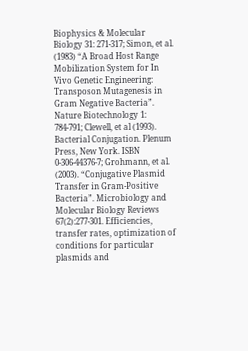Biophysics & Molecular Biology 31: 271-317; Simon, et al. (1983) “A Broad Host Range Mobilization System for In Vivo Genetic Engineering: Transposon Mutagenesis in Gram Negative Bacteria”. Nature Biotechnology 1: 784-791; Clewell, et al (1993). Bacterial Conjugation. Plenum Press, New York. ISBN 0-306-44376-7; Grohmann, et al. (2003). “Conjugative Plasmid Transfer in Gram-Positive Bacteria”. Microbiology and Molecular Biology Reviews 67(2):277-301. Efficiencies, transfer rates, optimization of conditions for particular plasmids and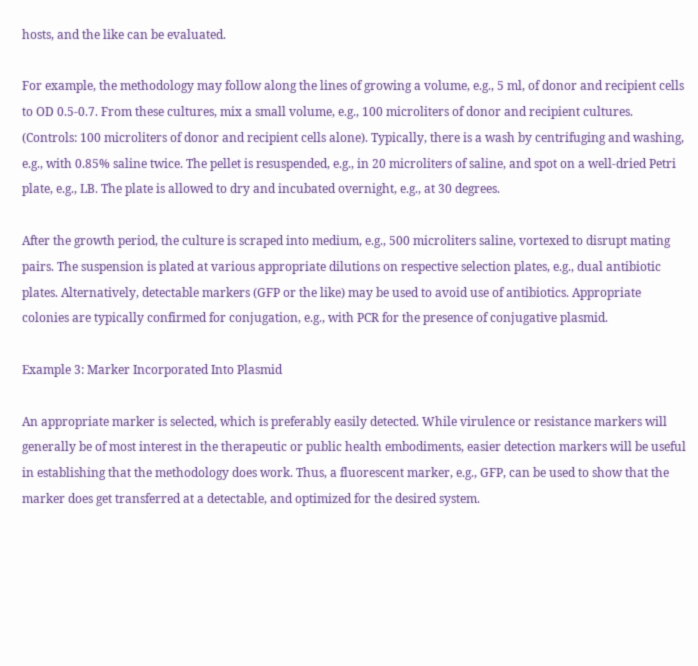hosts, and the like can be evaluated.

For example, the methodology may follow along the lines of growing a volume, e.g., 5 ml, of donor and recipient cells to OD 0.5-0.7. From these cultures, mix a small volume, e.g., 100 microliters of donor and recipient cultures. (Controls: 100 microliters of donor and recipient cells alone). Typically, there is a wash by centrifuging and washing, e.g., with 0.85% saline twice. The pellet is resuspended, e.g., in 20 microliters of saline, and spot on a well-dried Petri plate, e.g., LB. The plate is allowed to dry and incubated overnight, e.g., at 30 degrees.

After the growth period, the culture is scraped into medium, e.g., 500 microliters saline, vortexed to disrupt mating pairs. The suspension is plated at various appropriate dilutions on respective selection plates, e.g., dual antibiotic plates. Alternatively, detectable markers (GFP or the like) may be used to avoid use of antibiotics. Appropriate colonies are typically confirmed for conjugation, e.g., with PCR for the presence of conjugative plasmid.

Example 3: Marker Incorporated Into Plasmid

An appropriate marker is selected, which is preferably easily detected. While virulence or resistance markers will generally be of most interest in the therapeutic or public health embodiments, easier detection markers will be useful in establishing that the methodology does work. Thus, a fluorescent marker, e.g., GFP, can be used to show that the marker does get transferred at a detectable, and optimized for the desired system.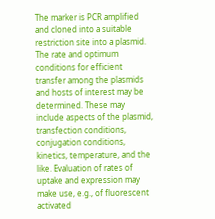The marker is PCR amplified and cloned into a suitable restriction site into a plasmid. The rate and optimum conditions for efficient transfer among the plasmids and hosts of interest may be determined. These may include aspects of the plasmid, transfection conditions, conjugation conditions, kinetics, temperature, and the like. Evaluation of rates of uptake and expression may make use, e.g., of fluorescent activated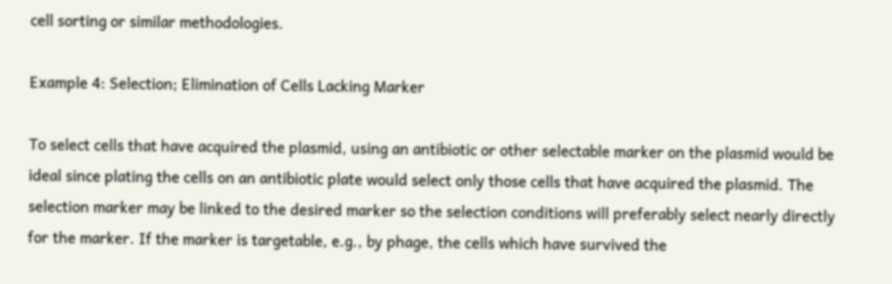cell sorting or similar methodologies.

Example 4: Selection; Elimination of Cells Lacking Marker

To select cells that have acquired the plasmid, using an antibiotic or other selectable marker on the plasmid would be ideal since plating the cells on an antibiotic plate would select only those cells that have acquired the plasmid. The selection marker may be linked to the desired marker so the selection conditions will preferably select nearly directly for the marker. If the marker is targetable, e.g., by phage, the cells which have survived the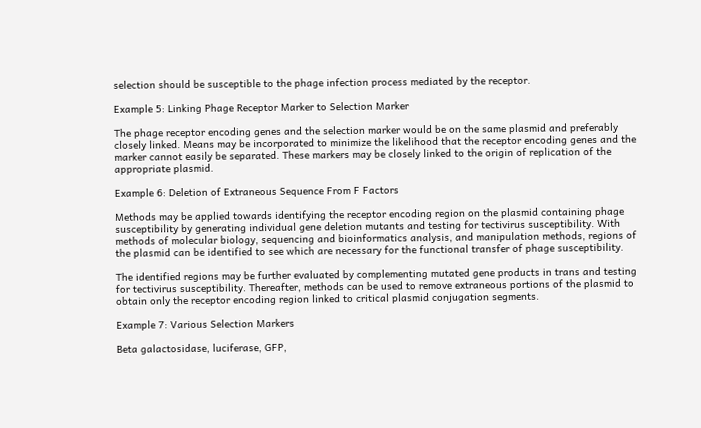selection should be susceptible to the phage infection process mediated by the receptor.

Example 5: Linking Phage Receptor Marker to Selection Marker

The phage receptor encoding genes and the selection marker would be on the same plasmid and preferably closely linked. Means may be incorporated to minimize the likelihood that the receptor encoding genes and the marker cannot easily be separated. These markers may be closely linked to the origin of replication of the appropriate plasmid.

Example 6: Deletion of Extraneous Sequence From F Factors

Methods may be applied towards identifying the receptor encoding region on the plasmid containing phage susceptibility by generating individual gene deletion mutants and testing for tectivirus susceptibility. With methods of molecular biology, sequencing and bioinformatics analysis, and manipulation methods, regions of the plasmid can be identified to see which are necessary for the functional transfer of phage susceptibility.

The identified regions may be further evaluated by complementing mutated gene products in trans and testing for tectivirus susceptibility. Thereafter, methods can be used to remove extraneous portions of the plasmid to obtain only the receptor encoding region linked to critical plasmid conjugation segments.

Example 7: Various Selection Markers

Beta galactosidase, luciferase, GFP,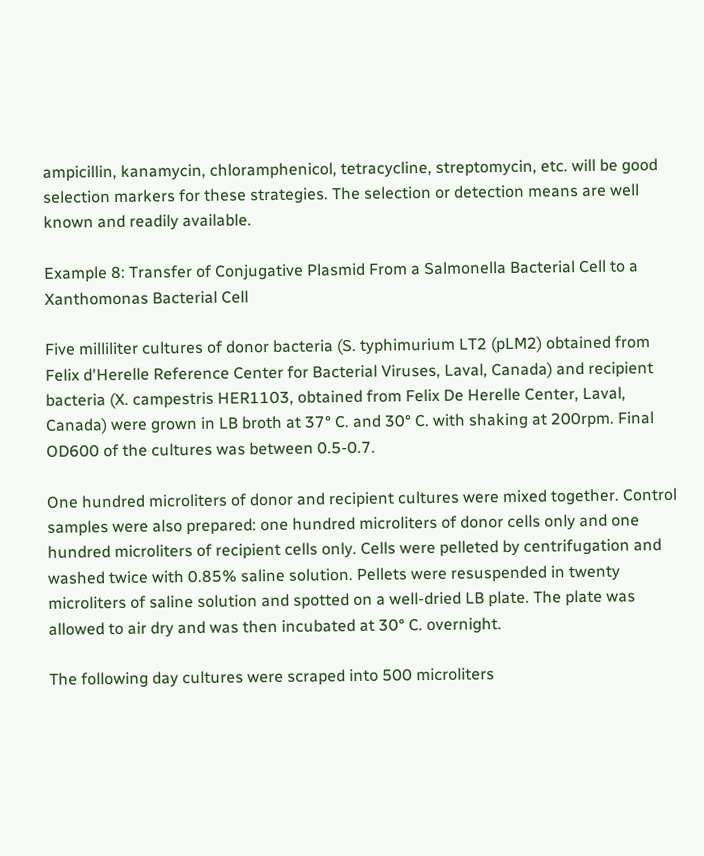ampicillin, kanamycin, chloramphenicol, tetracycline, streptomycin, etc. will be good selection markers for these strategies. The selection or detection means are well known and readily available.

Example 8: Transfer of Conjugative Plasmid From a Salmonella Bacterial Cell to a Xanthomonas Bacterial Cell

Five milliliter cultures of donor bacteria (S. typhimurium LT2 (pLM2) obtained from Felix d'Herelle Reference Center for Bacterial Viruses, Laval, Canada) and recipient bacteria (X. campestris HER1103, obtained from Felix De Herelle Center, Laval, Canada) were grown in LB broth at 37° C. and 30° C. with shaking at 200rpm. Final OD600 of the cultures was between 0.5-0.7.

One hundred microliters of donor and recipient cultures were mixed together. Control samples were also prepared: one hundred microliters of donor cells only and one hundred microliters of recipient cells only. Cells were pelleted by centrifugation and washed twice with 0.85% saline solution. Pellets were resuspended in twenty microliters of saline solution and spotted on a well-dried LB plate. The plate was allowed to air dry and was then incubated at 30° C. overnight.

The following day cultures were scraped into 500 microliters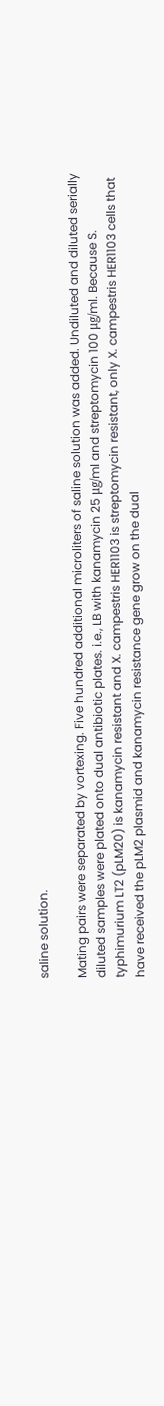saline solution.

Mating pairs were separated by vortexing. Five hundred additional microliters of saline solution was added. Undiluted and diluted serially diluted samples were plated onto dual antibiotic plates. i.e., LB with kanamycin 25 μg/ml and streptomycin 100 μg/ml. Because S. typhimurium LT2 (pLM20) is kanamycin resistant and X. campestris HER1103 is streptomycin resistant, only X. campestris HER1103 cells that have received the pLM2 plasmid and kanamycin resistance gene grow on the dual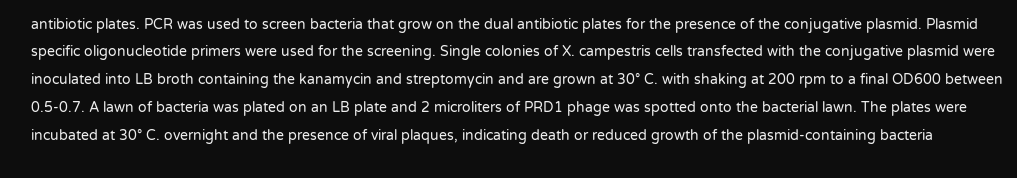antibiotic plates. PCR was used to screen bacteria that grow on the dual antibiotic plates for the presence of the conjugative plasmid. Plasmid specific oligonucleotide primers were used for the screening. Single colonies of X. campestris cells transfected with the conjugative plasmid were inoculated into LB broth containing the kanamycin and streptomycin and are grown at 30° C. with shaking at 200 rpm to a final OD600 between 0.5-0.7. A lawn of bacteria was plated on an LB plate and 2 microliters of PRD1 phage was spotted onto the bacterial lawn. The plates were incubated at 30° C. overnight and the presence of viral plaques, indicating death or reduced growth of the plasmid-containing bacteria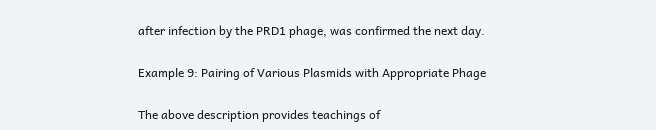after infection by the PRD1 phage, was confirmed the next day.

Example 9: Pairing of Various Plasmids with Appropriate Phage

The above description provides teachings of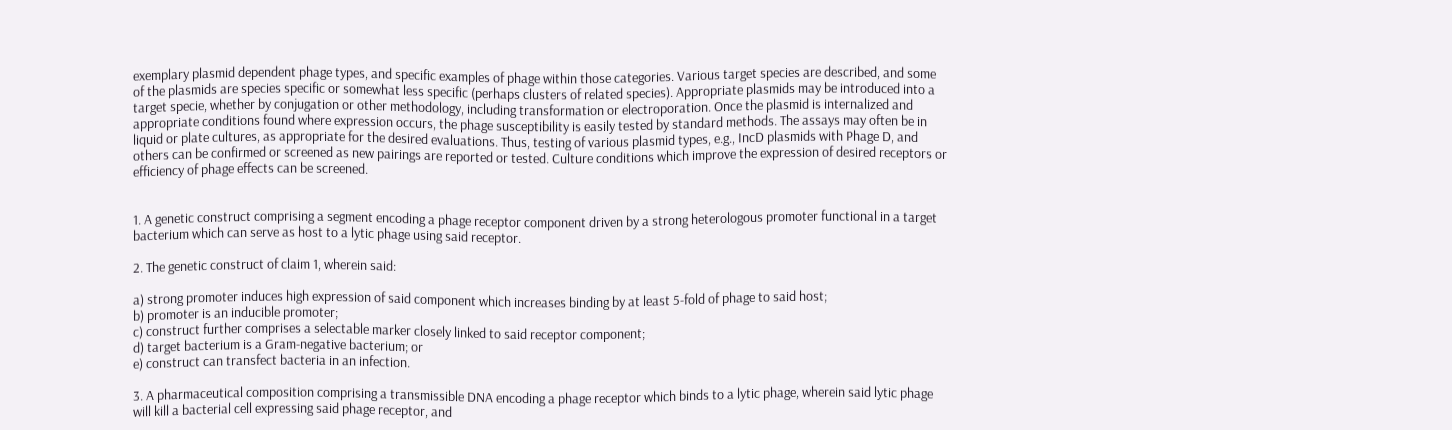exemplary plasmid dependent phage types, and specific examples of phage within those categories. Various target species are described, and some of the plasmids are species specific or somewhat less specific (perhaps clusters of related species). Appropriate plasmids may be introduced into a target specie, whether by conjugation or other methodology, including transformation or electroporation. Once the plasmid is internalized and appropriate conditions found where expression occurs, the phage susceptibility is easily tested by standard methods. The assays may often be in liquid or plate cultures, as appropriate for the desired evaluations. Thus, testing of various plasmid types, e.g., IncD plasmids with Phage D, and others can be confirmed or screened as new pairings are reported or tested. Culture conditions which improve the expression of desired receptors or efficiency of phage effects can be screened.


1. A genetic construct comprising a segment encoding a phage receptor component driven by a strong heterologous promoter functional in a target bacterium which can serve as host to a lytic phage using said receptor.

2. The genetic construct of claim 1, wherein said:

a) strong promoter induces high expression of said component which increases binding by at least 5-fold of phage to said host;
b) promoter is an inducible promoter;
c) construct further comprises a selectable marker closely linked to said receptor component;
d) target bacterium is a Gram-negative bacterium; or
e) construct can transfect bacteria in an infection.

3. A pharmaceutical composition comprising a transmissible DNA encoding a phage receptor which binds to a lytic phage, wherein said lytic phage will kill a bacterial cell expressing said phage receptor, and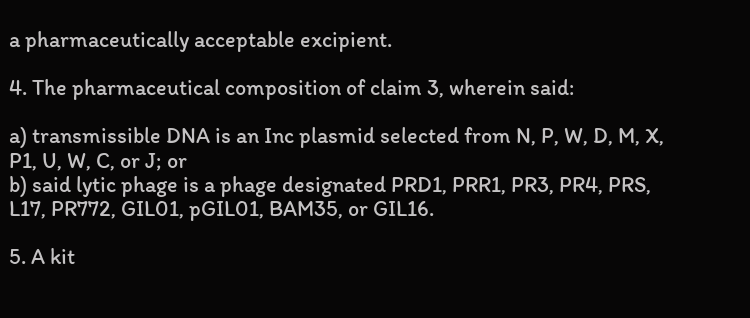a pharmaceutically acceptable excipient.

4. The pharmaceutical composition of claim 3, wherein said:

a) transmissible DNA is an Inc plasmid selected from N, P, W, D, M, X, P1, U, W, C, or J; or
b) said lytic phage is a phage designated PRD1, PRR1, PR3, PR4, PRS, L17, PR772, GIL01, pGIL01, BAM35, or GIL16.

5. A kit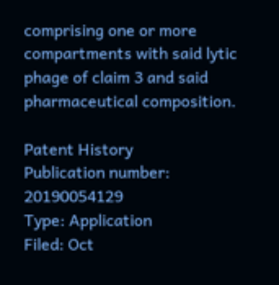comprising one or more compartments with said lytic phage of claim 3 and said pharmaceutical composition.

Patent History
Publication number: 20190054129
Type: Application
Filed: Oct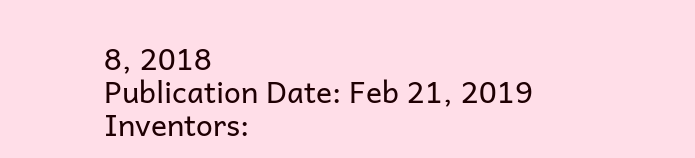8, 2018
Publication Date: Feb 21, 2019
Inventors: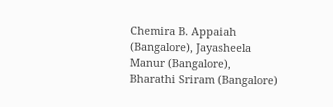Chemira B. Appaiah (Bangalore), Jayasheela Manur (Bangalore), Bharathi Sriram (Bangalore)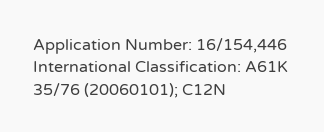Application Number: 16/154,446
International Classification: A61K 35/76 (20060101); C12N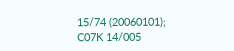15/74 (20060101); C07K 14/005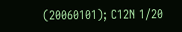(20060101); C12N 1/20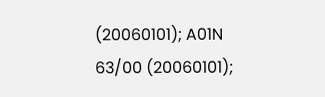(20060101); A01N 63/00 (20060101);